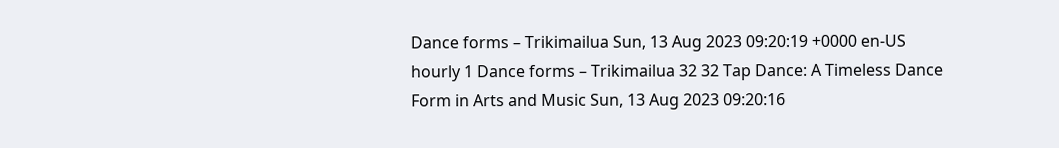Dance forms – Trikimailua Sun, 13 Aug 2023 09:20:19 +0000 en-US hourly 1 Dance forms – Trikimailua 32 32 Tap Dance: A Timeless Dance Form in Arts and Music Sun, 13 Aug 2023 09:20:16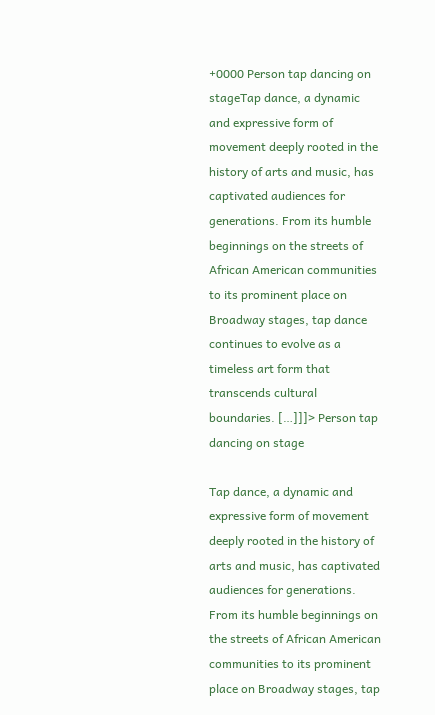+0000 Person tap dancing on stageTap dance, a dynamic and expressive form of movement deeply rooted in the history of arts and music, has captivated audiences for generations. From its humble beginnings on the streets of African American communities to its prominent place on Broadway stages, tap dance continues to evolve as a timeless art form that transcends cultural boundaries. […]]]> Person tap dancing on stage

Tap dance, a dynamic and expressive form of movement deeply rooted in the history of arts and music, has captivated audiences for generations. From its humble beginnings on the streets of African American communities to its prominent place on Broadway stages, tap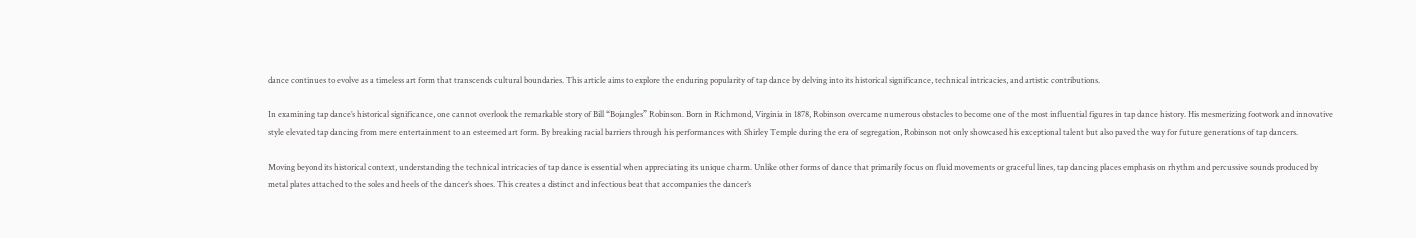dance continues to evolve as a timeless art form that transcends cultural boundaries. This article aims to explore the enduring popularity of tap dance by delving into its historical significance, technical intricacies, and artistic contributions.

In examining tap dance’s historical significance, one cannot overlook the remarkable story of Bill “Bojangles” Robinson. Born in Richmond, Virginia in 1878, Robinson overcame numerous obstacles to become one of the most influential figures in tap dance history. His mesmerizing footwork and innovative style elevated tap dancing from mere entertainment to an esteemed art form. By breaking racial barriers through his performances with Shirley Temple during the era of segregation, Robinson not only showcased his exceptional talent but also paved the way for future generations of tap dancers.

Moving beyond its historical context, understanding the technical intricacies of tap dance is essential when appreciating its unique charm. Unlike other forms of dance that primarily focus on fluid movements or graceful lines, tap dancing places emphasis on rhythm and percussive sounds produced by metal plates attached to the soles and heels of the dancer’s shoes. This creates a distinct and infectious beat that accompanies the dancer’s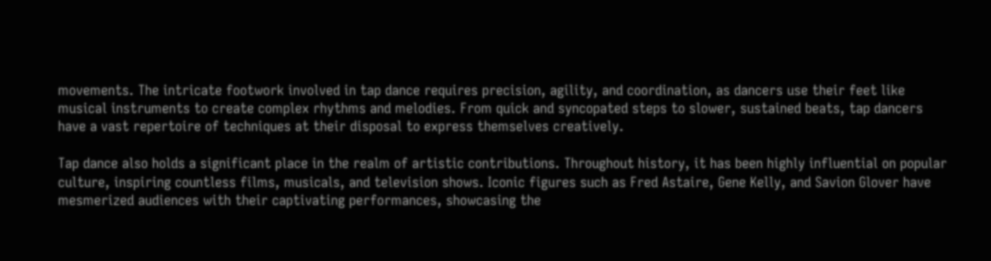movements. The intricate footwork involved in tap dance requires precision, agility, and coordination, as dancers use their feet like musical instruments to create complex rhythms and melodies. From quick and syncopated steps to slower, sustained beats, tap dancers have a vast repertoire of techniques at their disposal to express themselves creatively.

Tap dance also holds a significant place in the realm of artistic contributions. Throughout history, it has been highly influential on popular culture, inspiring countless films, musicals, and television shows. Iconic figures such as Fred Astaire, Gene Kelly, and Savion Glover have mesmerized audiences with their captivating performances, showcasing the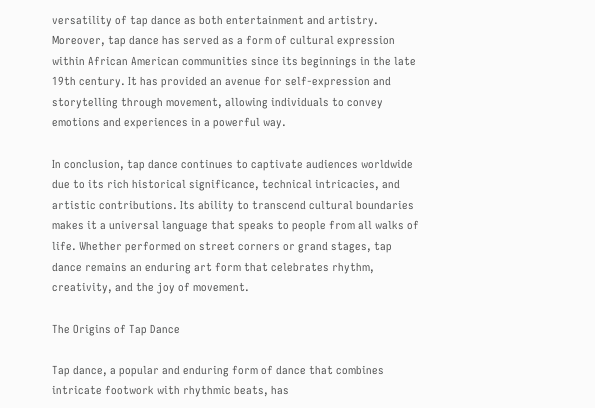versatility of tap dance as both entertainment and artistry. Moreover, tap dance has served as a form of cultural expression within African American communities since its beginnings in the late 19th century. It has provided an avenue for self-expression and storytelling through movement, allowing individuals to convey emotions and experiences in a powerful way.

In conclusion, tap dance continues to captivate audiences worldwide due to its rich historical significance, technical intricacies, and artistic contributions. Its ability to transcend cultural boundaries makes it a universal language that speaks to people from all walks of life. Whether performed on street corners or grand stages, tap dance remains an enduring art form that celebrates rhythm, creativity, and the joy of movement.

The Origins of Tap Dance

Tap dance, a popular and enduring form of dance that combines intricate footwork with rhythmic beats, has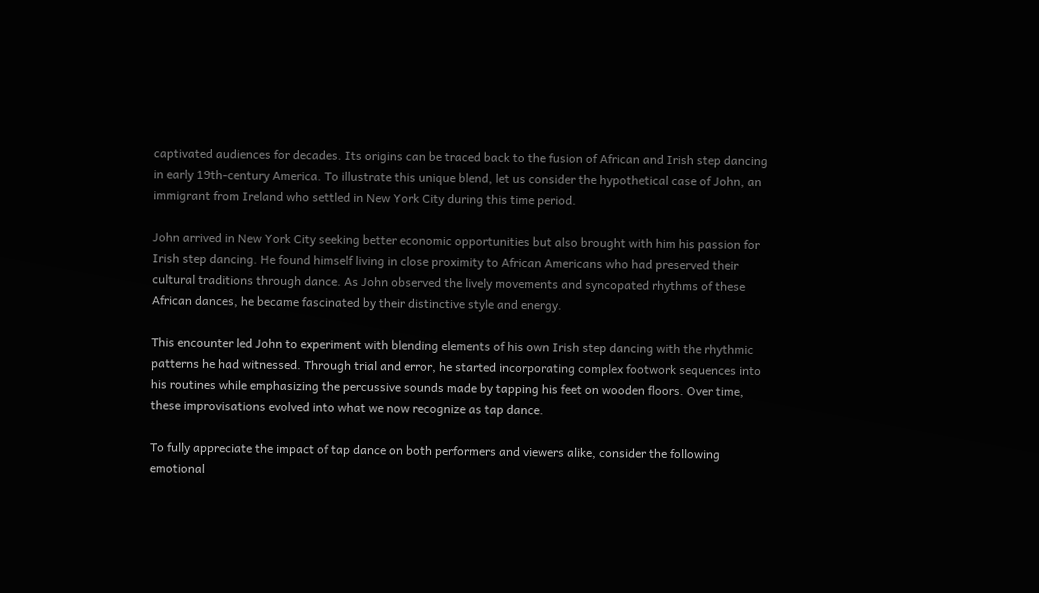captivated audiences for decades. Its origins can be traced back to the fusion of African and Irish step dancing in early 19th-century America. To illustrate this unique blend, let us consider the hypothetical case of John, an immigrant from Ireland who settled in New York City during this time period.

John arrived in New York City seeking better economic opportunities but also brought with him his passion for Irish step dancing. He found himself living in close proximity to African Americans who had preserved their cultural traditions through dance. As John observed the lively movements and syncopated rhythms of these African dances, he became fascinated by their distinctive style and energy.

This encounter led John to experiment with blending elements of his own Irish step dancing with the rhythmic patterns he had witnessed. Through trial and error, he started incorporating complex footwork sequences into his routines while emphasizing the percussive sounds made by tapping his feet on wooden floors. Over time, these improvisations evolved into what we now recognize as tap dance.

To fully appreciate the impact of tap dance on both performers and viewers alike, consider the following emotional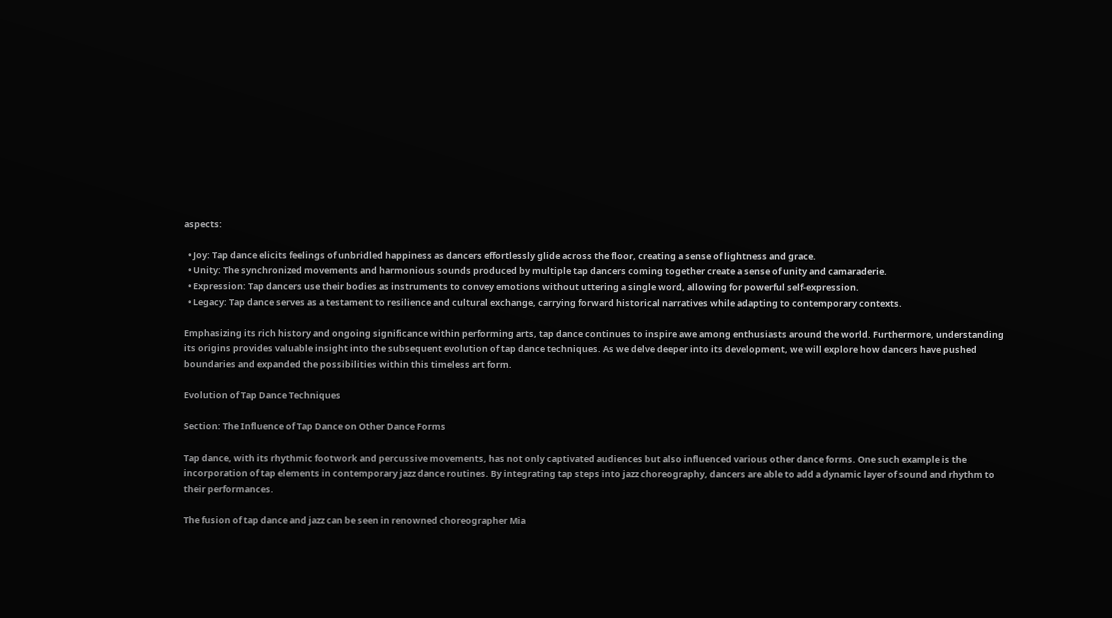aspects:

  • Joy: Tap dance elicits feelings of unbridled happiness as dancers effortlessly glide across the floor, creating a sense of lightness and grace.
  • Unity: The synchronized movements and harmonious sounds produced by multiple tap dancers coming together create a sense of unity and camaraderie.
  • Expression: Tap dancers use their bodies as instruments to convey emotions without uttering a single word, allowing for powerful self-expression.
  • Legacy: Tap dance serves as a testament to resilience and cultural exchange, carrying forward historical narratives while adapting to contemporary contexts.

Emphasizing its rich history and ongoing significance within performing arts, tap dance continues to inspire awe among enthusiasts around the world. Furthermore, understanding its origins provides valuable insight into the subsequent evolution of tap dance techniques. As we delve deeper into its development, we will explore how dancers have pushed boundaries and expanded the possibilities within this timeless art form.

Evolution of Tap Dance Techniques

Section: The Influence of Tap Dance on Other Dance Forms

Tap dance, with its rhythmic footwork and percussive movements, has not only captivated audiences but also influenced various other dance forms. One such example is the incorporation of tap elements in contemporary jazz dance routines. By integrating tap steps into jazz choreography, dancers are able to add a dynamic layer of sound and rhythm to their performances.

The fusion of tap dance and jazz can be seen in renowned choreographer Mia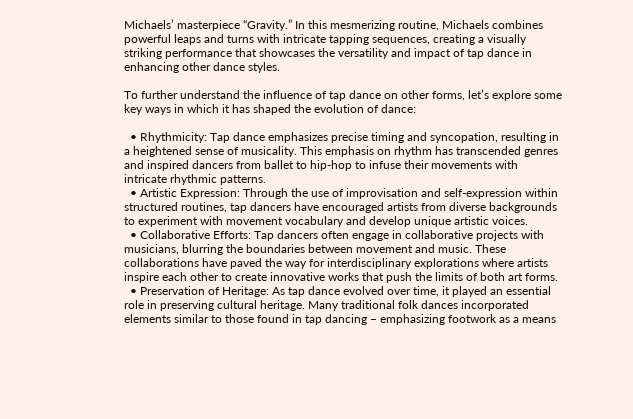Michaels’ masterpiece “Gravity.” In this mesmerizing routine, Michaels combines powerful leaps and turns with intricate tapping sequences, creating a visually striking performance that showcases the versatility and impact of tap dance in enhancing other dance styles.

To further understand the influence of tap dance on other forms, let’s explore some key ways in which it has shaped the evolution of dance:

  • Rhythmicity: Tap dance emphasizes precise timing and syncopation, resulting in a heightened sense of musicality. This emphasis on rhythm has transcended genres and inspired dancers from ballet to hip-hop to infuse their movements with intricate rhythmic patterns.
  • Artistic Expression: Through the use of improvisation and self-expression within structured routines, tap dancers have encouraged artists from diverse backgrounds to experiment with movement vocabulary and develop unique artistic voices.
  • Collaborative Efforts: Tap dancers often engage in collaborative projects with musicians, blurring the boundaries between movement and music. These collaborations have paved the way for interdisciplinary explorations where artists inspire each other to create innovative works that push the limits of both art forms.
  • Preservation of Heritage: As tap dance evolved over time, it played an essential role in preserving cultural heritage. Many traditional folk dances incorporated elements similar to those found in tap dancing – emphasizing footwork as a means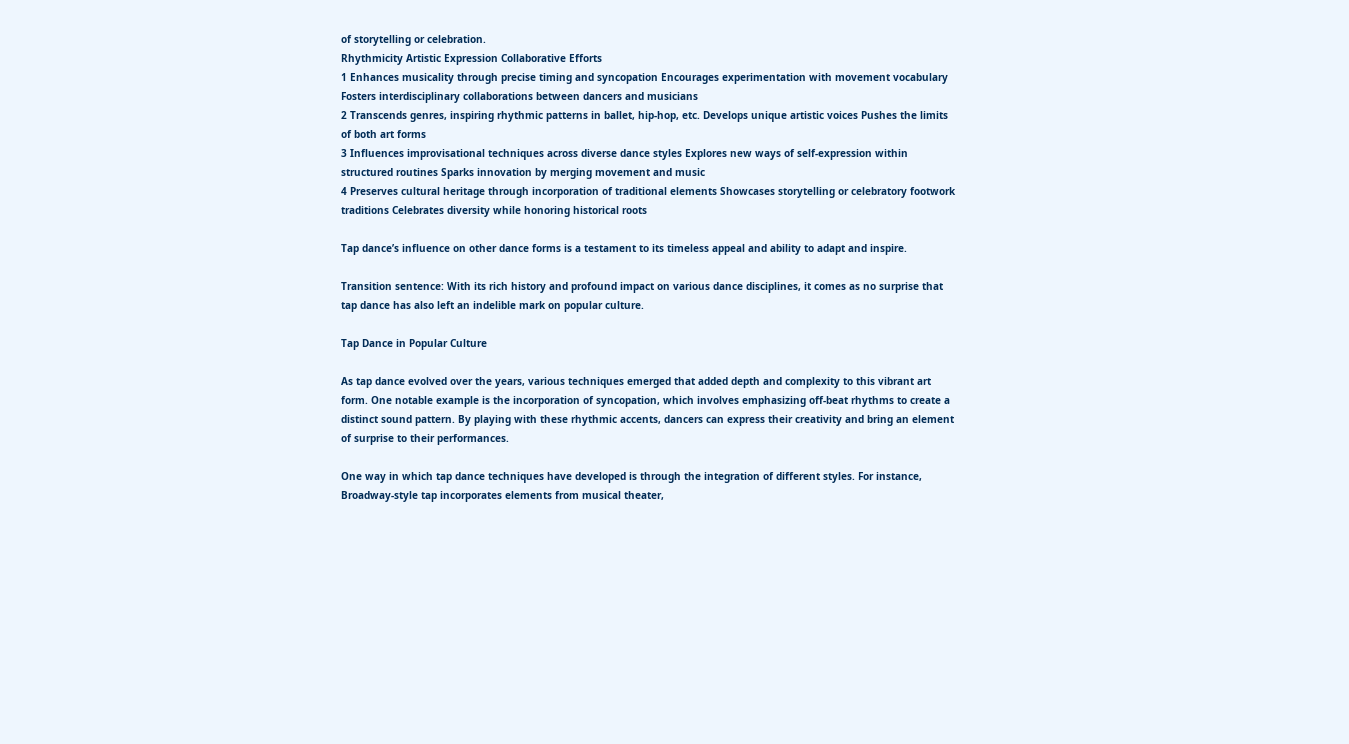of storytelling or celebration.
Rhythmicity Artistic Expression Collaborative Efforts
1 Enhances musicality through precise timing and syncopation Encourages experimentation with movement vocabulary Fosters interdisciplinary collaborations between dancers and musicians
2 Transcends genres, inspiring rhythmic patterns in ballet, hip-hop, etc. Develops unique artistic voices Pushes the limits of both art forms
3 Influences improvisational techniques across diverse dance styles Explores new ways of self-expression within structured routines Sparks innovation by merging movement and music
4 Preserves cultural heritage through incorporation of traditional elements Showcases storytelling or celebratory footwork traditions Celebrates diversity while honoring historical roots

Tap dance’s influence on other dance forms is a testament to its timeless appeal and ability to adapt and inspire.

Transition sentence: With its rich history and profound impact on various dance disciplines, it comes as no surprise that tap dance has also left an indelible mark on popular culture.

Tap Dance in Popular Culture

As tap dance evolved over the years, various techniques emerged that added depth and complexity to this vibrant art form. One notable example is the incorporation of syncopation, which involves emphasizing off-beat rhythms to create a distinct sound pattern. By playing with these rhythmic accents, dancers can express their creativity and bring an element of surprise to their performances.

One way in which tap dance techniques have developed is through the integration of different styles. For instance, Broadway-style tap incorporates elements from musical theater,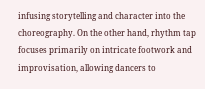infusing storytelling and character into the choreography. On the other hand, rhythm tap focuses primarily on intricate footwork and improvisation, allowing dancers to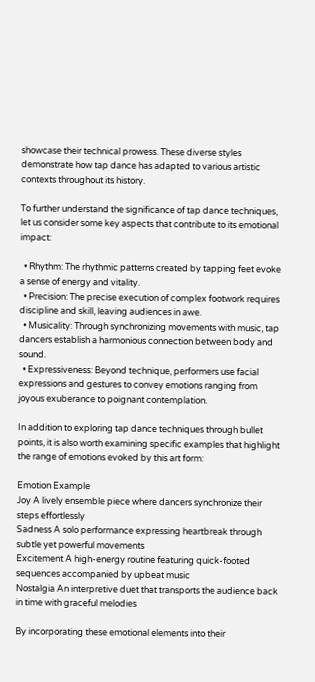showcase their technical prowess. These diverse styles demonstrate how tap dance has adapted to various artistic contexts throughout its history.

To further understand the significance of tap dance techniques, let us consider some key aspects that contribute to its emotional impact:

  • Rhythm: The rhythmic patterns created by tapping feet evoke a sense of energy and vitality.
  • Precision: The precise execution of complex footwork requires discipline and skill, leaving audiences in awe.
  • Musicality: Through synchronizing movements with music, tap dancers establish a harmonious connection between body and sound.
  • Expressiveness: Beyond technique, performers use facial expressions and gestures to convey emotions ranging from joyous exuberance to poignant contemplation.

In addition to exploring tap dance techniques through bullet points, it is also worth examining specific examples that highlight the range of emotions evoked by this art form:

Emotion Example
Joy A lively ensemble piece where dancers synchronize their steps effortlessly
Sadness A solo performance expressing heartbreak through subtle yet powerful movements
Excitement A high-energy routine featuring quick-footed sequences accompanied by upbeat music
Nostalgia An interpretive duet that transports the audience back in time with graceful melodies

By incorporating these emotional elements into their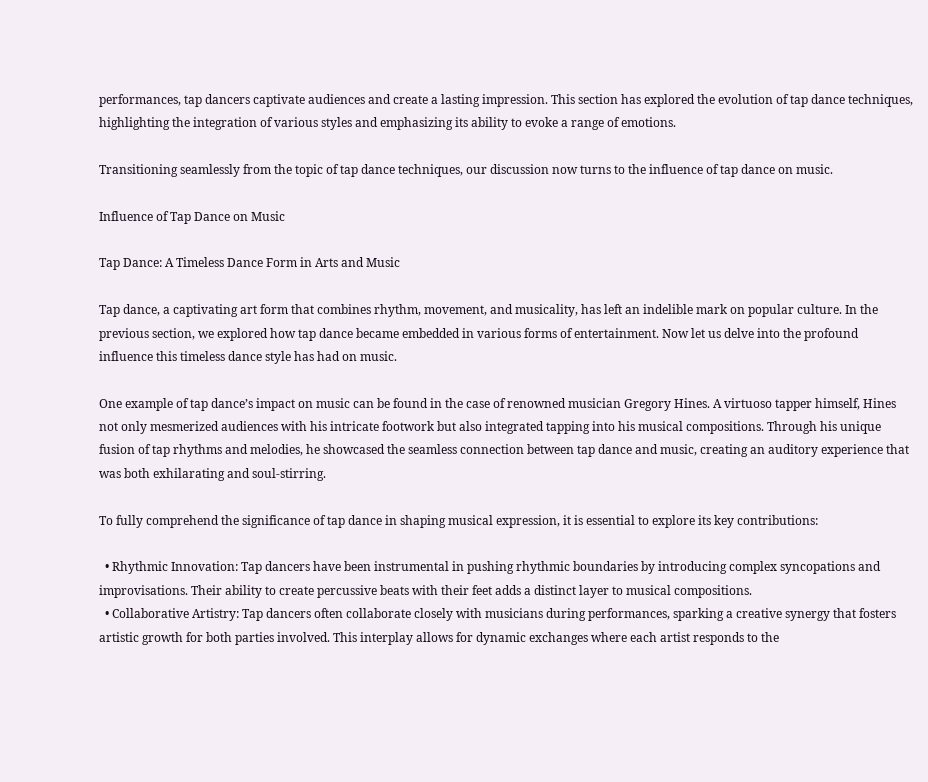performances, tap dancers captivate audiences and create a lasting impression. This section has explored the evolution of tap dance techniques, highlighting the integration of various styles and emphasizing its ability to evoke a range of emotions.

Transitioning seamlessly from the topic of tap dance techniques, our discussion now turns to the influence of tap dance on music.

Influence of Tap Dance on Music

Tap Dance: A Timeless Dance Form in Arts and Music

Tap dance, a captivating art form that combines rhythm, movement, and musicality, has left an indelible mark on popular culture. In the previous section, we explored how tap dance became embedded in various forms of entertainment. Now let us delve into the profound influence this timeless dance style has had on music.

One example of tap dance’s impact on music can be found in the case of renowned musician Gregory Hines. A virtuoso tapper himself, Hines not only mesmerized audiences with his intricate footwork but also integrated tapping into his musical compositions. Through his unique fusion of tap rhythms and melodies, he showcased the seamless connection between tap dance and music, creating an auditory experience that was both exhilarating and soul-stirring.

To fully comprehend the significance of tap dance in shaping musical expression, it is essential to explore its key contributions:

  • Rhythmic Innovation: Tap dancers have been instrumental in pushing rhythmic boundaries by introducing complex syncopations and improvisations. Their ability to create percussive beats with their feet adds a distinct layer to musical compositions.
  • Collaborative Artistry: Tap dancers often collaborate closely with musicians during performances, sparking a creative synergy that fosters artistic growth for both parties involved. This interplay allows for dynamic exchanges where each artist responds to the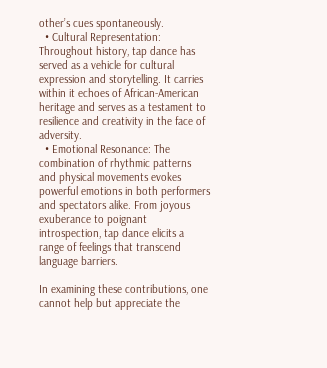other’s cues spontaneously.
  • Cultural Representation: Throughout history, tap dance has served as a vehicle for cultural expression and storytelling. It carries within it echoes of African-American heritage and serves as a testament to resilience and creativity in the face of adversity.
  • Emotional Resonance: The combination of rhythmic patterns and physical movements evokes powerful emotions in both performers and spectators alike. From joyous exuberance to poignant introspection, tap dance elicits a range of feelings that transcend language barriers.

In examining these contributions, one cannot help but appreciate the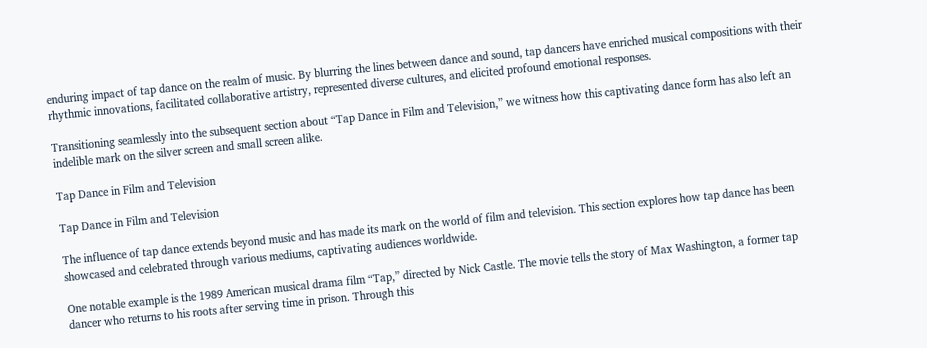enduring impact of tap dance on the realm of music. By blurring the lines between dance and sound, tap dancers have enriched musical compositions with their rhythmic innovations, facilitated collaborative artistry, represented diverse cultures, and elicited profound emotional responses.

Transitioning seamlessly into the subsequent section about “Tap Dance in Film and Television,” we witness how this captivating dance form has also left an indelible mark on the silver screen and small screen alike.

Tap Dance in Film and Television

Tap Dance in Film and Television

The influence of tap dance extends beyond music and has made its mark on the world of film and television. This section explores how tap dance has been showcased and celebrated through various mediums, captivating audiences worldwide.

One notable example is the 1989 American musical drama film “Tap,” directed by Nick Castle. The movie tells the story of Max Washington, a former tap dancer who returns to his roots after serving time in prison. Through this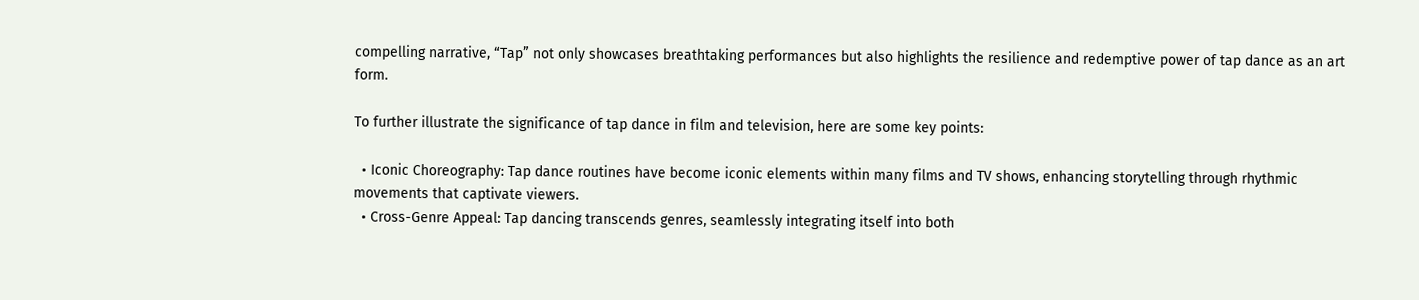compelling narrative, “Tap” not only showcases breathtaking performances but also highlights the resilience and redemptive power of tap dance as an art form.

To further illustrate the significance of tap dance in film and television, here are some key points:

  • Iconic Choreography: Tap dance routines have become iconic elements within many films and TV shows, enhancing storytelling through rhythmic movements that captivate viewers.
  • Cross-Genre Appeal: Tap dancing transcends genres, seamlessly integrating itself into both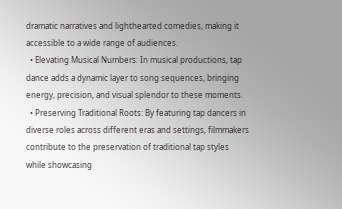dramatic narratives and lighthearted comedies, making it accessible to a wide range of audiences.
  • Elevating Musical Numbers: In musical productions, tap dance adds a dynamic layer to song sequences, bringing energy, precision, and visual splendor to these moments.
  • Preserving Traditional Roots: By featuring tap dancers in diverse roles across different eras and settings, filmmakers contribute to the preservation of traditional tap styles while showcasing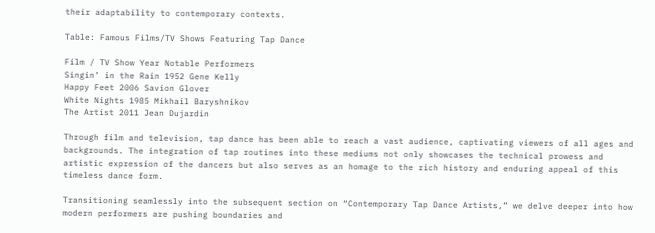their adaptability to contemporary contexts.

Table: Famous Films/TV Shows Featuring Tap Dance

Film / TV Show Year Notable Performers
Singin’ in the Rain 1952 Gene Kelly
Happy Feet 2006 Savion Glover
White Nights 1985 Mikhail Baryshnikov
The Artist 2011 Jean Dujardin

Through film and television, tap dance has been able to reach a vast audience, captivating viewers of all ages and backgrounds. The integration of tap routines into these mediums not only showcases the technical prowess and artistic expression of the dancers but also serves as an homage to the rich history and enduring appeal of this timeless dance form.

Transitioning seamlessly into the subsequent section on “Contemporary Tap Dance Artists,” we delve deeper into how modern performers are pushing boundaries and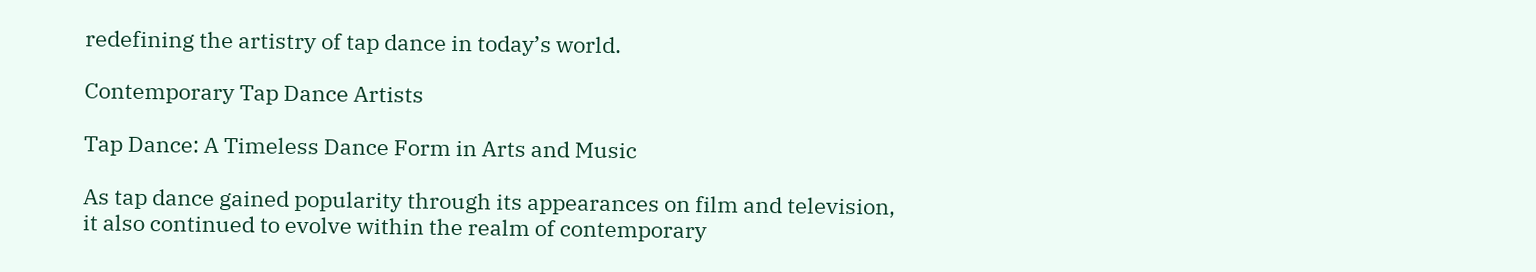redefining the artistry of tap dance in today’s world.

Contemporary Tap Dance Artists

Tap Dance: A Timeless Dance Form in Arts and Music

As tap dance gained popularity through its appearances on film and television, it also continued to evolve within the realm of contemporary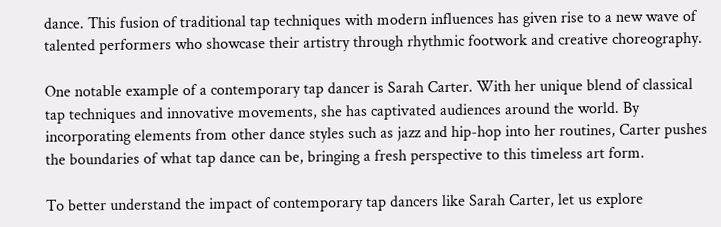dance. This fusion of traditional tap techniques with modern influences has given rise to a new wave of talented performers who showcase their artistry through rhythmic footwork and creative choreography.

One notable example of a contemporary tap dancer is Sarah Carter. With her unique blend of classical tap techniques and innovative movements, she has captivated audiences around the world. By incorporating elements from other dance styles such as jazz and hip-hop into her routines, Carter pushes the boundaries of what tap dance can be, bringing a fresh perspective to this timeless art form.

To better understand the impact of contemporary tap dancers like Sarah Carter, let us explore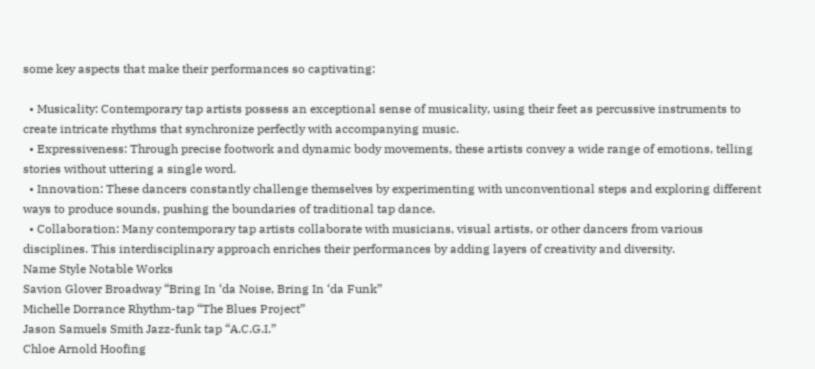some key aspects that make their performances so captivating:

  • Musicality: Contemporary tap artists possess an exceptional sense of musicality, using their feet as percussive instruments to create intricate rhythms that synchronize perfectly with accompanying music.
  • Expressiveness: Through precise footwork and dynamic body movements, these artists convey a wide range of emotions, telling stories without uttering a single word.
  • Innovation: These dancers constantly challenge themselves by experimenting with unconventional steps and exploring different ways to produce sounds, pushing the boundaries of traditional tap dance.
  • Collaboration: Many contemporary tap artists collaborate with musicians, visual artists, or other dancers from various disciplines. This interdisciplinary approach enriches their performances by adding layers of creativity and diversity.
Name Style Notable Works
Savion Glover Broadway “Bring In ‘da Noise, Bring In ‘da Funk”
Michelle Dorrance Rhythm-tap “The Blues Project”
Jason Samuels Smith Jazz-funk tap “A.C.G.I.”
Chloe Arnold Hoofing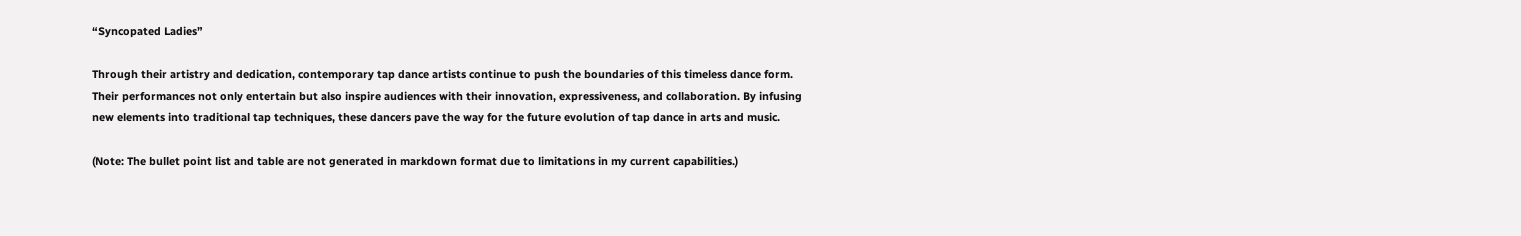“Syncopated Ladies”

Through their artistry and dedication, contemporary tap dance artists continue to push the boundaries of this timeless dance form. Their performances not only entertain but also inspire audiences with their innovation, expressiveness, and collaboration. By infusing new elements into traditional tap techniques, these dancers pave the way for the future evolution of tap dance in arts and music.

(Note: The bullet point list and table are not generated in markdown format due to limitations in my current capabilities.)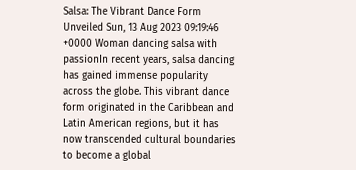Salsa: The Vibrant Dance Form Unveiled Sun, 13 Aug 2023 09:19:46 +0000 Woman dancing salsa with passionIn recent years, salsa dancing has gained immense popularity across the globe. This vibrant dance form originated in the Caribbean and Latin American regions, but it has now transcended cultural boundaries to become a global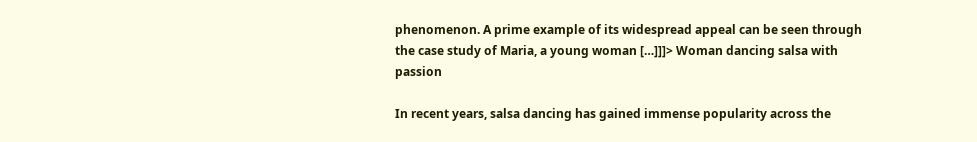phenomenon. A prime example of its widespread appeal can be seen through the case study of Maria, a young woman […]]]> Woman dancing salsa with passion

In recent years, salsa dancing has gained immense popularity across the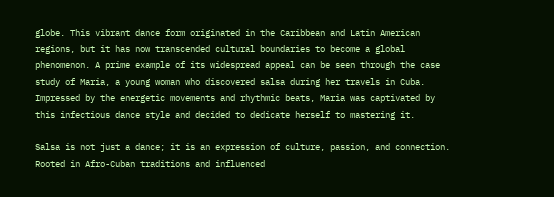globe. This vibrant dance form originated in the Caribbean and Latin American regions, but it has now transcended cultural boundaries to become a global phenomenon. A prime example of its widespread appeal can be seen through the case study of Maria, a young woman who discovered salsa during her travels in Cuba. Impressed by the energetic movements and rhythmic beats, Maria was captivated by this infectious dance style and decided to dedicate herself to mastering it.

Salsa is not just a dance; it is an expression of culture, passion, and connection. Rooted in Afro-Cuban traditions and influenced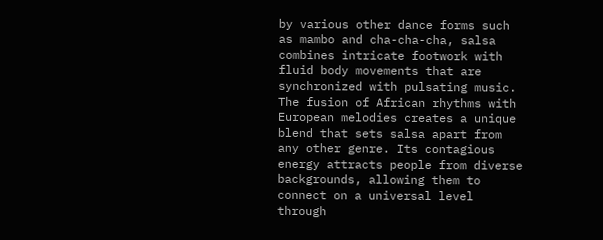by various other dance forms such as mambo and cha-cha-cha, salsa combines intricate footwork with fluid body movements that are synchronized with pulsating music. The fusion of African rhythms with European melodies creates a unique blend that sets salsa apart from any other genre. Its contagious energy attracts people from diverse backgrounds, allowing them to connect on a universal level through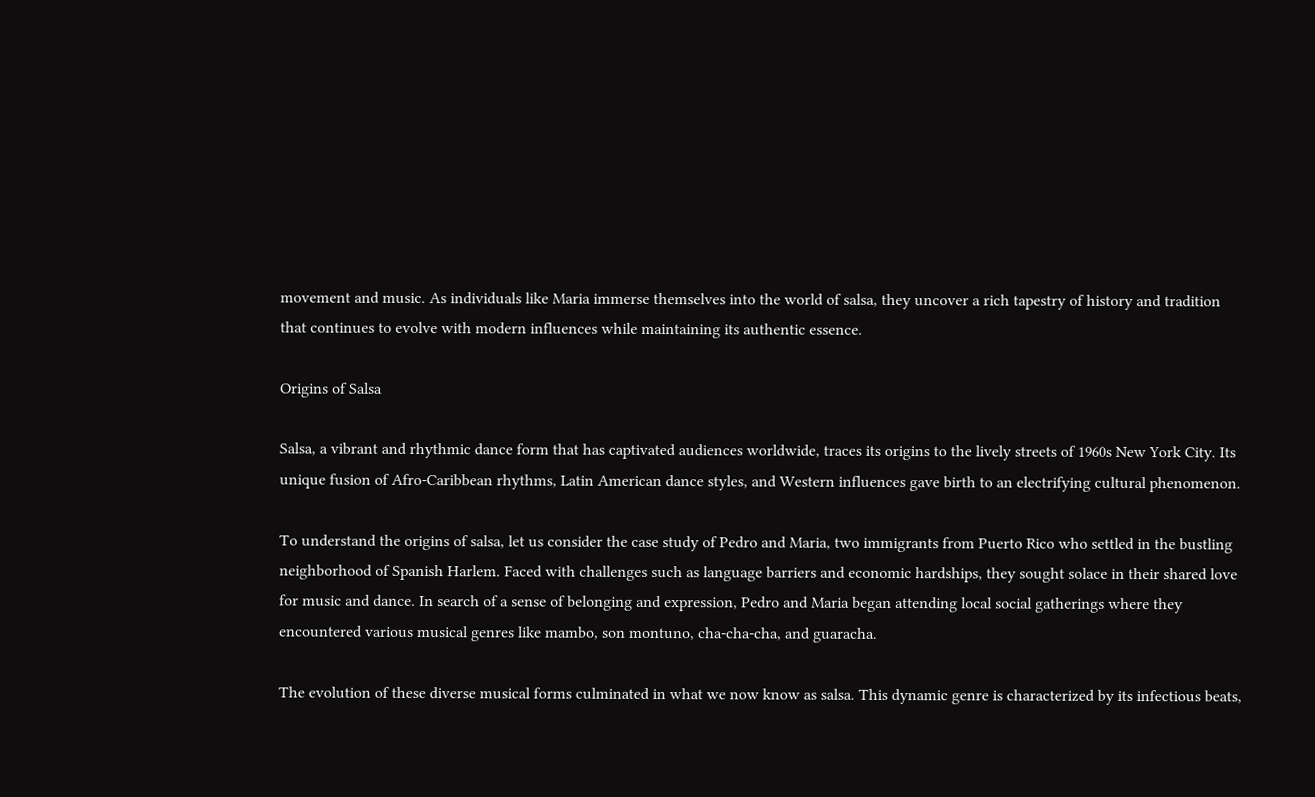movement and music. As individuals like Maria immerse themselves into the world of salsa, they uncover a rich tapestry of history and tradition that continues to evolve with modern influences while maintaining its authentic essence.

Origins of Salsa

Salsa, a vibrant and rhythmic dance form that has captivated audiences worldwide, traces its origins to the lively streets of 1960s New York City. Its unique fusion of Afro-Caribbean rhythms, Latin American dance styles, and Western influences gave birth to an electrifying cultural phenomenon.

To understand the origins of salsa, let us consider the case study of Pedro and Maria, two immigrants from Puerto Rico who settled in the bustling neighborhood of Spanish Harlem. Faced with challenges such as language barriers and economic hardships, they sought solace in their shared love for music and dance. In search of a sense of belonging and expression, Pedro and Maria began attending local social gatherings where they encountered various musical genres like mambo, son montuno, cha-cha-cha, and guaracha.

The evolution of these diverse musical forms culminated in what we now know as salsa. This dynamic genre is characterized by its infectious beats,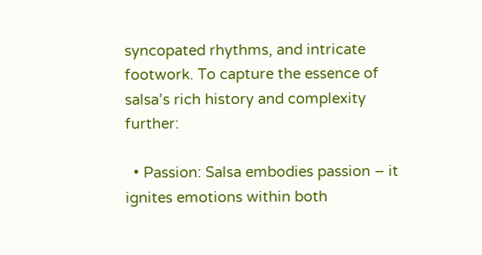syncopated rhythms, and intricate footwork. To capture the essence of salsa’s rich history and complexity further:

  • Passion: Salsa embodies passion – it ignites emotions within both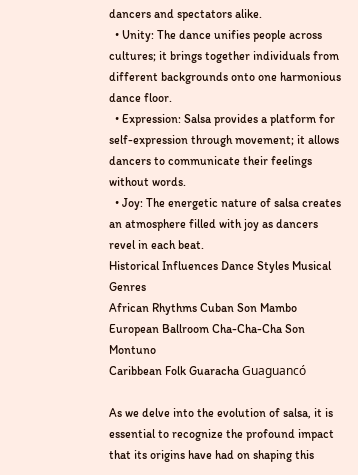dancers and spectators alike.
  • Unity: The dance unifies people across cultures; it brings together individuals from different backgrounds onto one harmonious dance floor.
  • Expression: Salsa provides a platform for self-expression through movement; it allows dancers to communicate their feelings without words.
  • Joy: The energetic nature of salsa creates an atmosphere filled with joy as dancers revel in each beat.
Historical Influences Dance Styles Musical Genres
African Rhythms Cuban Son Mambo
European Ballroom Cha-Cha-Cha Son Montuno
Caribbean Folk Guaracha Guaguancó

As we delve into the evolution of salsa, it is essential to recognize the profound impact that its origins have had on shaping this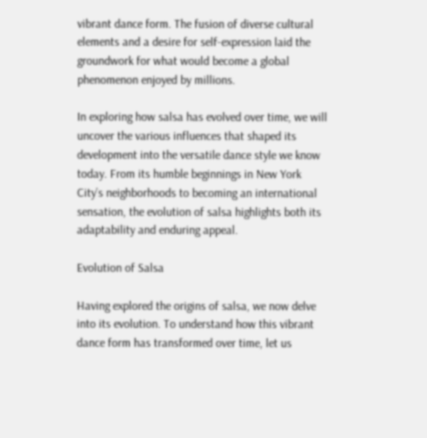vibrant dance form. The fusion of diverse cultural elements and a desire for self-expression laid the groundwork for what would become a global phenomenon enjoyed by millions.

In exploring how salsa has evolved over time, we will uncover the various influences that shaped its development into the versatile dance style we know today. From its humble beginnings in New York City’s neighborhoods to becoming an international sensation, the evolution of salsa highlights both its adaptability and enduring appeal.

Evolution of Salsa

Having explored the origins of salsa, we now delve into its evolution. To understand how this vibrant dance form has transformed over time, let us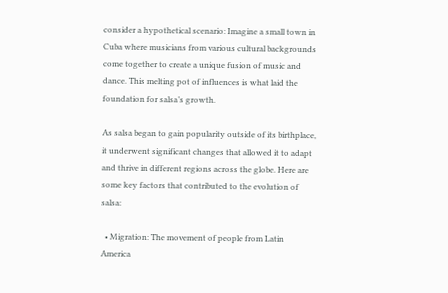consider a hypothetical scenario: Imagine a small town in Cuba where musicians from various cultural backgrounds come together to create a unique fusion of music and dance. This melting pot of influences is what laid the foundation for salsa’s growth.

As salsa began to gain popularity outside of its birthplace, it underwent significant changes that allowed it to adapt and thrive in different regions across the globe. Here are some key factors that contributed to the evolution of salsa:

  • Migration: The movement of people from Latin America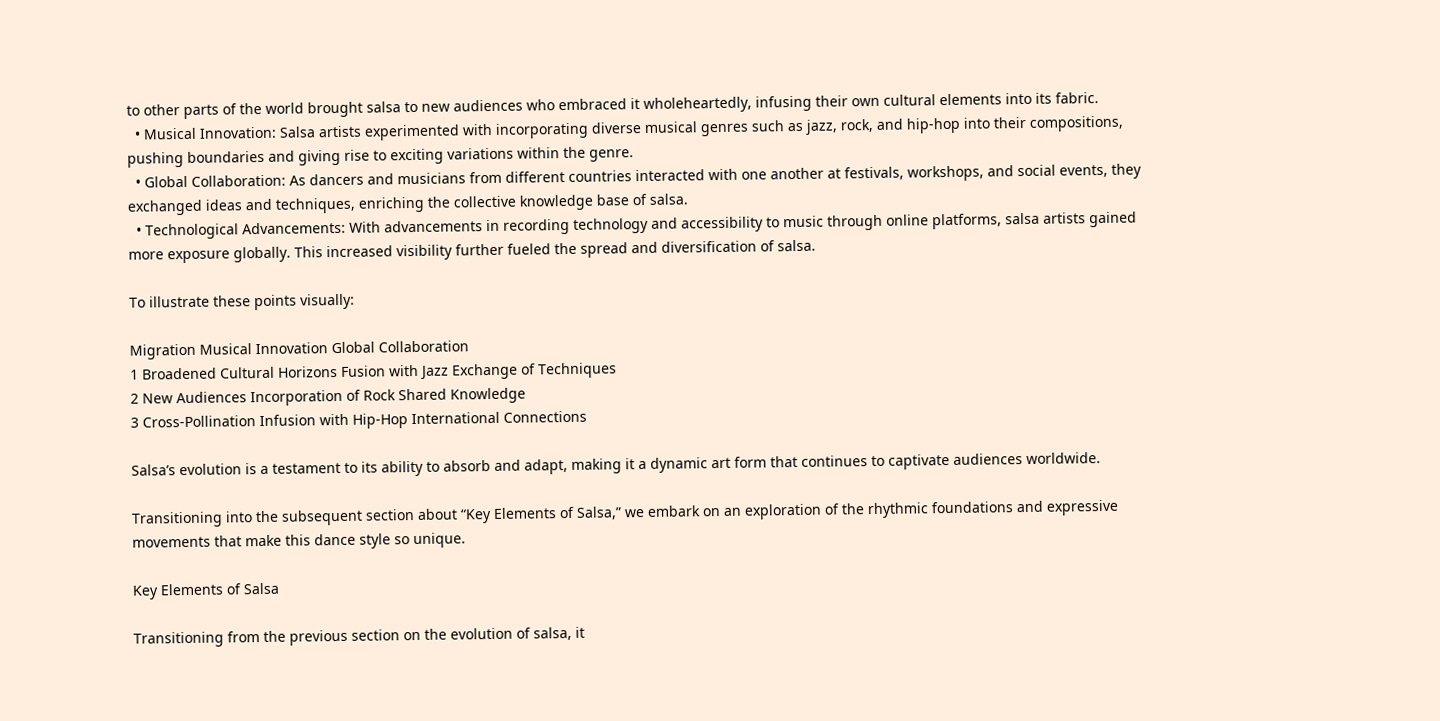to other parts of the world brought salsa to new audiences who embraced it wholeheartedly, infusing their own cultural elements into its fabric.
  • Musical Innovation: Salsa artists experimented with incorporating diverse musical genres such as jazz, rock, and hip-hop into their compositions, pushing boundaries and giving rise to exciting variations within the genre.
  • Global Collaboration: As dancers and musicians from different countries interacted with one another at festivals, workshops, and social events, they exchanged ideas and techniques, enriching the collective knowledge base of salsa.
  • Technological Advancements: With advancements in recording technology and accessibility to music through online platforms, salsa artists gained more exposure globally. This increased visibility further fueled the spread and diversification of salsa.

To illustrate these points visually:

Migration Musical Innovation Global Collaboration
1 Broadened Cultural Horizons Fusion with Jazz Exchange of Techniques
2 New Audiences Incorporation of Rock Shared Knowledge
3 Cross-Pollination Infusion with Hip-Hop International Connections

Salsa’s evolution is a testament to its ability to absorb and adapt, making it a dynamic art form that continues to captivate audiences worldwide.

Transitioning into the subsequent section about “Key Elements of Salsa,” we embark on an exploration of the rhythmic foundations and expressive movements that make this dance style so unique.

Key Elements of Salsa

Transitioning from the previous section on the evolution of salsa, it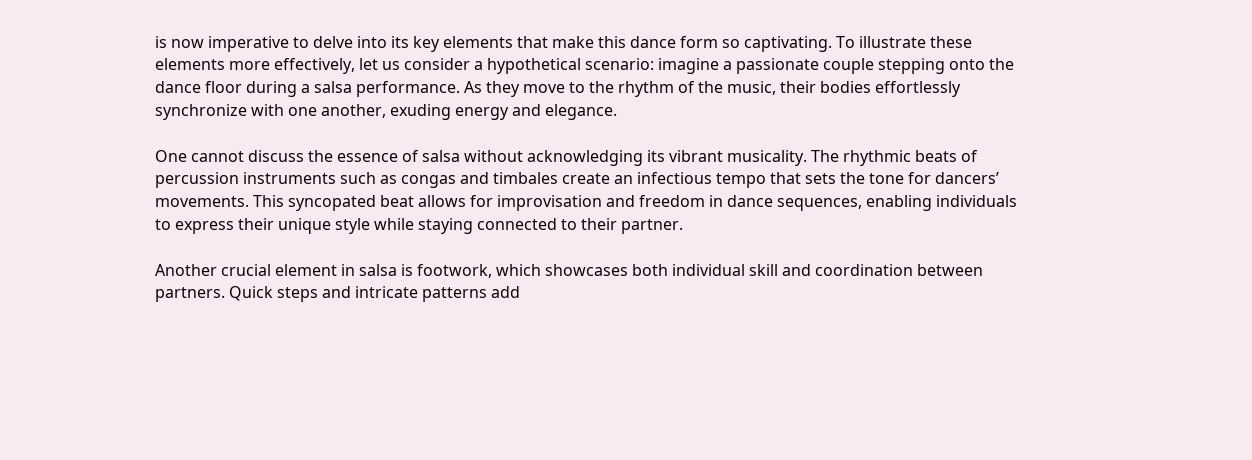is now imperative to delve into its key elements that make this dance form so captivating. To illustrate these elements more effectively, let us consider a hypothetical scenario: imagine a passionate couple stepping onto the dance floor during a salsa performance. As they move to the rhythm of the music, their bodies effortlessly synchronize with one another, exuding energy and elegance.

One cannot discuss the essence of salsa without acknowledging its vibrant musicality. The rhythmic beats of percussion instruments such as congas and timbales create an infectious tempo that sets the tone for dancers’ movements. This syncopated beat allows for improvisation and freedom in dance sequences, enabling individuals to express their unique style while staying connected to their partner.

Another crucial element in salsa is footwork, which showcases both individual skill and coordination between partners. Quick steps and intricate patterns add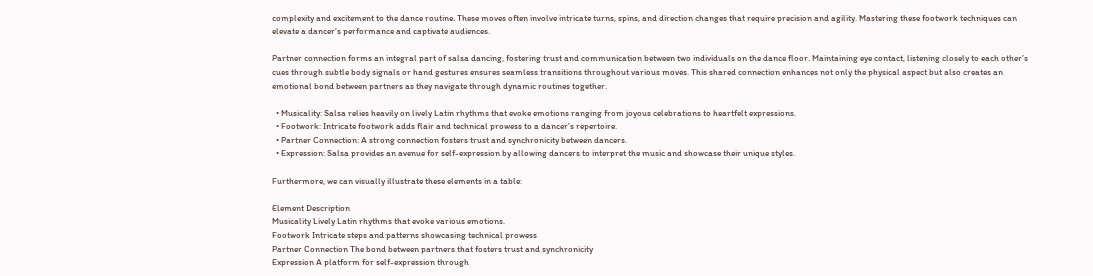complexity and excitement to the dance routine. These moves often involve intricate turns, spins, and direction changes that require precision and agility. Mastering these footwork techniques can elevate a dancer’s performance and captivate audiences.

Partner connection forms an integral part of salsa dancing, fostering trust and communication between two individuals on the dance floor. Maintaining eye contact, listening closely to each other’s cues through subtle body signals or hand gestures ensures seamless transitions throughout various moves. This shared connection enhances not only the physical aspect but also creates an emotional bond between partners as they navigate through dynamic routines together.

  • Musicality: Salsa relies heavily on lively Latin rhythms that evoke emotions ranging from joyous celebrations to heartfelt expressions.
  • Footwork: Intricate footwork adds flair and technical prowess to a dancer’s repertoire.
  • Partner Connection: A strong connection fosters trust and synchronicity between dancers.
  • Expression: Salsa provides an avenue for self-expression by allowing dancers to interpret the music and showcase their unique styles.

Furthermore, we can visually illustrate these elements in a table:

Element Description
Musicality Lively Latin rhythms that evoke various emotions.
Footwork Intricate steps and patterns showcasing technical prowess
Partner Connection The bond between partners that fosters trust and synchronicity
Expression A platform for self-expression through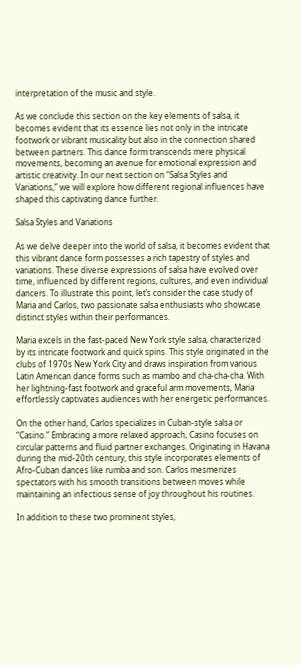interpretation of the music and style.

As we conclude this section on the key elements of salsa, it becomes evident that its essence lies not only in the intricate footwork or vibrant musicality but also in the connection shared between partners. This dance form transcends mere physical movements, becoming an avenue for emotional expression and artistic creativity. In our next section on “Salsa Styles and Variations,” we will explore how different regional influences have shaped this captivating dance further.

Salsa Styles and Variations

As we delve deeper into the world of salsa, it becomes evident that this vibrant dance form possesses a rich tapestry of styles and variations. These diverse expressions of salsa have evolved over time, influenced by different regions, cultures, and even individual dancers. To illustrate this point, let’s consider the case study of Maria and Carlos, two passionate salsa enthusiasts who showcase distinct styles within their performances.

Maria excels in the fast-paced New York style salsa, characterized by its intricate footwork and quick spins. This style originated in the clubs of 1970s New York City and draws inspiration from various Latin American dance forms such as mambo and cha-cha-cha. With her lightning-fast footwork and graceful arm movements, Maria effortlessly captivates audiences with her energetic performances.

On the other hand, Carlos specializes in Cuban-style salsa or “Casino.” Embracing a more relaxed approach, Casino focuses on circular patterns and fluid partner exchanges. Originating in Havana during the mid-20th century, this style incorporates elements of Afro-Cuban dances like rumba and son. Carlos mesmerizes spectators with his smooth transitions between moves while maintaining an infectious sense of joy throughout his routines.

In addition to these two prominent styles,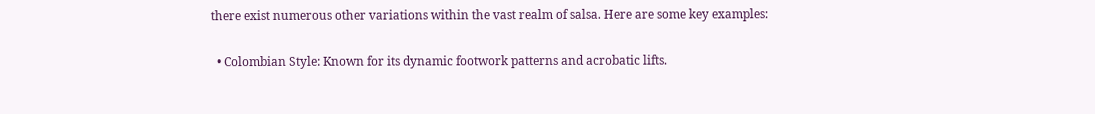there exist numerous other variations within the vast realm of salsa. Here are some key examples:

  • Colombian Style: Known for its dynamic footwork patterns and acrobatic lifts.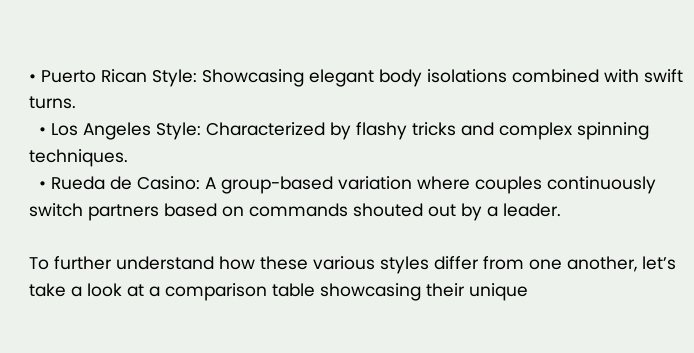• Puerto Rican Style: Showcasing elegant body isolations combined with swift turns.
  • Los Angeles Style: Characterized by flashy tricks and complex spinning techniques.
  • Rueda de Casino: A group-based variation where couples continuously switch partners based on commands shouted out by a leader.

To further understand how these various styles differ from one another, let’s take a look at a comparison table showcasing their unique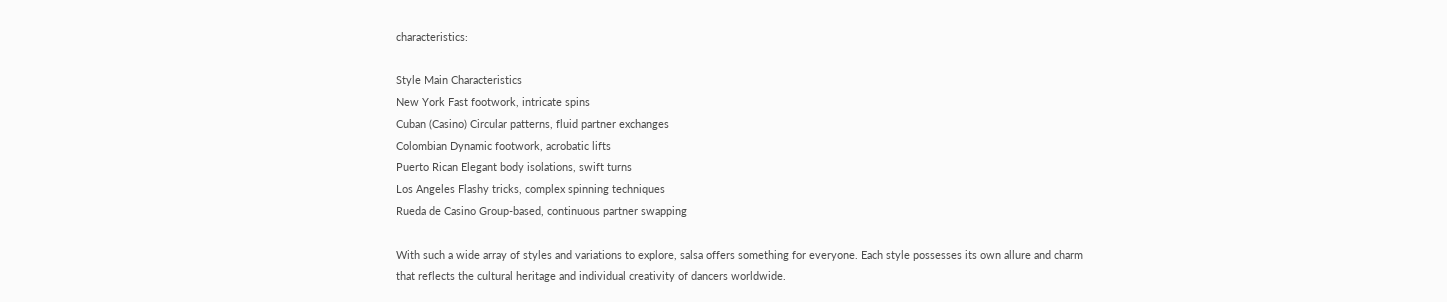characteristics:

Style Main Characteristics
New York Fast footwork, intricate spins
Cuban (Casino) Circular patterns, fluid partner exchanges
Colombian Dynamic footwork, acrobatic lifts
Puerto Rican Elegant body isolations, swift turns
Los Angeles Flashy tricks, complex spinning techniques
Rueda de Casino Group-based, continuous partner swapping

With such a wide array of styles and variations to explore, salsa offers something for everyone. Each style possesses its own allure and charm that reflects the cultural heritage and individual creativity of dancers worldwide.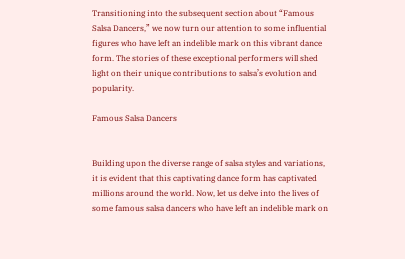Transitioning into the subsequent section about “Famous Salsa Dancers,” we now turn our attention to some influential figures who have left an indelible mark on this vibrant dance form. The stories of these exceptional performers will shed light on their unique contributions to salsa’s evolution and popularity.

Famous Salsa Dancers


Building upon the diverse range of salsa styles and variations, it is evident that this captivating dance form has captivated millions around the world. Now, let us delve into the lives of some famous salsa dancers who have left an indelible mark on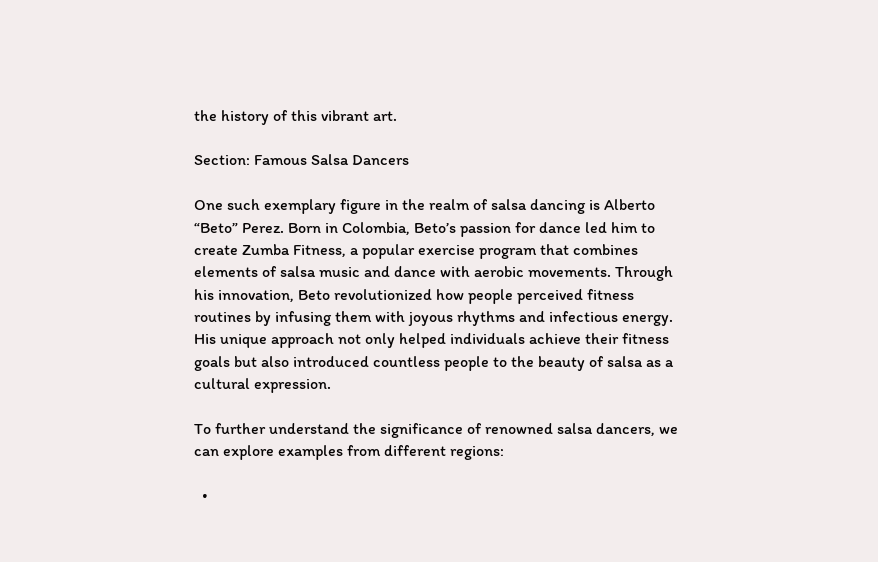the history of this vibrant art.

Section: Famous Salsa Dancers

One such exemplary figure in the realm of salsa dancing is Alberto “Beto” Perez. Born in Colombia, Beto’s passion for dance led him to create Zumba Fitness, a popular exercise program that combines elements of salsa music and dance with aerobic movements. Through his innovation, Beto revolutionized how people perceived fitness routines by infusing them with joyous rhythms and infectious energy. His unique approach not only helped individuals achieve their fitness goals but also introduced countless people to the beauty of salsa as a cultural expression.

To further understand the significance of renowned salsa dancers, we can explore examples from different regions:

  •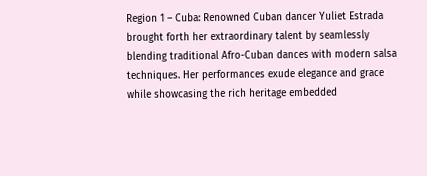Region 1 – Cuba: Renowned Cuban dancer Yuliet Estrada brought forth her extraordinary talent by seamlessly blending traditional Afro-Cuban dances with modern salsa techniques. Her performances exude elegance and grace while showcasing the rich heritage embedded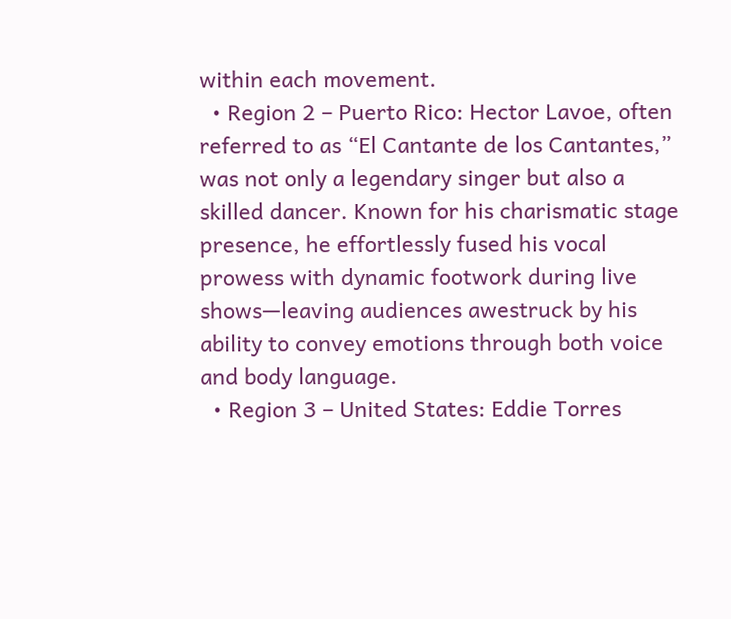within each movement.
  • Region 2 – Puerto Rico: Hector Lavoe, often referred to as “El Cantante de los Cantantes,” was not only a legendary singer but also a skilled dancer. Known for his charismatic stage presence, he effortlessly fused his vocal prowess with dynamic footwork during live shows—leaving audiences awestruck by his ability to convey emotions through both voice and body language.
  • Region 3 – United States: Eddie Torres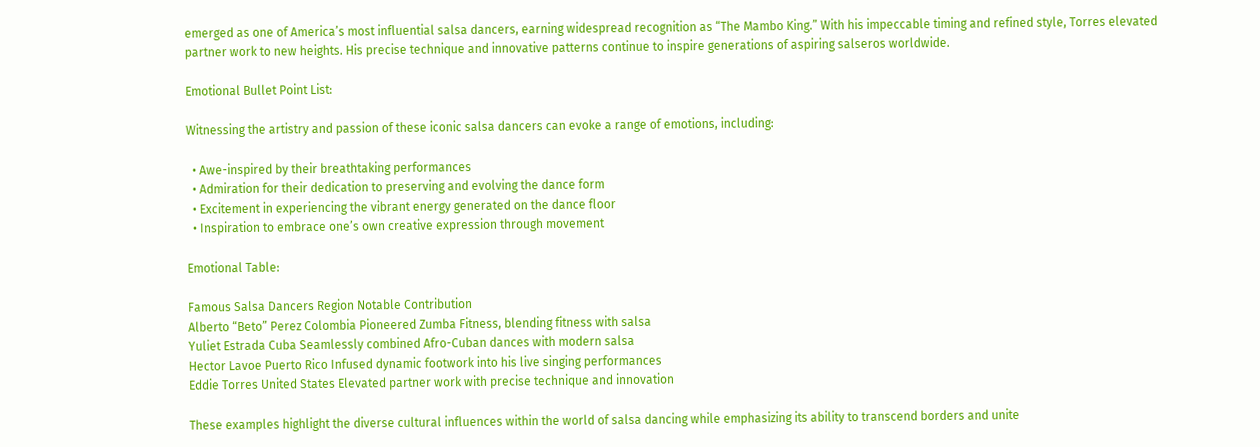emerged as one of America’s most influential salsa dancers, earning widespread recognition as “The Mambo King.” With his impeccable timing and refined style, Torres elevated partner work to new heights. His precise technique and innovative patterns continue to inspire generations of aspiring salseros worldwide.

Emotional Bullet Point List:

Witnessing the artistry and passion of these iconic salsa dancers can evoke a range of emotions, including:

  • Awe-inspired by their breathtaking performances
  • Admiration for their dedication to preserving and evolving the dance form
  • Excitement in experiencing the vibrant energy generated on the dance floor
  • Inspiration to embrace one’s own creative expression through movement

Emotional Table:

Famous Salsa Dancers Region Notable Contribution
Alberto “Beto” Perez Colombia Pioneered Zumba Fitness, blending fitness with salsa
Yuliet Estrada Cuba Seamlessly combined Afro-Cuban dances with modern salsa
Hector Lavoe Puerto Rico Infused dynamic footwork into his live singing performances
Eddie Torres United States Elevated partner work with precise technique and innovation

These examples highlight the diverse cultural influences within the world of salsa dancing while emphasizing its ability to transcend borders and unite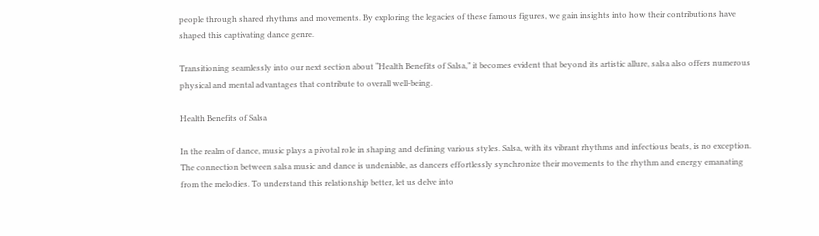people through shared rhythms and movements. By exploring the legacies of these famous figures, we gain insights into how their contributions have shaped this captivating dance genre.

Transitioning seamlessly into our next section about “Health Benefits of Salsa,” it becomes evident that beyond its artistic allure, salsa also offers numerous physical and mental advantages that contribute to overall well-being.

Health Benefits of Salsa

In the realm of dance, music plays a pivotal role in shaping and defining various styles. Salsa, with its vibrant rhythms and infectious beats, is no exception. The connection between salsa music and dance is undeniable, as dancers effortlessly synchronize their movements to the rhythm and energy emanating from the melodies. To understand this relationship better, let us delve into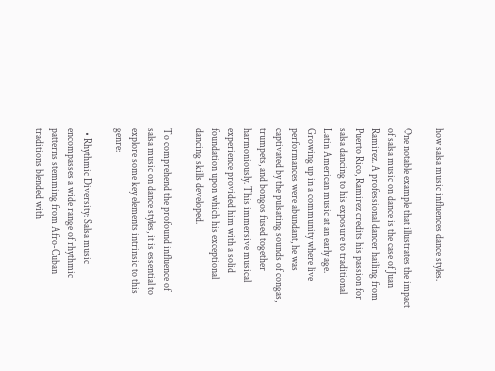how salsa music influences dance styles.

One notable example that illustrates the impact of salsa music on dance is the case of Juan Ramirez. A professional dancer hailing from Puerto Rico, Ramirez credits his passion for salsa dancing to his exposure to traditional Latin American music at an early age. Growing up in a community where live performances were abundant, he was captivated by the pulsating sounds of congas, trumpets, and bongos fused together harmoniously. This immersive musical experience provided him with a solid foundation upon which his exceptional dancing skills developed.

To comprehend the profound influence of salsa music on dance styles, it is essential to explore some key elements intrinsic to this genre:

  • Rhythmic Diversity: Salsa music encompasses a wide range of rhythmic patterns stemming from Afro-Cuban traditions blended with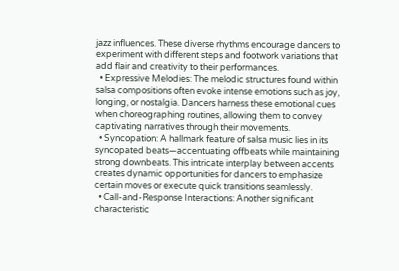jazz influences. These diverse rhythms encourage dancers to experiment with different steps and footwork variations that add flair and creativity to their performances.
  • Expressive Melodies: The melodic structures found within salsa compositions often evoke intense emotions such as joy, longing, or nostalgia. Dancers harness these emotional cues when choreographing routines, allowing them to convey captivating narratives through their movements.
  • Syncopation: A hallmark feature of salsa music lies in its syncopated beats—accentuating offbeats while maintaining strong downbeats. This intricate interplay between accents creates dynamic opportunities for dancers to emphasize certain moves or execute quick transitions seamlessly.
  • Call-and-Response Interactions: Another significant characteristic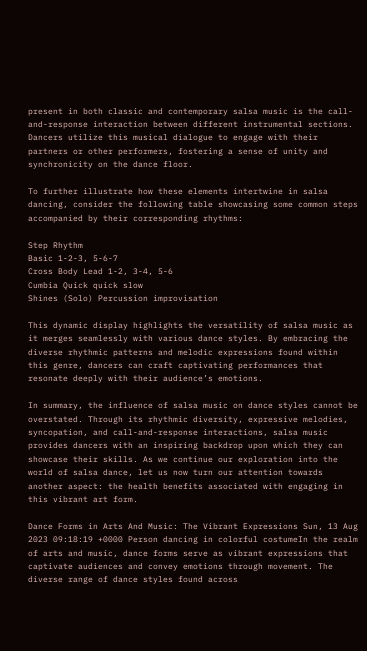present in both classic and contemporary salsa music is the call-and-response interaction between different instrumental sections. Dancers utilize this musical dialogue to engage with their partners or other performers, fostering a sense of unity and synchronicity on the dance floor.

To further illustrate how these elements intertwine in salsa dancing, consider the following table showcasing some common steps accompanied by their corresponding rhythms:

Step Rhythm
Basic 1-2-3, 5-6-7
Cross Body Lead 1-2, 3-4, 5-6
Cumbia Quick quick slow
Shines (Solo) Percussion improvisation

This dynamic display highlights the versatility of salsa music as it merges seamlessly with various dance styles. By embracing the diverse rhythmic patterns and melodic expressions found within this genre, dancers can craft captivating performances that resonate deeply with their audience’s emotions.

In summary, the influence of salsa music on dance styles cannot be overstated. Through its rhythmic diversity, expressive melodies, syncopation, and call-and-response interactions, salsa music provides dancers with an inspiring backdrop upon which they can showcase their skills. As we continue our exploration into the world of salsa dance, let us now turn our attention towards another aspect: the health benefits associated with engaging in this vibrant art form.

Dance Forms in Arts And Music: The Vibrant Expressions Sun, 13 Aug 2023 09:18:19 +0000 Person dancing in colorful costumeIn the realm of arts and music, dance forms serve as vibrant expressions that captivate audiences and convey emotions through movement. The diverse range of dance styles found across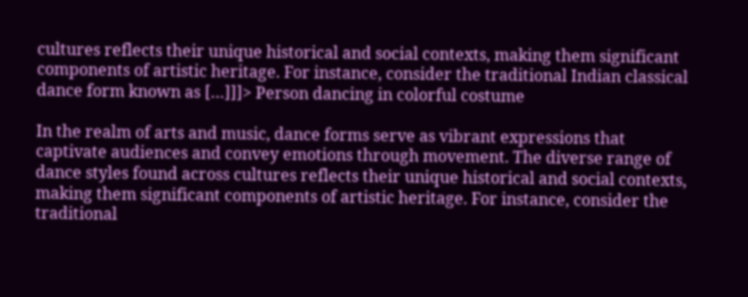cultures reflects their unique historical and social contexts, making them significant components of artistic heritage. For instance, consider the traditional Indian classical dance form known as […]]]> Person dancing in colorful costume

In the realm of arts and music, dance forms serve as vibrant expressions that captivate audiences and convey emotions through movement. The diverse range of dance styles found across cultures reflects their unique historical and social contexts, making them significant components of artistic heritage. For instance, consider the traditional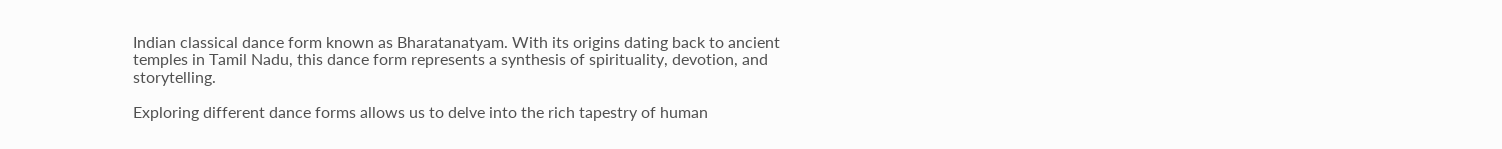Indian classical dance form known as Bharatanatyam. With its origins dating back to ancient temples in Tamil Nadu, this dance form represents a synthesis of spirituality, devotion, and storytelling.

Exploring different dance forms allows us to delve into the rich tapestry of human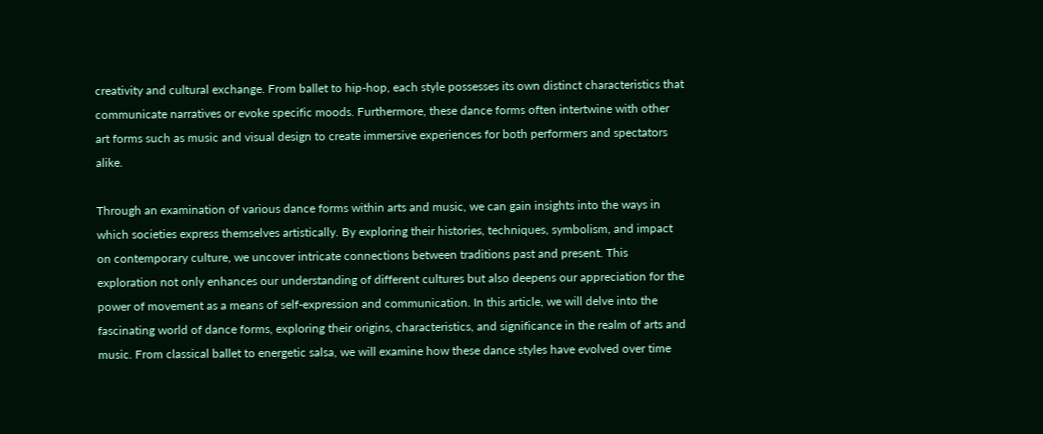creativity and cultural exchange. From ballet to hip-hop, each style possesses its own distinct characteristics that communicate narratives or evoke specific moods. Furthermore, these dance forms often intertwine with other art forms such as music and visual design to create immersive experiences for both performers and spectators alike.

Through an examination of various dance forms within arts and music, we can gain insights into the ways in which societies express themselves artistically. By exploring their histories, techniques, symbolism, and impact on contemporary culture, we uncover intricate connections between traditions past and present. This exploration not only enhances our understanding of different cultures but also deepens our appreciation for the power of movement as a means of self-expression and communication. In this article, we will delve into the fascinating world of dance forms, exploring their origins, characteristics, and significance in the realm of arts and music. From classical ballet to energetic salsa, we will examine how these dance styles have evolved over time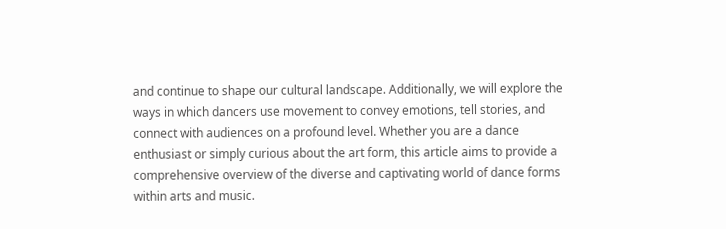and continue to shape our cultural landscape. Additionally, we will explore the ways in which dancers use movement to convey emotions, tell stories, and connect with audiences on a profound level. Whether you are a dance enthusiast or simply curious about the art form, this article aims to provide a comprehensive overview of the diverse and captivating world of dance forms within arts and music.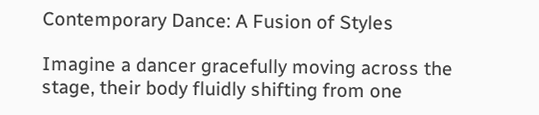Contemporary Dance: A Fusion of Styles

Imagine a dancer gracefully moving across the stage, their body fluidly shifting from one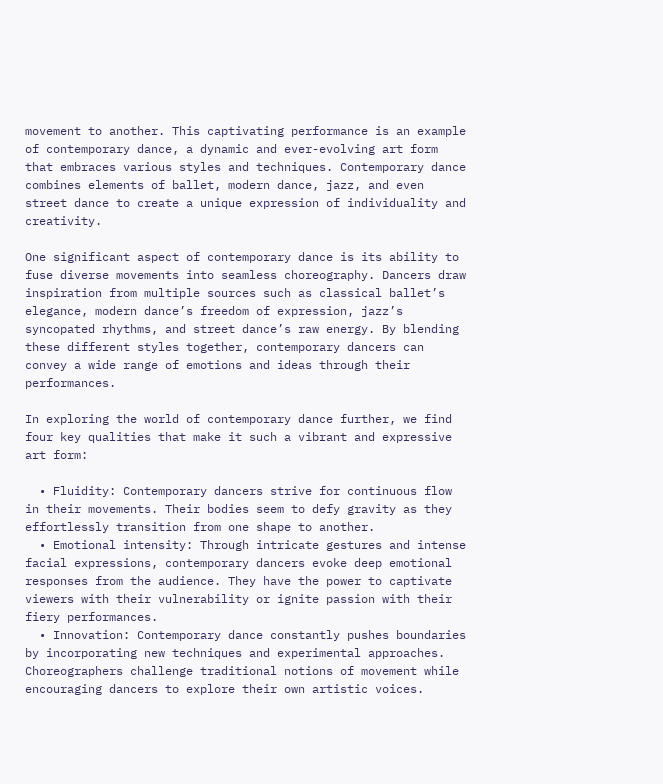movement to another. This captivating performance is an example of contemporary dance, a dynamic and ever-evolving art form that embraces various styles and techniques. Contemporary dance combines elements of ballet, modern dance, jazz, and even street dance to create a unique expression of individuality and creativity.

One significant aspect of contemporary dance is its ability to fuse diverse movements into seamless choreography. Dancers draw inspiration from multiple sources such as classical ballet’s elegance, modern dance’s freedom of expression, jazz’s syncopated rhythms, and street dance’s raw energy. By blending these different styles together, contemporary dancers can convey a wide range of emotions and ideas through their performances.

In exploring the world of contemporary dance further, we find four key qualities that make it such a vibrant and expressive art form:

  • Fluidity: Contemporary dancers strive for continuous flow in their movements. Their bodies seem to defy gravity as they effortlessly transition from one shape to another.
  • Emotional intensity: Through intricate gestures and intense facial expressions, contemporary dancers evoke deep emotional responses from the audience. They have the power to captivate viewers with their vulnerability or ignite passion with their fiery performances.
  • Innovation: Contemporary dance constantly pushes boundaries by incorporating new techniques and experimental approaches. Choreographers challenge traditional notions of movement while encouraging dancers to explore their own artistic voices.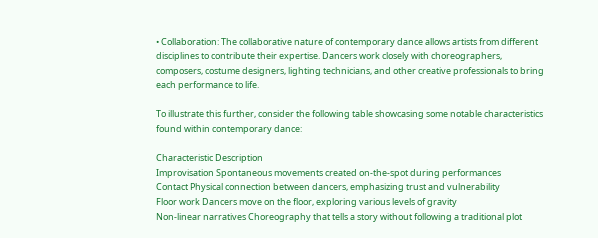• Collaboration: The collaborative nature of contemporary dance allows artists from different disciplines to contribute their expertise. Dancers work closely with choreographers, composers, costume designers, lighting technicians, and other creative professionals to bring each performance to life.

To illustrate this further, consider the following table showcasing some notable characteristics found within contemporary dance:

Characteristic Description
Improvisation Spontaneous movements created on-the-spot during performances
Contact Physical connection between dancers, emphasizing trust and vulnerability
Floor work Dancers move on the floor, exploring various levels of gravity
Non-linear narratives Choreography that tells a story without following a traditional plot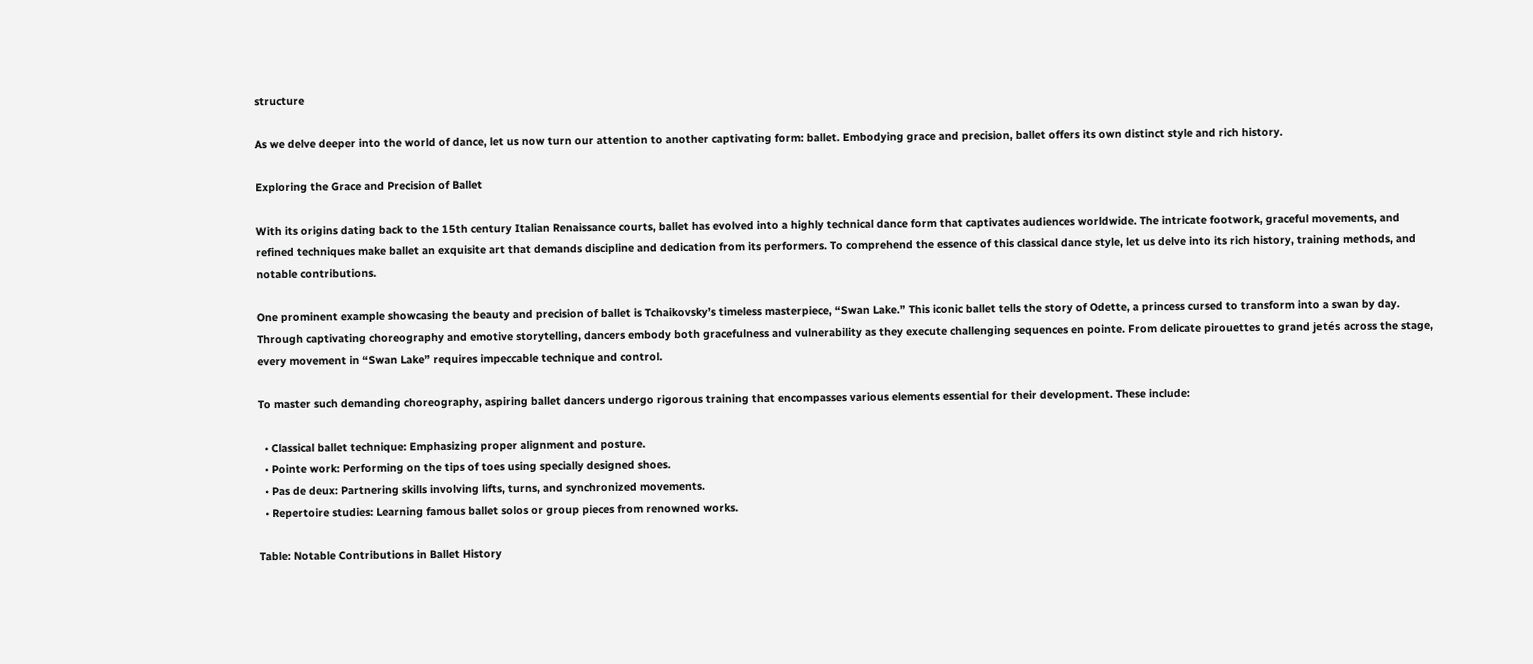structure

As we delve deeper into the world of dance, let us now turn our attention to another captivating form: ballet. Embodying grace and precision, ballet offers its own distinct style and rich history.

Exploring the Grace and Precision of Ballet

With its origins dating back to the 15th century Italian Renaissance courts, ballet has evolved into a highly technical dance form that captivates audiences worldwide. The intricate footwork, graceful movements, and refined techniques make ballet an exquisite art that demands discipline and dedication from its performers. To comprehend the essence of this classical dance style, let us delve into its rich history, training methods, and notable contributions.

One prominent example showcasing the beauty and precision of ballet is Tchaikovsky’s timeless masterpiece, “Swan Lake.” This iconic ballet tells the story of Odette, a princess cursed to transform into a swan by day. Through captivating choreography and emotive storytelling, dancers embody both gracefulness and vulnerability as they execute challenging sequences en pointe. From delicate pirouettes to grand jetés across the stage, every movement in “Swan Lake” requires impeccable technique and control.

To master such demanding choreography, aspiring ballet dancers undergo rigorous training that encompasses various elements essential for their development. These include:

  • Classical ballet technique: Emphasizing proper alignment and posture.
  • Pointe work: Performing on the tips of toes using specially designed shoes.
  • Pas de deux: Partnering skills involving lifts, turns, and synchronized movements.
  • Repertoire studies: Learning famous ballet solos or group pieces from renowned works.

Table: Notable Contributions in Ballet History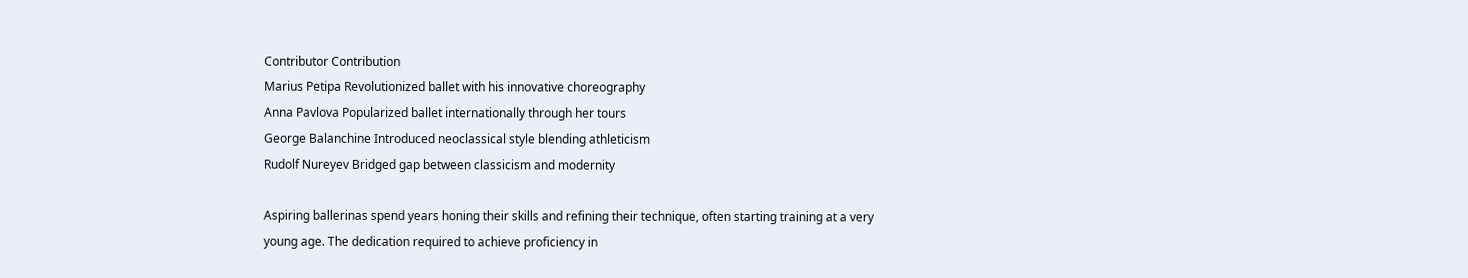Contributor Contribution
Marius Petipa Revolutionized ballet with his innovative choreography
Anna Pavlova Popularized ballet internationally through her tours
George Balanchine Introduced neoclassical style blending athleticism
Rudolf Nureyev Bridged gap between classicism and modernity

Aspiring ballerinas spend years honing their skills and refining their technique, often starting training at a very young age. The dedication required to achieve proficiency in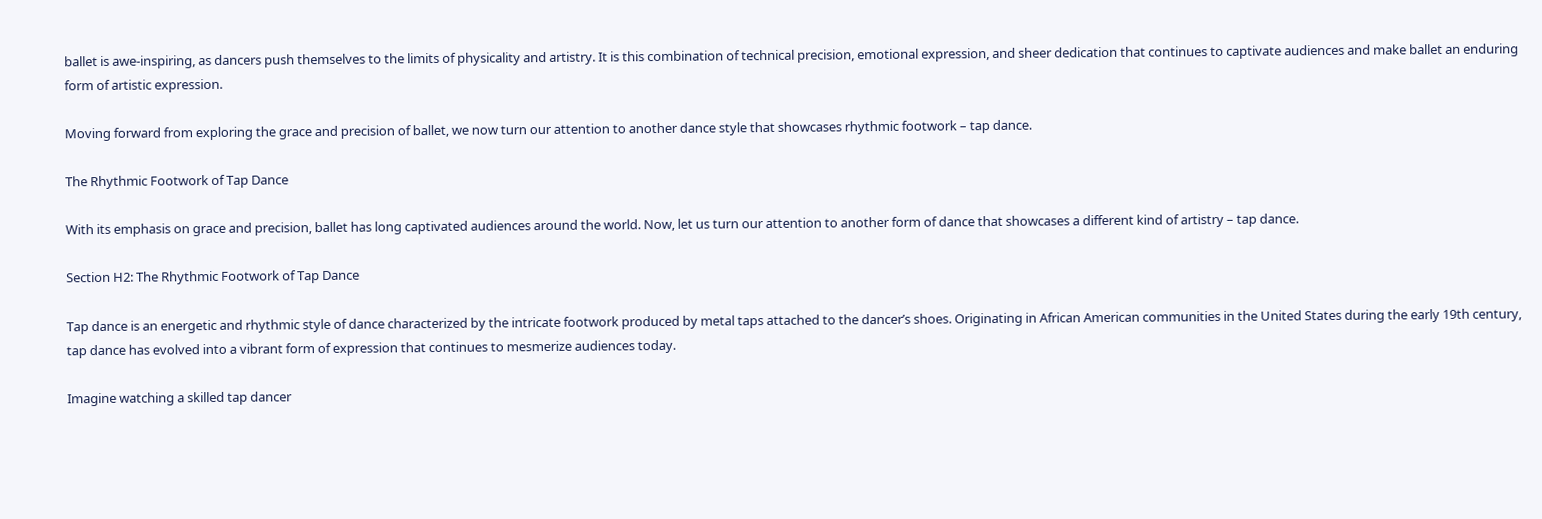ballet is awe-inspiring, as dancers push themselves to the limits of physicality and artistry. It is this combination of technical precision, emotional expression, and sheer dedication that continues to captivate audiences and make ballet an enduring form of artistic expression.

Moving forward from exploring the grace and precision of ballet, we now turn our attention to another dance style that showcases rhythmic footwork – tap dance.

The Rhythmic Footwork of Tap Dance

With its emphasis on grace and precision, ballet has long captivated audiences around the world. Now, let us turn our attention to another form of dance that showcases a different kind of artistry – tap dance.

Section H2: The Rhythmic Footwork of Tap Dance

Tap dance is an energetic and rhythmic style of dance characterized by the intricate footwork produced by metal taps attached to the dancer’s shoes. Originating in African American communities in the United States during the early 19th century, tap dance has evolved into a vibrant form of expression that continues to mesmerize audiences today.

Imagine watching a skilled tap dancer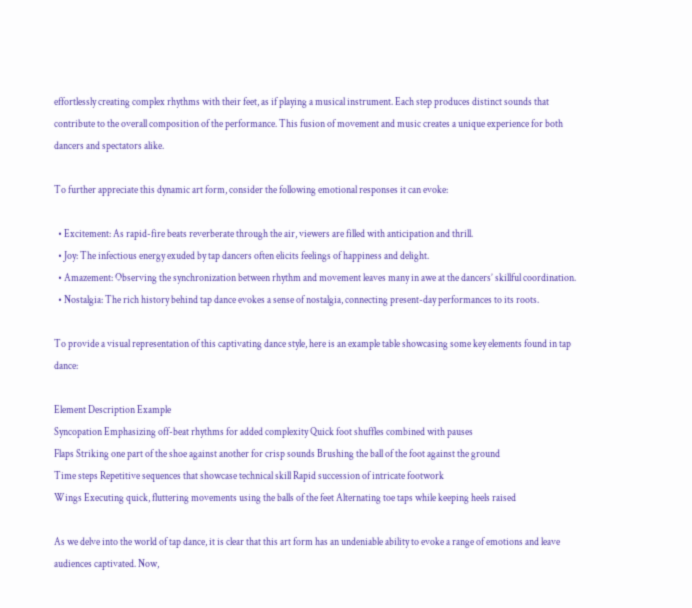effortlessly creating complex rhythms with their feet, as if playing a musical instrument. Each step produces distinct sounds that contribute to the overall composition of the performance. This fusion of movement and music creates a unique experience for both dancers and spectators alike.

To further appreciate this dynamic art form, consider the following emotional responses it can evoke:

  • Excitement: As rapid-fire beats reverberate through the air, viewers are filled with anticipation and thrill.
  • Joy: The infectious energy exuded by tap dancers often elicits feelings of happiness and delight.
  • Amazement: Observing the synchronization between rhythm and movement leaves many in awe at the dancers’ skillful coordination.
  • Nostalgia: The rich history behind tap dance evokes a sense of nostalgia, connecting present-day performances to its roots.

To provide a visual representation of this captivating dance style, here is an example table showcasing some key elements found in tap dance:

Element Description Example
Syncopation Emphasizing off-beat rhythms for added complexity Quick foot shuffles combined with pauses
Flaps Striking one part of the shoe against another for crisp sounds Brushing the ball of the foot against the ground
Time steps Repetitive sequences that showcase technical skill Rapid succession of intricate footwork
Wings Executing quick, fluttering movements using the balls of the feet Alternating toe taps while keeping heels raised

As we delve into the world of tap dance, it is clear that this art form has an undeniable ability to evoke a range of emotions and leave audiences captivated. Now,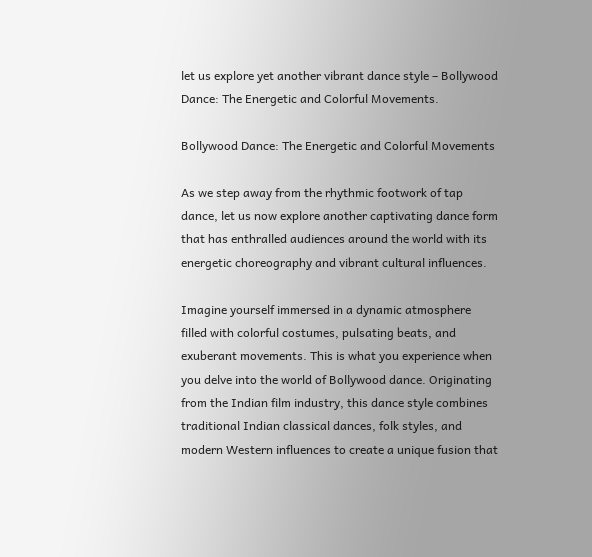let us explore yet another vibrant dance style – Bollywood Dance: The Energetic and Colorful Movements.

Bollywood Dance: The Energetic and Colorful Movements

As we step away from the rhythmic footwork of tap dance, let us now explore another captivating dance form that has enthralled audiences around the world with its energetic choreography and vibrant cultural influences.

Imagine yourself immersed in a dynamic atmosphere filled with colorful costumes, pulsating beats, and exuberant movements. This is what you experience when you delve into the world of Bollywood dance. Originating from the Indian film industry, this dance style combines traditional Indian classical dances, folk styles, and modern Western influences to create a unique fusion that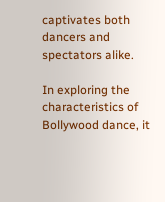captivates both dancers and spectators alike.

In exploring the characteristics of Bollywood dance, it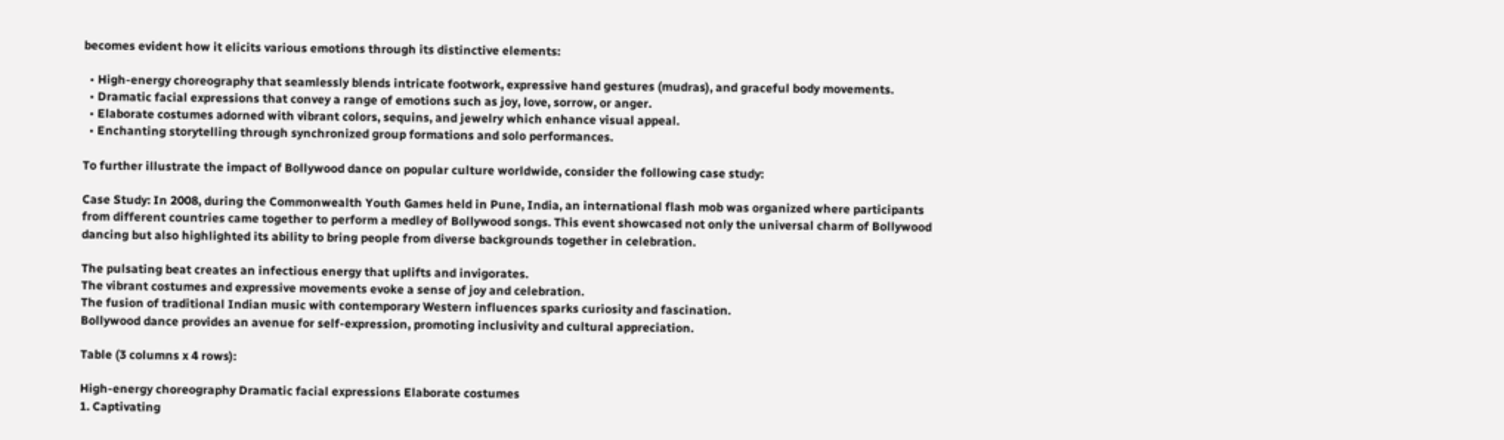becomes evident how it elicits various emotions through its distinctive elements:

  • High-energy choreography that seamlessly blends intricate footwork, expressive hand gestures (mudras), and graceful body movements.
  • Dramatic facial expressions that convey a range of emotions such as joy, love, sorrow, or anger.
  • Elaborate costumes adorned with vibrant colors, sequins, and jewelry which enhance visual appeal.
  • Enchanting storytelling through synchronized group formations and solo performances.

To further illustrate the impact of Bollywood dance on popular culture worldwide, consider the following case study:

Case Study: In 2008, during the Commonwealth Youth Games held in Pune, India, an international flash mob was organized where participants from different countries came together to perform a medley of Bollywood songs. This event showcased not only the universal charm of Bollywood dancing but also highlighted its ability to bring people from diverse backgrounds together in celebration.

The pulsating beat creates an infectious energy that uplifts and invigorates.
The vibrant costumes and expressive movements evoke a sense of joy and celebration.
The fusion of traditional Indian music with contemporary Western influences sparks curiosity and fascination.
Bollywood dance provides an avenue for self-expression, promoting inclusivity and cultural appreciation.

Table (3 columns x 4 rows):

High-energy choreography Dramatic facial expressions Elaborate costumes
1. Captivating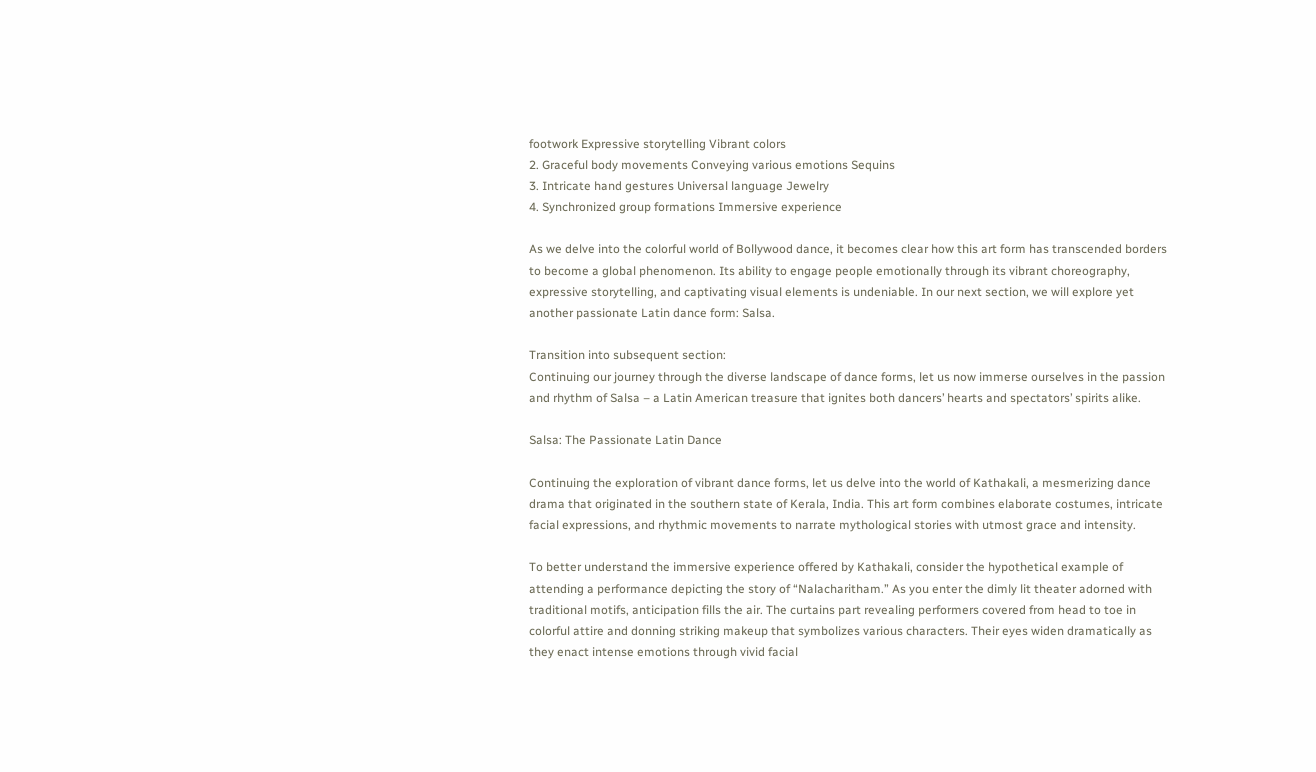footwork Expressive storytelling Vibrant colors
2. Graceful body movements Conveying various emotions Sequins
3. Intricate hand gestures Universal language Jewelry
4. Synchronized group formations Immersive experience

As we delve into the colorful world of Bollywood dance, it becomes clear how this art form has transcended borders to become a global phenomenon. Its ability to engage people emotionally through its vibrant choreography, expressive storytelling, and captivating visual elements is undeniable. In our next section, we will explore yet another passionate Latin dance form: Salsa.

Transition into subsequent section:
Continuing our journey through the diverse landscape of dance forms, let us now immerse ourselves in the passion and rhythm of Salsa – a Latin American treasure that ignites both dancers’ hearts and spectators’ spirits alike.

Salsa: The Passionate Latin Dance

Continuing the exploration of vibrant dance forms, let us delve into the world of Kathakali, a mesmerizing dance drama that originated in the southern state of Kerala, India. This art form combines elaborate costumes, intricate facial expressions, and rhythmic movements to narrate mythological stories with utmost grace and intensity.

To better understand the immersive experience offered by Kathakali, consider the hypothetical example of attending a performance depicting the story of “Nalacharitham.” As you enter the dimly lit theater adorned with traditional motifs, anticipation fills the air. The curtains part revealing performers covered from head to toe in colorful attire and donning striking makeup that symbolizes various characters. Their eyes widen dramatically as they enact intense emotions through vivid facial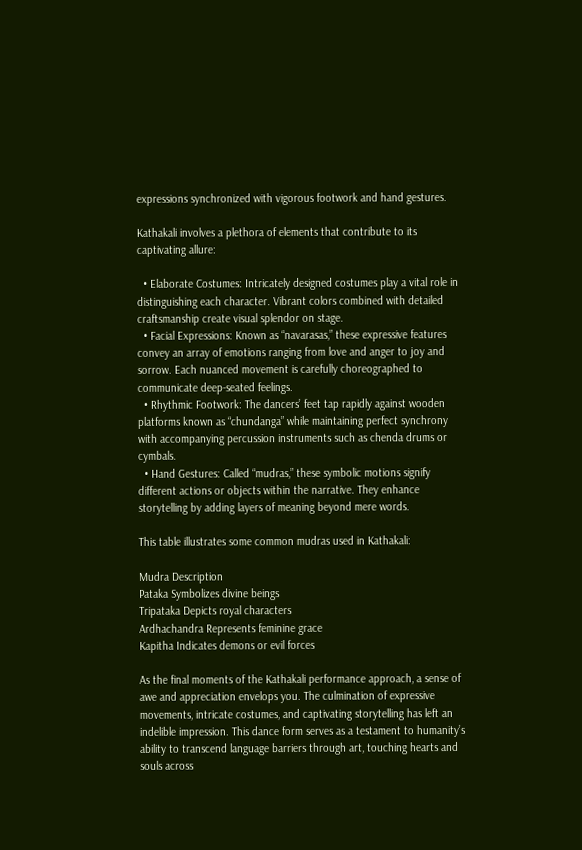expressions synchronized with vigorous footwork and hand gestures.

Kathakali involves a plethora of elements that contribute to its captivating allure:

  • Elaborate Costumes: Intricately designed costumes play a vital role in distinguishing each character. Vibrant colors combined with detailed craftsmanship create visual splendor on stage.
  • Facial Expressions: Known as “navarasas,” these expressive features convey an array of emotions ranging from love and anger to joy and sorrow. Each nuanced movement is carefully choreographed to communicate deep-seated feelings.
  • Rhythmic Footwork: The dancers’ feet tap rapidly against wooden platforms known as “chundanga” while maintaining perfect synchrony with accompanying percussion instruments such as chenda drums or cymbals.
  • Hand Gestures: Called “mudras,” these symbolic motions signify different actions or objects within the narrative. They enhance storytelling by adding layers of meaning beyond mere words.

This table illustrates some common mudras used in Kathakali:

Mudra Description
Pataka Symbolizes divine beings
Tripataka Depicts royal characters
Ardhachandra Represents feminine grace
Kapitha Indicates demons or evil forces

As the final moments of the Kathakali performance approach, a sense of awe and appreciation envelops you. The culmination of expressive movements, intricate costumes, and captivating storytelling has left an indelible impression. This dance form serves as a testament to humanity’s ability to transcend language barriers through art, touching hearts and souls across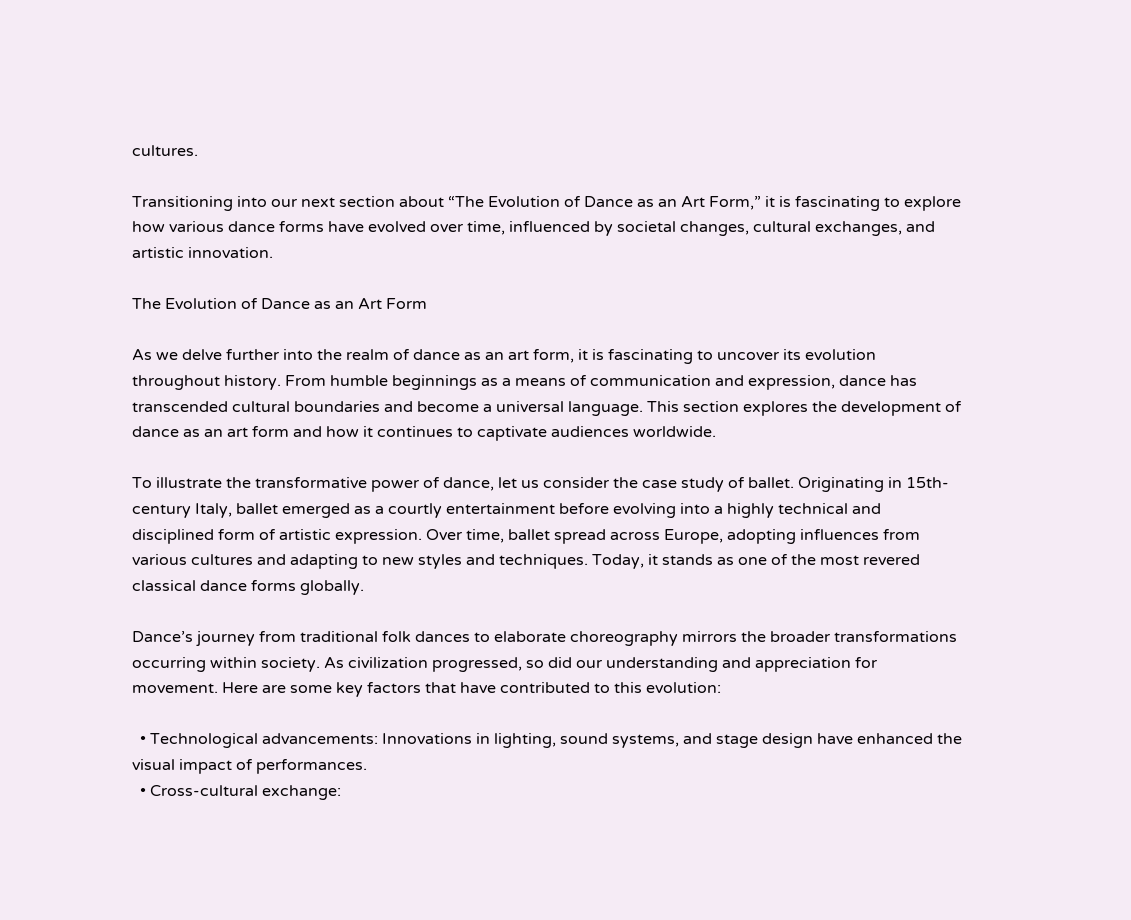cultures.

Transitioning into our next section about “The Evolution of Dance as an Art Form,” it is fascinating to explore how various dance forms have evolved over time, influenced by societal changes, cultural exchanges, and artistic innovation.

The Evolution of Dance as an Art Form

As we delve further into the realm of dance as an art form, it is fascinating to uncover its evolution throughout history. From humble beginnings as a means of communication and expression, dance has transcended cultural boundaries and become a universal language. This section explores the development of dance as an art form and how it continues to captivate audiences worldwide.

To illustrate the transformative power of dance, let us consider the case study of ballet. Originating in 15th-century Italy, ballet emerged as a courtly entertainment before evolving into a highly technical and disciplined form of artistic expression. Over time, ballet spread across Europe, adopting influences from various cultures and adapting to new styles and techniques. Today, it stands as one of the most revered classical dance forms globally.

Dance’s journey from traditional folk dances to elaborate choreography mirrors the broader transformations occurring within society. As civilization progressed, so did our understanding and appreciation for movement. Here are some key factors that have contributed to this evolution:

  • Technological advancements: Innovations in lighting, sound systems, and stage design have enhanced the visual impact of performances.
  • Cross-cultural exchange: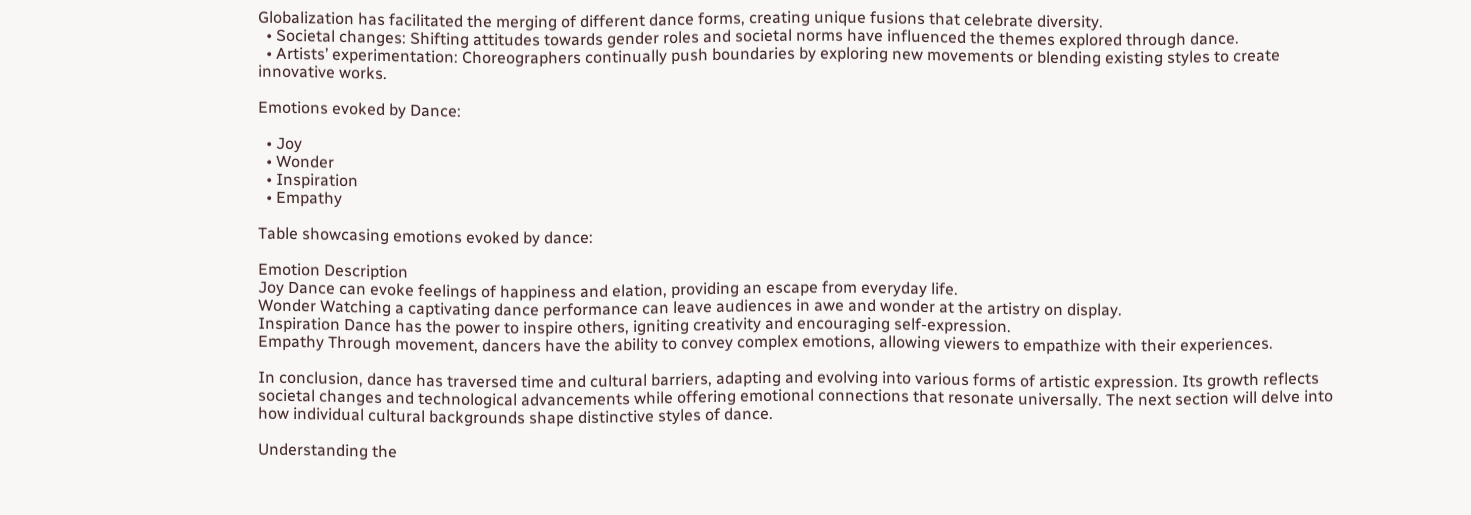Globalization has facilitated the merging of different dance forms, creating unique fusions that celebrate diversity.
  • Societal changes: Shifting attitudes towards gender roles and societal norms have influenced the themes explored through dance.
  • Artists’ experimentation: Choreographers continually push boundaries by exploring new movements or blending existing styles to create innovative works.

Emotions evoked by Dance:

  • Joy
  • Wonder
  • Inspiration
  • Empathy

Table showcasing emotions evoked by dance:

Emotion Description
Joy Dance can evoke feelings of happiness and elation, providing an escape from everyday life.
Wonder Watching a captivating dance performance can leave audiences in awe and wonder at the artistry on display.
Inspiration Dance has the power to inspire others, igniting creativity and encouraging self-expression.
Empathy Through movement, dancers have the ability to convey complex emotions, allowing viewers to empathize with their experiences.

In conclusion, dance has traversed time and cultural barriers, adapting and evolving into various forms of artistic expression. Its growth reflects societal changes and technological advancements while offering emotional connections that resonate universally. The next section will delve into how individual cultural backgrounds shape distinctive styles of dance.

Understanding the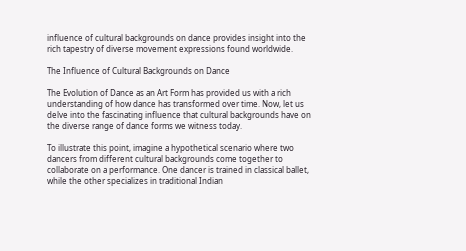influence of cultural backgrounds on dance provides insight into the rich tapestry of diverse movement expressions found worldwide.

The Influence of Cultural Backgrounds on Dance

The Evolution of Dance as an Art Form has provided us with a rich understanding of how dance has transformed over time. Now, let us delve into the fascinating influence that cultural backgrounds have on the diverse range of dance forms we witness today.

To illustrate this point, imagine a hypothetical scenario where two dancers from different cultural backgrounds come together to collaborate on a performance. One dancer is trained in classical ballet, while the other specializes in traditional Indian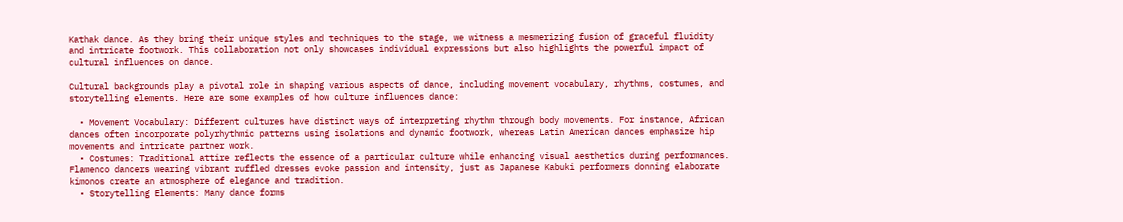Kathak dance. As they bring their unique styles and techniques to the stage, we witness a mesmerizing fusion of graceful fluidity and intricate footwork. This collaboration not only showcases individual expressions but also highlights the powerful impact of cultural influences on dance.

Cultural backgrounds play a pivotal role in shaping various aspects of dance, including movement vocabulary, rhythms, costumes, and storytelling elements. Here are some examples of how culture influences dance:

  • Movement Vocabulary: Different cultures have distinct ways of interpreting rhythm through body movements. For instance, African dances often incorporate polyrhythmic patterns using isolations and dynamic footwork, whereas Latin American dances emphasize hip movements and intricate partner work.
  • Costumes: Traditional attire reflects the essence of a particular culture while enhancing visual aesthetics during performances. Flamenco dancers wearing vibrant ruffled dresses evoke passion and intensity, just as Japanese Kabuki performers donning elaborate kimonos create an atmosphere of elegance and tradition.
  • Storytelling Elements: Many dance forms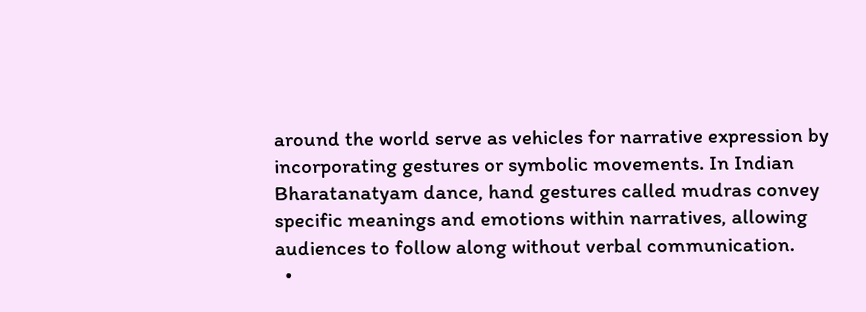around the world serve as vehicles for narrative expression by incorporating gestures or symbolic movements. In Indian Bharatanatyam dance, hand gestures called mudras convey specific meanings and emotions within narratives, allowing audiences to follow along without verbal communication.
  •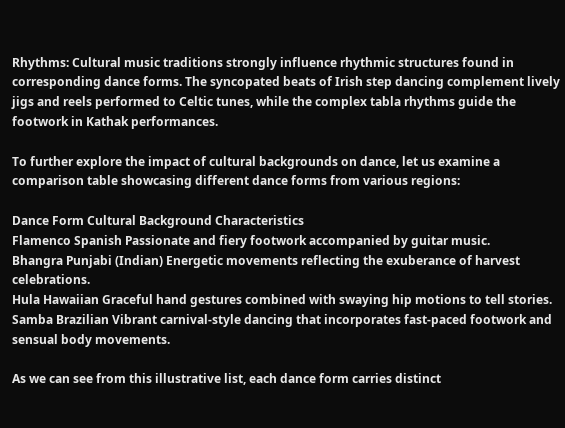Rhythms: Cultural music traditions strongly influence rhythmic structures found in corresponding dance forms. The syncopated beats of Irish step dancing complement lively jigs and reels performed to Celtic tunes, while the complex tabla rhythms guide the footwork in Kathak performances.

To further explore the impact of cultural backgrounds on dance, let us examine a comparison table showcasing different dance forms from various regions:

Dance Form Cultural Background Characteristics
Flamenco Spanish Passionate and fiery footwork accompanied by guitar music.
Bhangra Punjabi (Indian) Energetic movements reflecting the exuberance of harvest celebrations.
Hula Hawaiian Graceful hand gestures combined with swaying hip motions to tell stories.
Samba Brazilian Vibrant carnival-style dancing that incorporates fast-paced footwork and sensual body movements.

As we can see from this illustrative list, each dance form carries distinct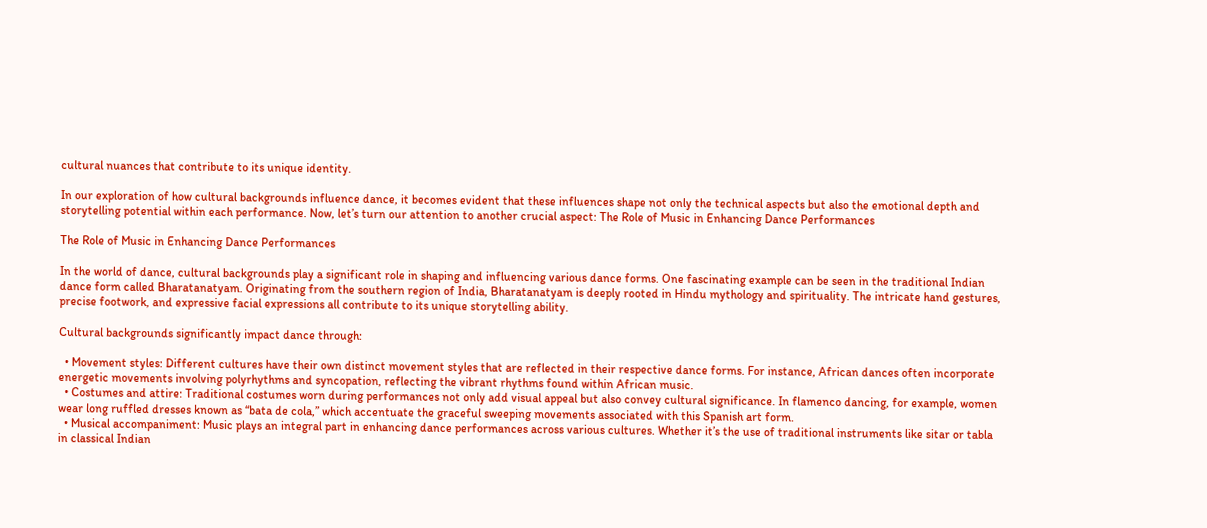cultural nuances that contribute to its unique identity.

In our exploration of how cultural backgrounds influence dance, it becomes evident that these influences shape not only the technical aspects but also the emotional depth and storytelling potential within each performance. Now, let’s turn our attention to another crucial aspect: The Role of Music in Enhancing Dance Performances

The Role of Music in Enhancing Dance Performances

In the world of dance, cultural backgrounds play a significant role in shaping and influencing various dance forms. One fascinating example can be seen in the traditional Indian dance form called Bharatanatyam. Originating from the southern region of India, Bharatanatyam is deeply rooted in Hindu mythology and spirituality. The intricate hand gestures, precise footwork, and expressive facial expressions all contribute to its unique storytelling ability.

Cultural backgrounds significantly impact dance through:

  • Movement styles: Different cultures have their own distinct movement styles that are reflected in their respective dance forms. For instance, African dances often incorporate energetic movements involving polyrhythms and syncopation, reflecting the vibrant rhythms found within African music.
  • Costumes and attire: Traditional costumes worn during performances not only add visual appeal but also convey cultural significance. In flamenco dancing, for example, women wear long ruffled dresses known as “bata de cola,” which accentuate the graceful sweeping movements associated with this Spanish art form.
  • Musical accompaniment: Music plays an integral part in enhancing dance performances across various cultures. Whether it’s the use of traditional instruments like sitar or tabla in classical Indian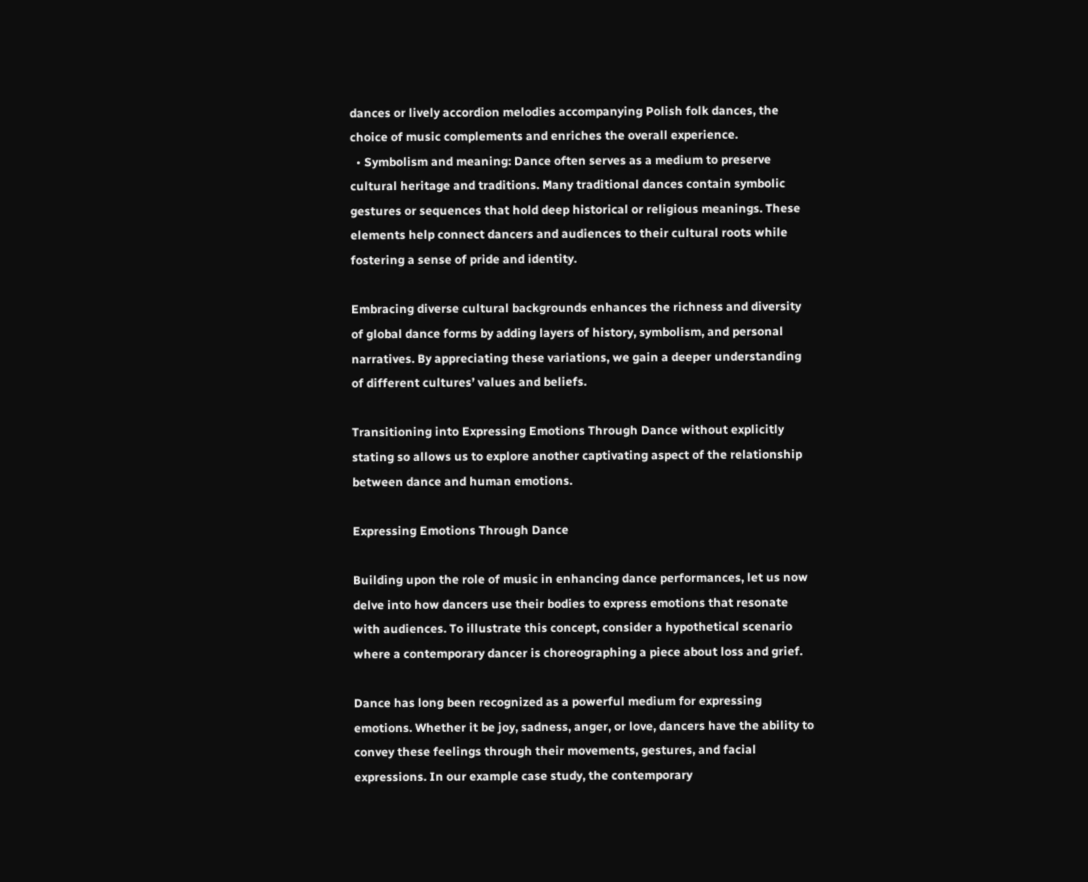dances or lively accordion melodies accompanying Polish folk dances, the choice of music complements and enriches the overall experience.
  • Symbolism and meaning: Dance often serves as a medium to preserve cultural heritage and traditions. Many traditional dances contain symbolic gestures or sequences that hold deep historical or religious meanings. These elements help connect dancers and audiences to their cultural roots while fostering a sense of pride and identity.

Embracing diverse cultural backgrounds enhances the richness and diversity of global dance forms by adding layers of history, symbolism, and personal narratives. By appreciating these variations, we gain a deeper understanding of different cultures’ values and beliefs.

Transitioning into Expressing Emotions Through Dance without explicitly stating so allows us to explore another captivating aspect of the relationship between dance and human emotions.

Expressing Emotions Through Dance

Building upon the role of music in enhancing dance performances, let us now delve into how dancers use their bodies to express emotions that resonate with audiences. To illustrate this concept, consider a hypothetical scenario where a contemporary dancer is choreographing a piece about loss and grief.

Dance has long been recognized as a powerful medium for expressing emotions. Whether it be joy, sadness, anger, or love, dancers have the ability to convey these feelings through their movements, gestures, and facial expressions. In our example case study, the contemporary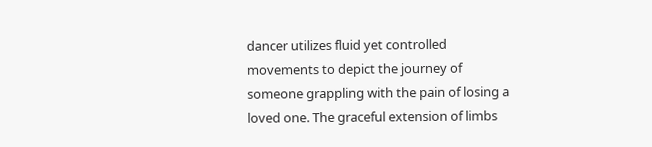dancer utilizes fluid yet controlled movements to depict the journey of someone grappling with the pain of losing a loved one. The graceful extension of limbs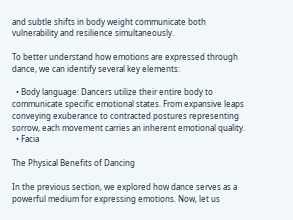and subtle shifts in body weight communicate both vulnerability and resilience simultaneously.

To better understand how emotions are expressed through dance, we can identify several key elements:

  • Body language: Dancers utilize their entire body to communicate specific emotional states. From expansive leaps conveying exuberance to contracted postures representing sorrow, each movement carries an inherent emotional quality.
  • Facia

The Physical Benefits of Dancing

In the previous section, we explored how dance serves as a powerful medium for expressing emotions. Now, let us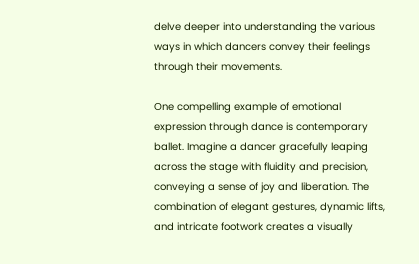delve deeper into understanding the various ways in which dancers convey their feelings through their movements.

One compelling example of emotional expression through dance is contemporary ballet. Imagine a dancer gracefully leaping across the stage with fluidity and precision, conveying a sense of joy and liberation. The combination of elegant gestures, dynamic lifts, and intricate footwork creates a visually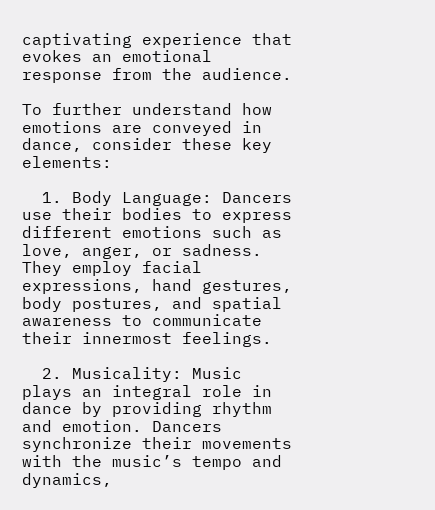captivating experience that evokes an emotional response from the audience.

To further understand how emotions are conveyed in dance, consider these key elements:

  1. Body Language: Dancers use their bodies to express different emotions such as love, anger, or sadness. They employ facial expressions, hand gestures, body postures, and spatial awareness to communicate their innermost feelings.

  2. Musicality: Music plays an integral role in dance by providing rhythm and emotion. Dancers synchronize their movements with the music’s tempo and dynamics,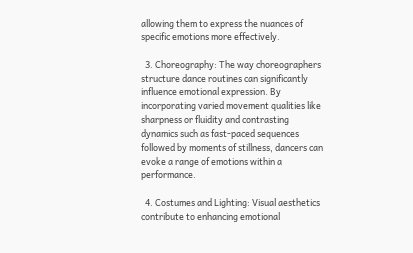allowing them to express the nuances of specific emotions more effectively.

  3. Choreography: The way choreographers structure dance routines can significantly influence emotional expression. By incorporating varied movement qualities like sharpness or fluidity and contrasting dynamics such as fast-paced sequences followed by moments of stillness, dancers can evoke a range of emotions within a performance.

  4. Costumes and Lighting: Visual aesthetics contribute to enhancing emotional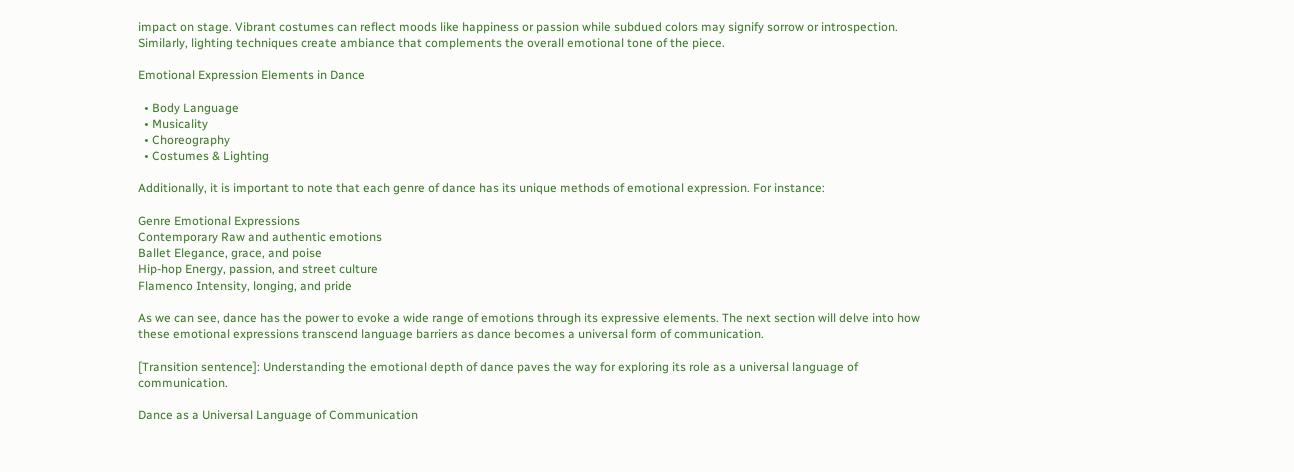impact on stage. Vibrant costumes can reflect moods like happiness or passion while subdued colors may signify sorrow or introspection. Similarly, lighting techniques create ambiance that complements the overall emotional tone of the piece.

Emotional Expression Elements in Dance

  • Body Language
  • Musicality
  • Choreography
  • Costumes & Lighting

Additionally, it is important to note that each genre of dance has its unique methods of emotional expression. For instance:

Genre Emotional Expressions
Contemporary Raw and authentic emotions
Ballet Elegance, grace, and poise
Hip-hop Energy, passion, and street culture
Flamenco Intensity, longing, and pride

As we can see, dance has the power to evoke a wide range of emotions through its expressive elements. The next section will delve into how these emotional expressions transcend language barriers as dance becomes a universal form of communication.

[Transition sentence]: Understanding the emotional depth of dance paves the way for exploring its role as a universal language of communication.

Dance as a Universal Language of Communication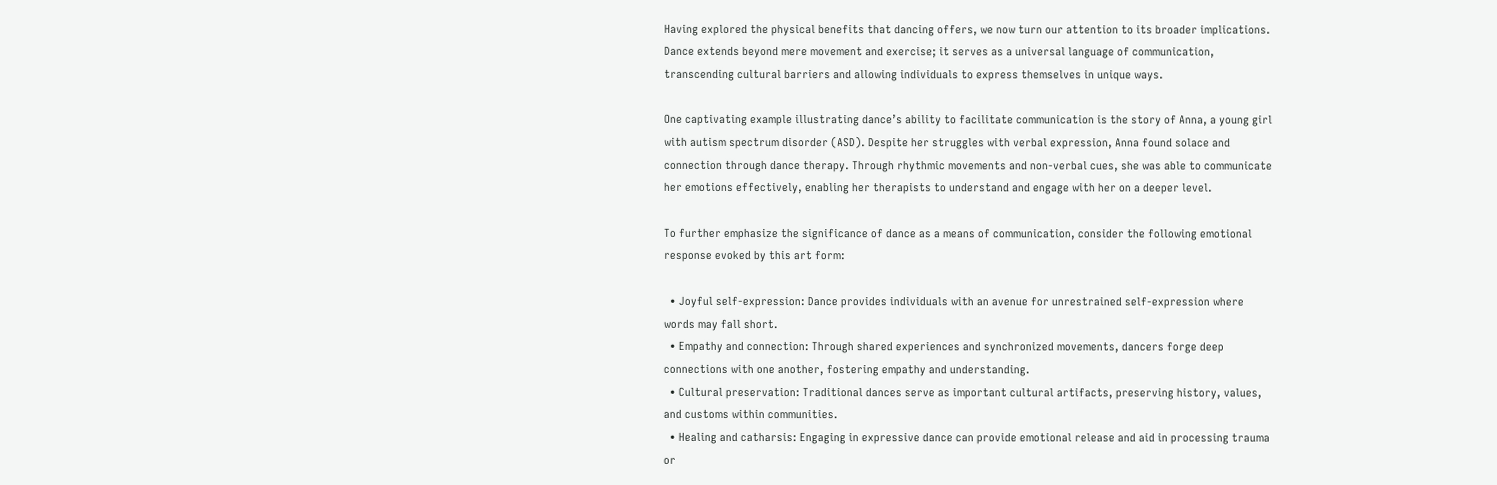Having explored the physical benefits that dancing offers, we now turn our attention to its broader implications. Dance extends beyond mere movement and exercise; it serves as a universal language of communication, transcending cultural barriers and allowing individuals to express themselves in unique ways.

One captivating example illustrating dance’s ability to facilitate communication is the story of Anna, a young girl with autism spectrum disorder (ASD). Despite her struggles with verbal expression, Anna found solace and connection through dance therapy. Through rhythmic movements and non-verbal cues, she was able to communicate her emotions effectively, enabling her therapists to understand and engage with her on a deeper level.

To further emphasize the significance of dance as a means of communication, consider the following emotional response evoked by this art form:

  • Joyful self-expression: Dance provides individuals with an avenue for unrestrained self-expression where words may fall short.
  • Empathy and connection: Through shared experiences and synchronized movements, dancers forge deep connections with one another, fostering empathy and understanding.
  • Cultural preservation: Traditional dances serve as important cultural artifacts, preserving history, values, and customs within communities.
  • Healing and catharsis: Engaging in expressive dance can provide emotional release and aid in processing trauma or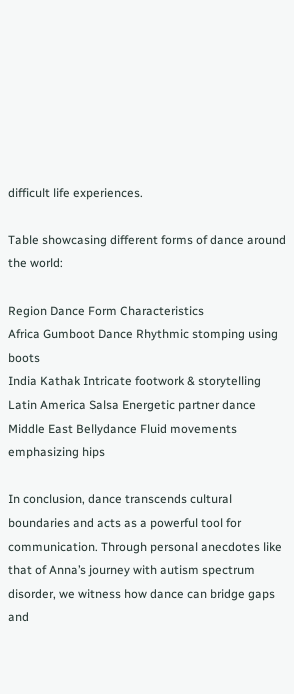difficult life experiences.

Table showcasing different forms of dance around the world:

Region Dance Form Characteristics
Africa Gumboot Dance Rhythmic stomping using boots
India Kathak Intricate footwork & storytelling
Latin America Salsa Energetic partner dance
Middle East Bellydance Fluid movements emphasizing hips

In conclusion, dance transcends cultural boundaries and acts as a powerful tool for communication. Through personal anecdotes like that of Anna’s journey with autism spectrum disorder, we witness how dance can bridge gaps and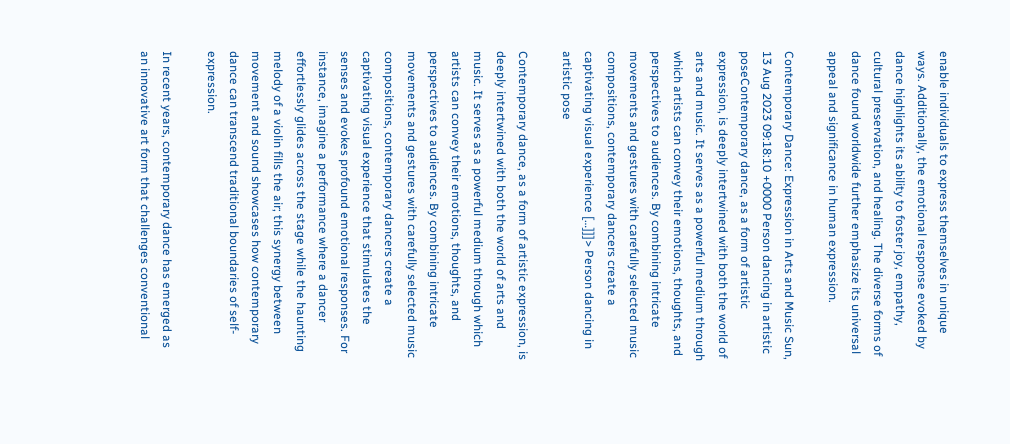enable individuals to express themselves in unique ways. Additionally, the emotional response evoked by dance highlights its ability to foster joy, empathy, cultural preservation, and healing. The diverse forms of dance found worldwide further emphasize its universal appeal and significance in human expression.

Contemporary Dance: Expression in Arts and Music Sun, 13 Aug 2023 09:18:10 +0000 Person dancing in artistic poseContemporary dance, as a form of artistic expression, is deeply intertwined with both the world of arts and music. It serves as a powerful medium through which artists can convey their emotions, thoughts, and perspectives to audiences. By combining intricate movements and gestures with carefully selected music compositions, contemporary dancers create a captivating visual experience […]]]> Person dancing in artistic pose

Contemporary dance, as a form of artistic expression, is deeply intertwined with both the world of arts and music. It serves as a powerful medium through which artists can convey their emotions, thoughts, and perspectives to audiences. By combining intricate movements and gestures with carefully selected music compositions, contemporary dancers create a captivating visual experience that stimulates the senses and evokes profound emotional responses. For instance, imagine a performance where a dancer effortlessly glides across the stage while the haunting melody of a violin fills the air; this synergy between movement and sound showcases how contemporary dance can transcend traditional boundaries of self-expression.

In recent years, contemporary dance has emerged as an innovative art form that challenges conventional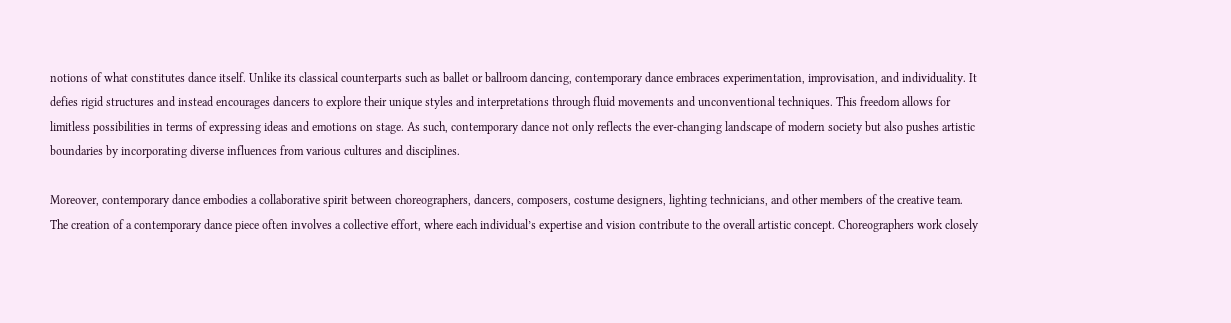notions of what constitutes dance itself. Unlike its classical counterparts such as ballet or ballroom dancing, contemporary dance embraces experimentation, improvisation, and individuality. It defies rigid structures and instead encourages dancers to explore their unique styles and interpretations through fluid movements and unconventional techniques. This freedom allows for limitless possibilities in terms of expressing ideas and emotions on stage. As such, contemporary dance not only reflects the ever-changing landscape of modern society but also pushes artistic boundaries by incorporating diverse influences from various cultures and disciplines.

Moreover, contemporary dance embodies a collaborative spirit between choreographers, dancers, composers, costume designers, lighting technicians, and other members of the creative team. The creation of a contemporary dance piece often involves a collective effort, where each individual’s expertise and vision contribute to the overall artistic concept. Choreographers work closely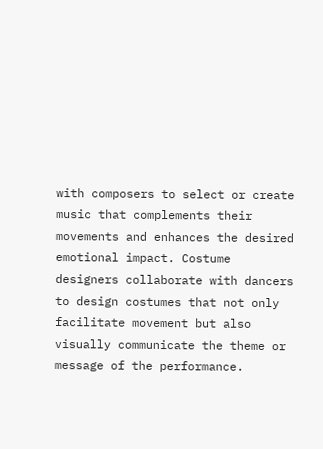with composers to select or create music that complements their movements and enhances the desired emotional impact. Costume designers collaborate with dancers to design costumes that not only facilitate movement but also visually communicate the theme or message of the performance.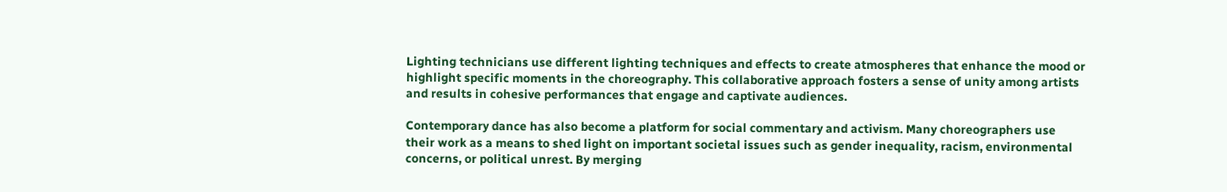Lighting technicians use different lighting techniques and effects to create atmospheres that enhance the mood or highlight specific moments in the choreography. This collaborative approach fosters a sense of unity among artists and results in cohesive performances that engage and captivate audiences.

Contemporary dance has also become a platform for social commentary and activism. Many choreographers use their work as a means to shed light on important societal issues such as gender inequality, racism, environmental concerns, or political unrest. By merging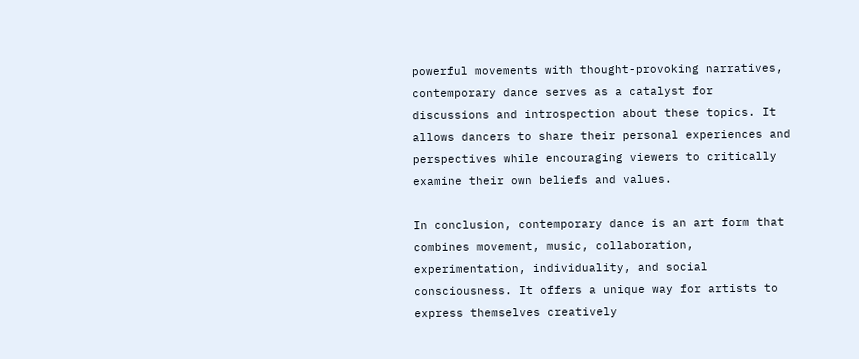powerful movements with thought-provoking narratives, contemporary dance serves as a catalyst for discussions and introspection about these topics. It allows dancers to share their personal experiences and perspectives while encouraging viewers to critically examine their own beliefs and values.

In conclusion, contemporary dance is an art form that combines movement, music, collaboration, experimentation, individuality, and social consciousness. It offers a unique way for artists to express themselves creatively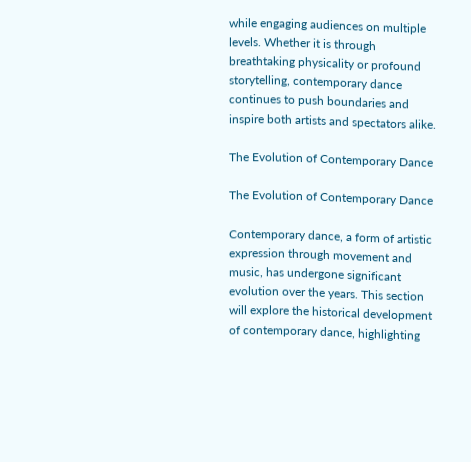while engaging audiences on multiple levels. Whether it is through breathtaking physicality or profound storytelling, contemporary dance continues to push boundaries and inspire both artists and spectators alike.

The Evolution of Contemporary Dance

The Evolution of Contemporary Dance

Contemporary dance, a form of artistic expression through movement and music, has undergone significant evolution over the years. This section will explore the historical development of contemporary dance, highlighting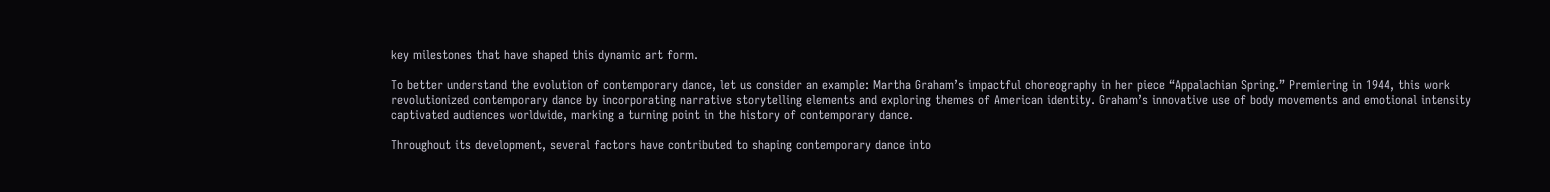key milestones that have shaped this dynamic art form.

To better understand the evolution of contemporary dance, let us consider an example: Martha Graham’s impactful choreography in her piece “Appalachian Spring.” Premiering in 1944, this work revolutionized contemporary dance by incorporating narrative storytelling elements and exploring themes of American identity. Graham’s innovative use of body movements and emotional intensity captivated audiences worldwide, marking a turning point in the history of contemporary dance.

Throughout its development, several factors have contributed to shaping contemporary dance into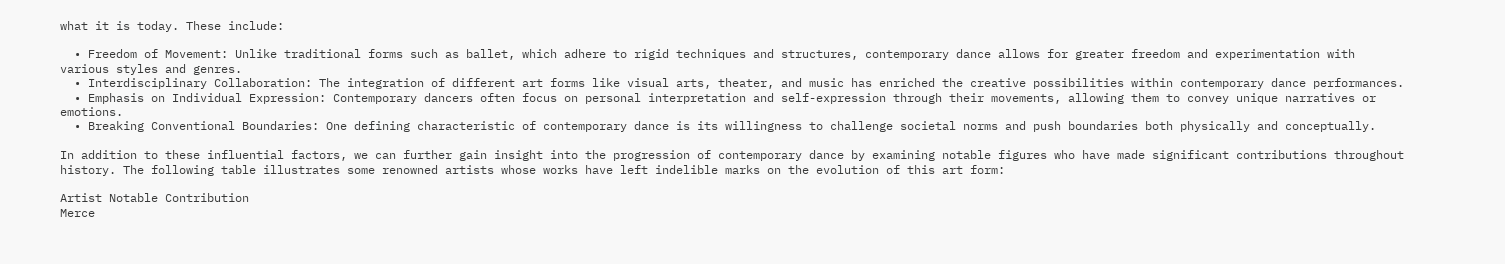what it is today. These include:

  • Freedom of Movement: Unlike traditional forms such as ballet, which adhere to rigid techniques and structures, contemporary dance allows for greater freedom and experimentation with various styles and genres.
  • Interdisciplinary Collaboration: The integration of different art forms like visual arts, theater, and music has enriched the creative possibilities within contemporary dance performances.
  • Emphasis on Individual Expression: Contemporary dancers often focus on personal interpretation and self-expression through their movements, allowing them to convey unique narratives or emotions.
  • Breaking Conventional Boundaries: One defining characteristic of contemporary dance is its willingness to challenge societal norms and push boundaries both physically and conceptually.

In addition to these influential factors, we can further gain insight into the progression of contemporary dance by examining notable figures who have made significant contributions throughout history. The following table illustrates some renowned artists whose works have left indelible marks on the evolution of this art form:

Artist Notable Contribution
Merce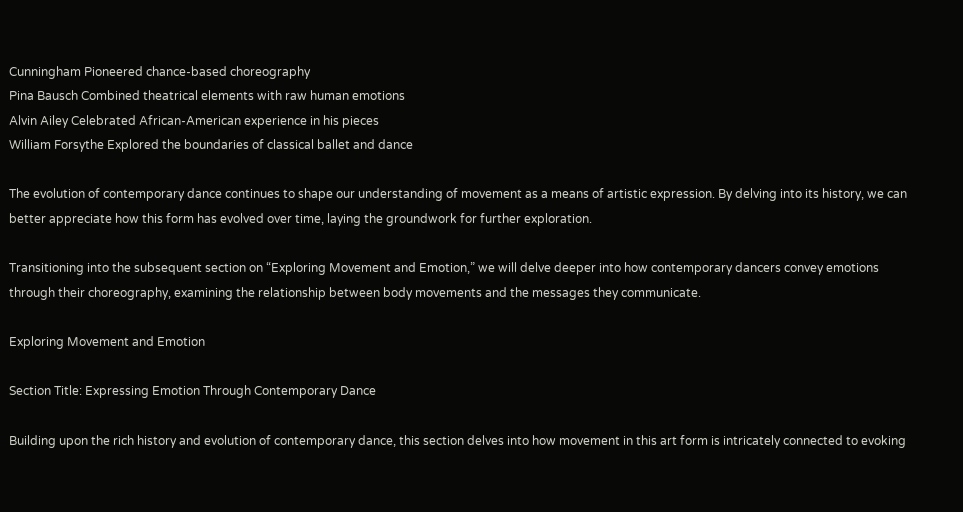Cunningham Pioneered chance-based choreography
Pina Bausch Combined theatrical elements with raw human emotions
Alvin Ailey Celebrated African-American experience in his pieces
William Forsythe Explored the boundaries of classical ballet and dance

The evolution of contemporary dance continues to shape our understanding of movement as a means of artistic expression. By delving into its history, we can better appreciate how this form has evolved over time, laying the groundwork for further exploration.

Transitioning into the subsequent section on “Exploring Movement and Emotion,” we will delve deeper into how contemporary dancers convey emotions through their choreography, examining the relationship between body movements and the messages they communicate.

Exploring Movement and Emotion

Section Title: Expressing Emotion Through Contemporary Dance

Building upon the rich history and evolution of contemporary dance, this section delves into how movement in this art form is intricately connected to evoking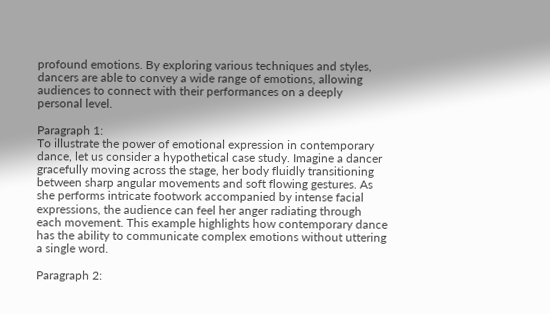profound emotions. By exploring various techniques and styles, dancers are able to convey a wide range of emotions, allowing audiences to connect with their performances on a deeply personal level.

Paragraph 1:
To illustrate the power of emotional expression in contemporary dance, let us consider a hypothetical case study. Imagine a dancer gracefully moving across the stage, her body fluidly transitioning between sharp angular movements and soft flowing gestures. As she performs intricate footwork accompanied by intense facial expressions, the audience can feel her anger radiating through each movement. This example highlights how contemporary dance has the ability to communicate complex emotions without uttering a single word.

Paragraph 2: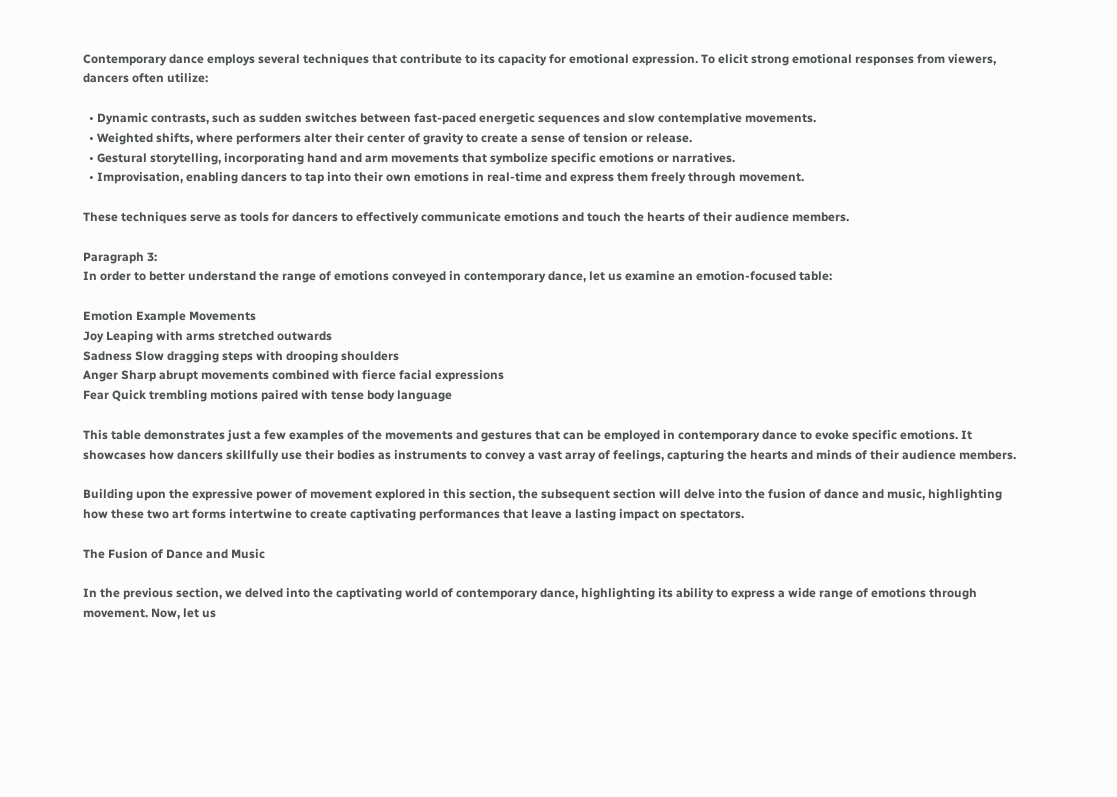Contemporary dance employs several techniques that contribute to its capacity for emotional expression. To elicit strong emotional responses from viewers, dancers often utilize:

  • Dynamic contrasts, such as sudden switches between fast-paced energetic sequences and slow contemplative movements.
  • Weighted shifts, where performers alter their center of gravity to create a sense of tension or release.
  • Gestural storytelling, incorporating hand and arm movements that symbolize specific emotions or narratives.
  • Improvisation, enabling dancers to tap into their own emotions in real-time and express them freely through movement.

These techniques serve as tools for dancers to effectively communicate emotions and touch the hearts of their audience members.

Paragraph 3:
In order to better understand the range of emotions conveyed in contemporary dance, let us examine an emotion-focused table:

Emotion Example Movements
Joy Leaping with arms stretched outwards
Sadness Slow dragging steps with drooping shoulders
Anger Sharp abrupt movements combined with fierce facial expressions
Fear Quick trembling motions paired with tense body language

This table demonstrates just a few examples of the movements and gestures that can be employed in contemporary dance to evoke specific emotions. It showcases how dancers skillfully use their bodies as instruments to convey a vast array of feelings, capturing the hearts and minds of their audience members.

Building upon the expressive power of movement explored in this section, the subsequent section will delve into the fusion of dance and music, highlighting how these two art forms intertwine to create captivating performances that leave a lasting impact on spectators.

The Fusion of Dance and Music

In the previous section, we delved into the captivating world of contemporary dance, highlighting its ability to express a wide range of emotions through movement. Now, let us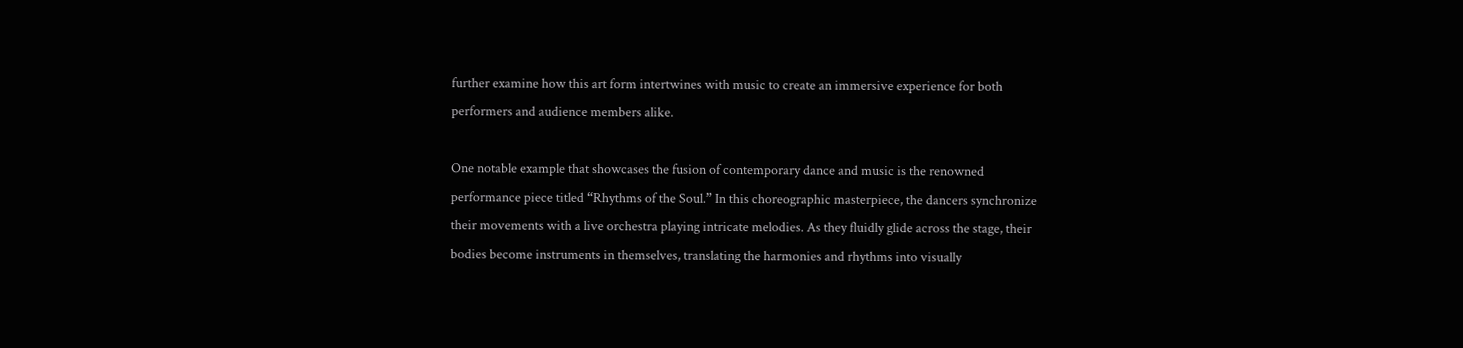further examine how this art form intertwines with music to create an immersive experience for both performers and audience members alike.

One notable example that showcases the fusion of contemporary dance and music is the renowned performance piece titled “Rhythms of the Soul.” In this choreographic masterpiece, the dancers synchronize their movements with a live orchestra playing intricate melodies. As they fluidly glide across the stage, their bodies become instruments in themselves, translating the harmonies and rhythms into visually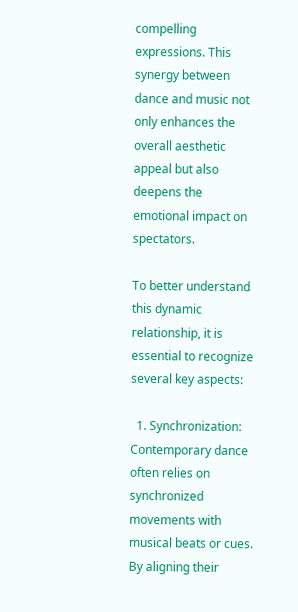compelling expressions. This synergy between dance and music not only enhances the overall aesthetic appeal but also deepens the emotional impact on spectators.

To better understand this dynamic relationship, it is essential to recognize several key aspects:

  1. Synchronization: Contemporary dance often relies on synchronized movements with musical beats or cues. By aligning their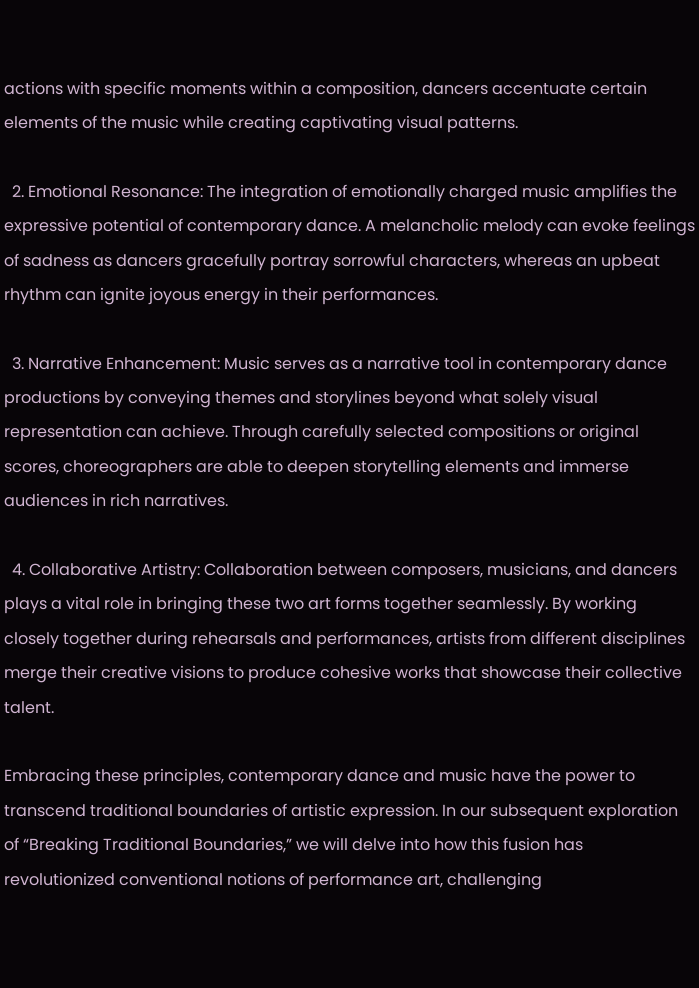actions with specific moments within a composition, dancers accentuate certain elements of the music while creating captivating visual patterns.

  2. Emotional Resonance: The integration of emotionally charged music amplifies the expressive potential of contemporary dance. A melancholic melody can evoke feelings of sadness as dancers gracefully portray sorrowful characters, whereas an upbeat rhythm can ignite joyous energy in their performances.

  3. Narrative Enhancement: Music serves as a narrative tool in contemporary dance productions by conveying themes and storylines beyond what solely visual representation can achieve. Through carefully selected compositions or original scores, choreographers are able to deepen storytelling elements and immerse audiences in rich narratives.

  4. Collaborative Artistry: Collaboration between composers, musicians, and dancers plays a vital role in bringing these two art forms together seamlessly. By working closely together during rehearsals and performances, artists from different disciplines merge their creative visions to produce cohesive works that showcase their collective talent.

Embracing these principles, contemporary dance and music have the power to transcend traditional boundaries of artistic expression. In our subsequent exploration of “Breaking Traditional Boundaries,” we will delve into how this fusion has revolutionized conventional notions of performance art, challenging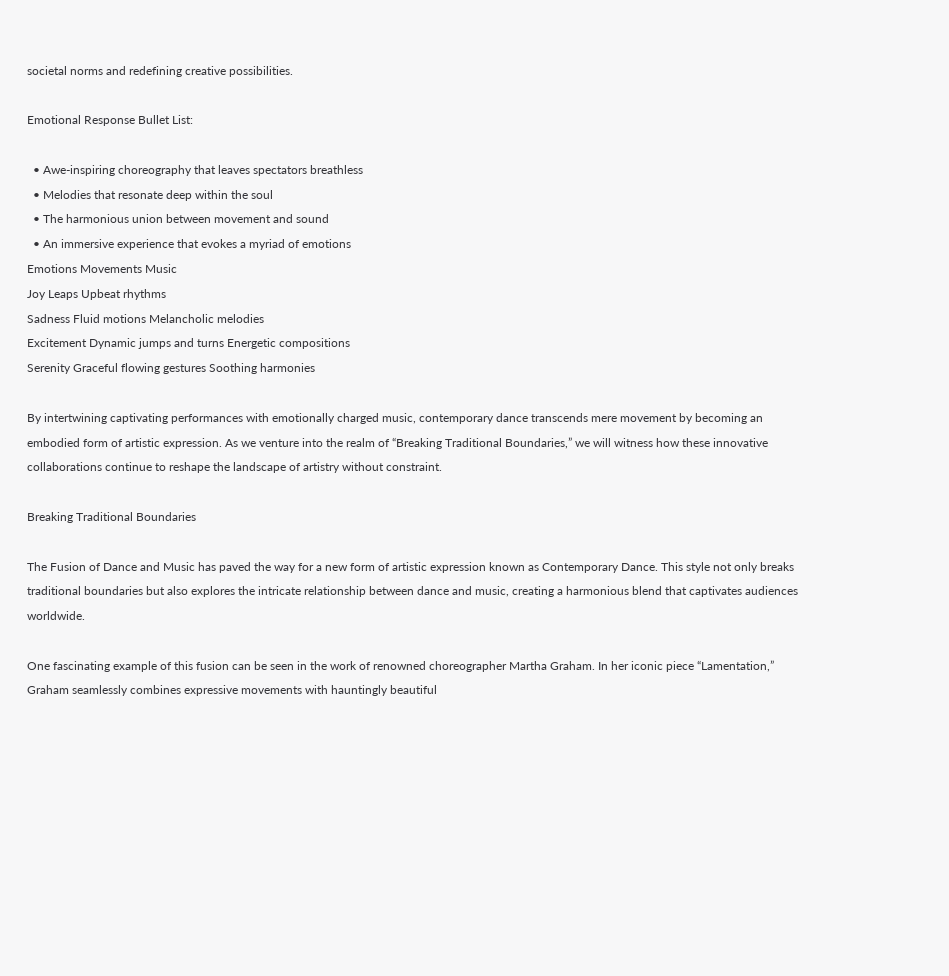societal norms and redefining creative possibilities.

Emotional Response Bullet List:

  • Awe-inspiring choreography that leaves spectators breathless
  • Melodies that resonate deep within the soul
  • The harmonious union between movement and sound
  • An immersive experience that evokes a myriad of emotions
Emotions Movements Music
Joy Leaps Upbeat rhythms
Sadness Fluid motions Melancholic melodies
Excitement Dynamic jumps and turns Energetic compositions
Serenity Graceful flowing gestures Soothing harmonies

By intertwining captivating performances with emotionally charged music, contemporary dance transcends mere movement by becoming an embodied form of artistic expression. As we venture into the realm of “Breaking Traditional Boundaries,” we will witness how these innovative collaborations continue to reshape the landscape of artistry without constraint.

Breaking Traditional Boundaries

The Fusion of Dance and Music has paved the way for a new form of artistic expression known as Contemporary Dance. This style not only breaks traditional boundaries but also explores the intricate relationship between dance and music, creating a harmonious blend that captivates audiences worldwide.

One fascinating example of this fusion can be seen in the work of renowned choreographer Martha Graham. In her iconic piece “Lamentation,” Graham seamlessly combines expressive movements with hauntingly beautiful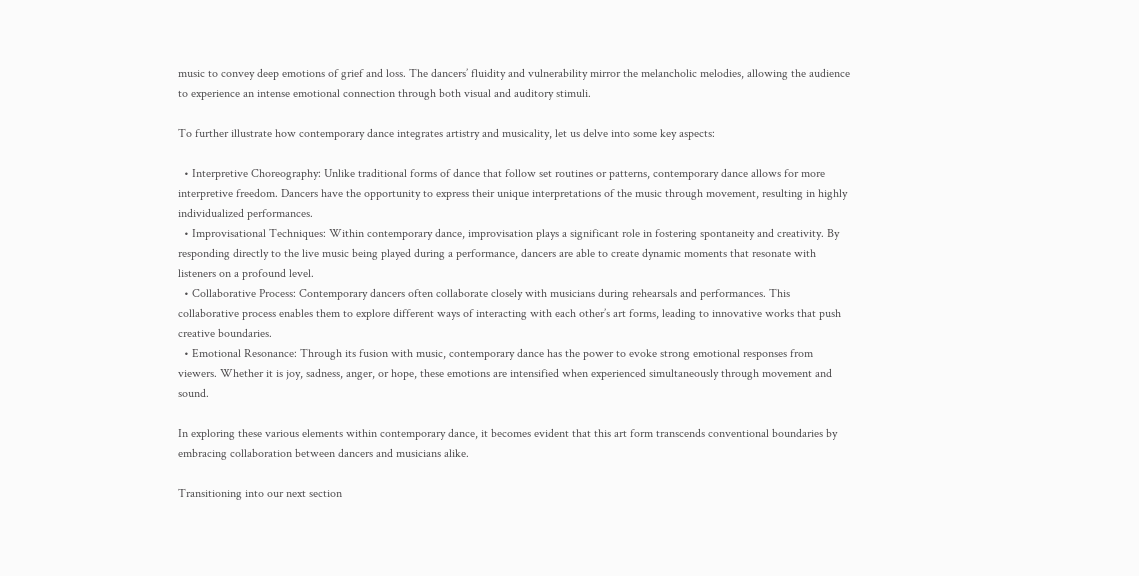music to convey deep emotions of grief and loss. The dancers’ fluidity and vulnerability mirror the melancholic melodies, allowing the audience to experience an intense emotional connection through both visual and auditory stimuli.

To further illustrate how contemporary dance integrates artistry and musicality, let us delve into some key aspects:

  • Interpretive Choreography: Unlike traditional forms of dance that follow set routines or patterns, contemporary dance allows for more interpretive freedom. Dancers have the opportunity to express their unique interpretations of the music through movement, resulting in highly individualized performances.
  • Improvisational Techniques: Within contemporary dance, improvisation plays a significant role in fostering spontaneity and creativity. By responding directly to the live music being played during a performance, dancers are able to create dynamic moments that resonate with listeners on a profound level.
  • Collaborative Process: Contemporary dancers often collaborate closely with musicians during rehearsals and performances. This collaborative process enables them to explore different ways of interacting with each other’s art forms, leading to innovative works that push creative boundaries.
  • Emotional Resonance: Through its fusion with music, contemporary dance has the power to evoke strong emotional responses from viewers. Whether it is joy, sadness, anger, or hope, these emotions are intensified when experienced simultaneously through movement and sound.

In exploring these various elements within contemporary dance, it becomes evident that this art form transcends conventional boundaries by embracing collaboration between dancers and musicians alike.

Transitioning into our next section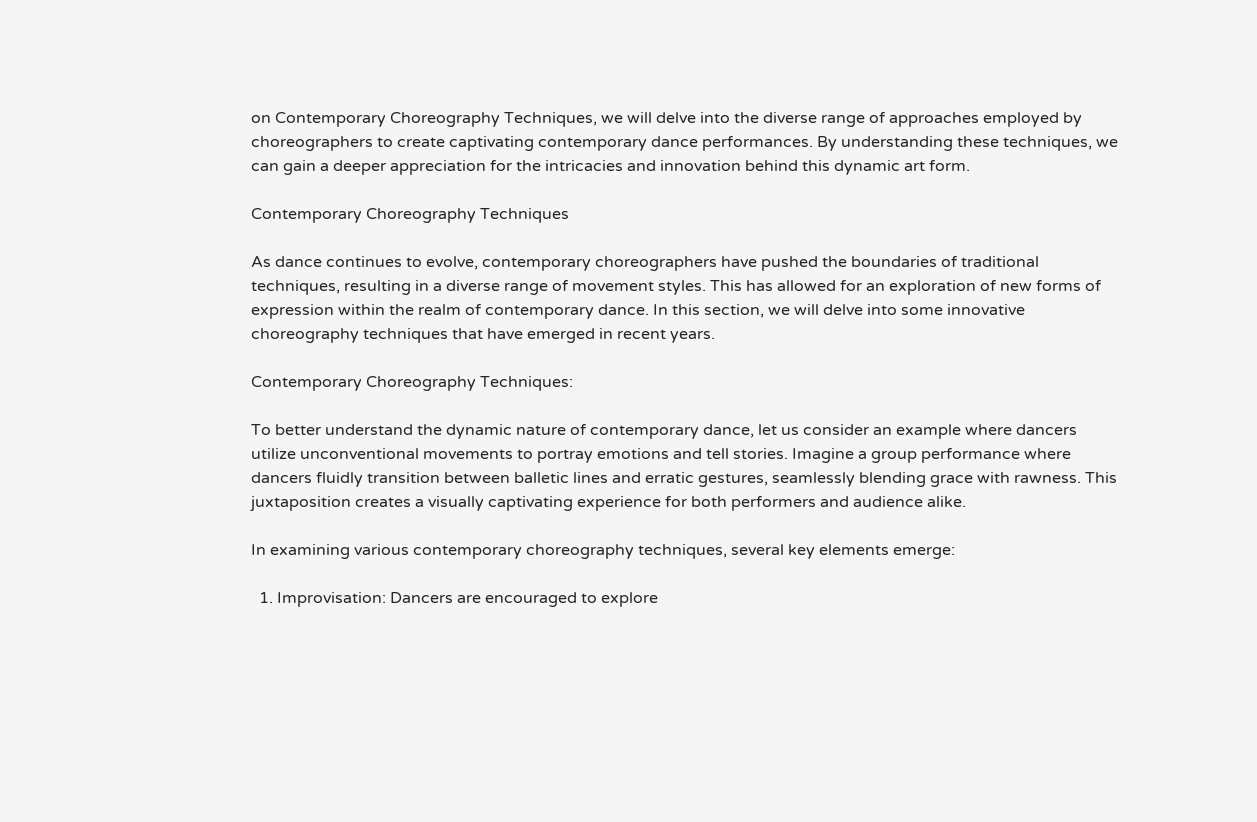on Contemporary Choreography Techniques, we will delve into the diverse range of approaches employed by choreographers to create captivating contemporary dance performances. By understanding these techniques, we can gain a deeper appreciation for the intricacies and innovation behind this dynamic art form.

Contemporary Choreography Techniques

As dance continues to evolve, contemporary choreographers have pushed the boundaries of traditional techniques, resulting in a diverse range of movement styles. This has allowed for an exploration of new forms of expression within the realm of contemporary dance. In this section, we will delve into some innovative choreography techniques that have emerged in recent years.

Contemporary Choreography Techniques:

To better understand the dynamic nature of contemporary dance, let us consider an example where dancers utilize unconventional movements to portray emotions and tell stories. Imagine a group performance where dancers fluidly transition between balletic lines and erratic gestures, seamlessly blending grace with rawness. This juxtaposition creates a visually captivating experience for both performers and audience alike.

In examining various contemporary choreography techniques, several key elements emerge:

  1. Improvisation: Dancers are encouraged to explore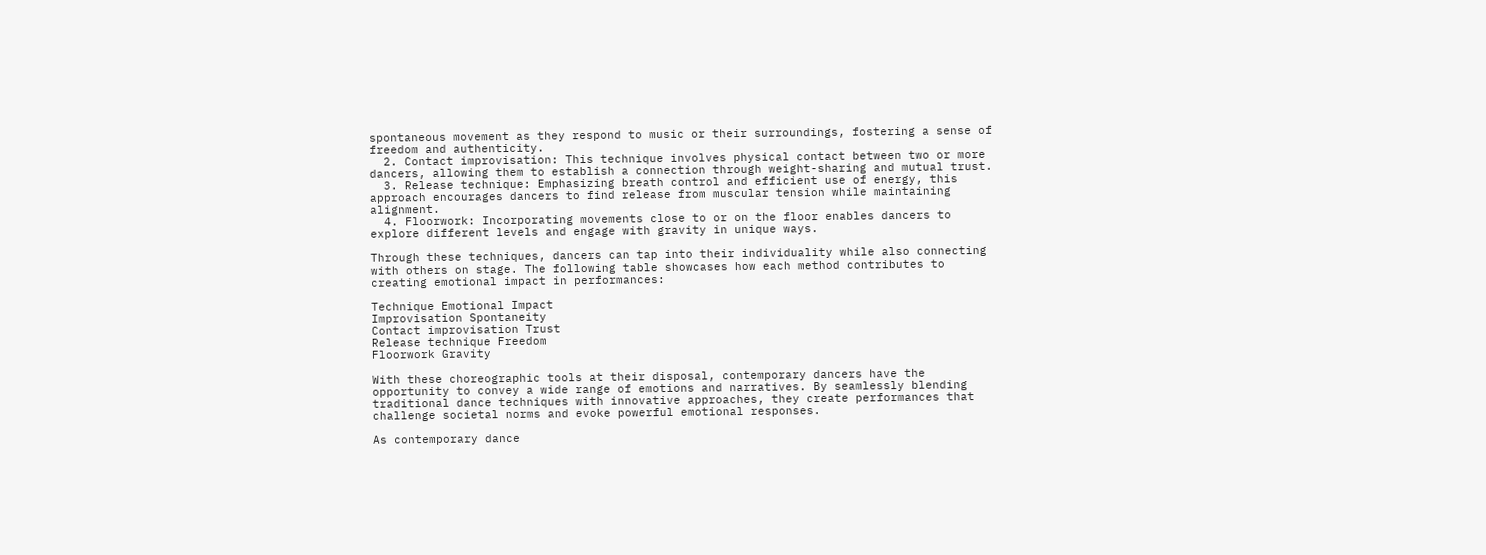spontaneous movement as they respond to music or their surroundings, fostering a sense of freedom and authenticity.
  2. Contact improvisation: This technique involves physical contact between two or more dancers, allowing them to establish a connection through weight-sharing and mutual trust.
  3. Release technique: Emphasizing breath control and efficient use of energy, this approach encourages dancers to find release from muscular tension while maintaining alignment.
  4. Floorwork: Incorporating movements close to or on the floor enables dancers to explore different levels and engage with gravity in unique ways.

Through these techniques, dancers can tap into their individuality while also connecting with others on stage. The following table showcases how each method contributes to creating emotional impact in performances:

Technique Emotional Impact
Improvisation Spontaneity
Contact improvisation Trust
Release technique Freedom
Floorwork Gravity

With these choreographic tools at their disposal, contemporary dancers have the opportunity to convey a wide range of emotions and narratives. By seamlessly blending traditional dance techniques with innovative approaches, they create performances that challenge societal norms and evoke powerful emotional responses.

As contemporary dance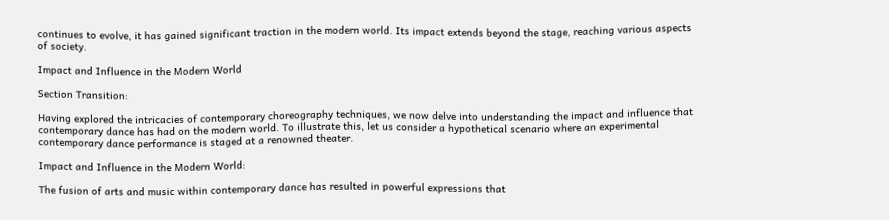continues to evolve, it has gained significant traction in the modern world. Its impact extends beyond the stage, reaching various aspects of society.

Impact and Influence in the Modern World

Section Transition:

Having explored the intricacies of contemporary choreography techniques, we now delve into understanding the impact and influence that contemporary dance has had on the modern world. To illustrate this, let us consider a hypothetical scenario where an experimental contemporary dance performance is staged at a renowned theater.

Impact and Influence in the Modern World:

The fusion of arts and music within contemporary dance has resulted in powerful expressions that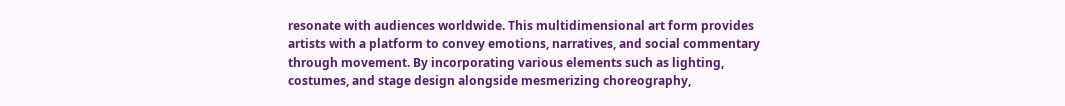resonate with audiences worldwide. This multidimensional art form provides artists with a platform to convey emotions, narratives, and social commentary through movement. By incorporating various elements such as lighting, costumes, and stage design alongside mesmerizing choreography,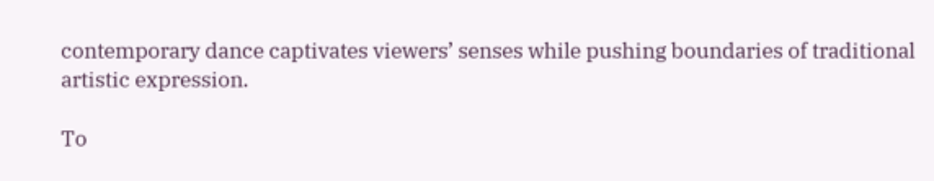contemporary dance captivates viewers’ senses while pushing boundaries of traditional artistic expression.

To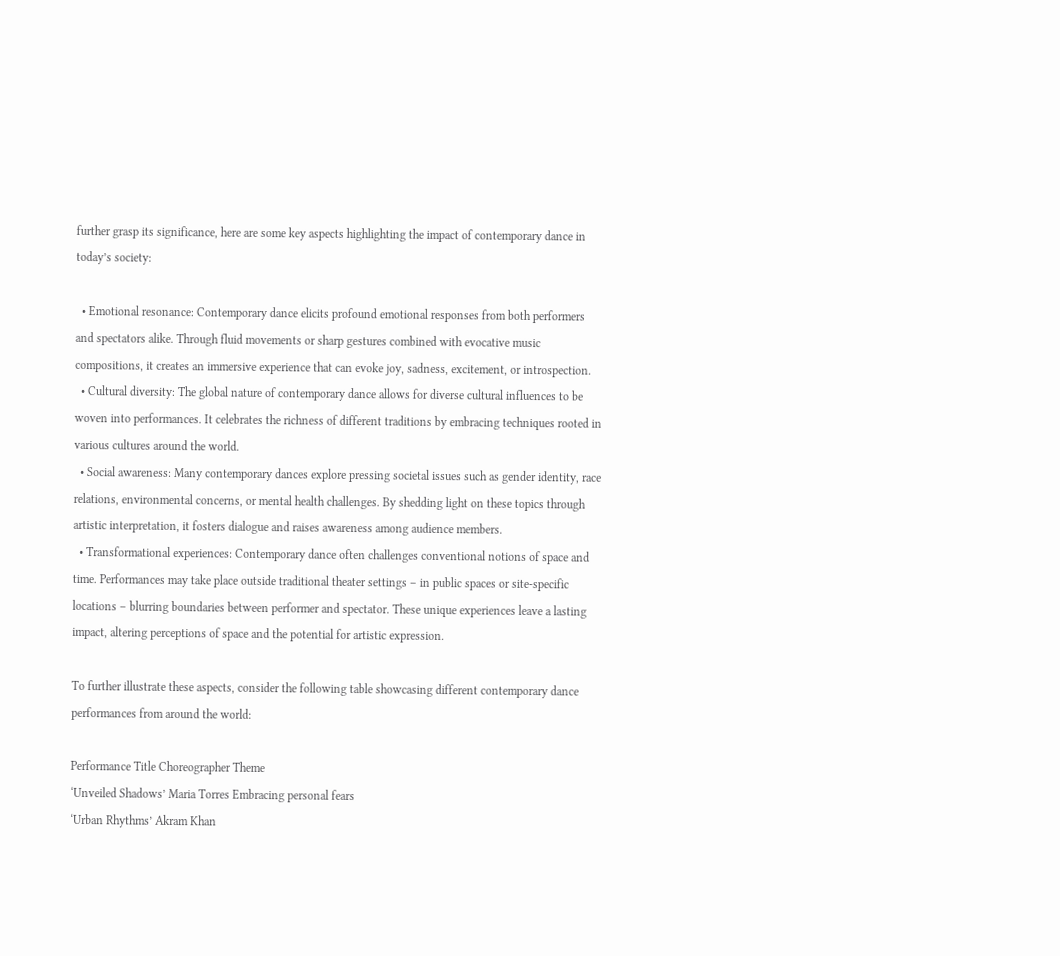further grasp its significance, here are some key aspects highlighting the impact of contemporary dance in today’s society:

  • Emotional resonance: Contemporary dance elicits profound emotional responses from both performers and spectators alike. Through fluid movements or sharp gestures combined with evocative music compositions, it creates an immersive experience that can evoke joy, sadness, excitement, or introspection.
  • Cultural diversity: The global nature of contemporary dance allows for diverse cultural influences to be woven into performances. It celebrates the richness of different traditions by embracing techniques rooted in various cultures around the world.
  • Social awareness: Many contemporary dances explore pressing societal issues such as gender identity, race relations, environmental concerns, or mental health challenges. By shedding light on these topics through artistic interpretation, it fosters dialogue and raises awareness among audience members.
  • Transformational experiences: Contemporary dance often challenges conventional notions of space and time. Performances may take place outside traditional theater settings – in public spaces or site-specific locations – blurring boundaries between performer and spectator. These unique experiences leave a lasting impact, altering perceptions of space and the potential for artistic expression.

To further illustrate these aspects, consider the following table showcasing different contemporary dance performances from around the world:

Performance Title Choreographer Theme
‘Unveiled Shadows’ Maria Torres Embracing personal fears
‘Urban Rhythms’ Akram Khan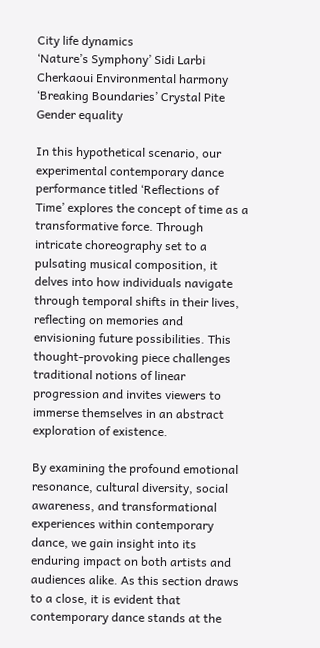City life dynamics
‘Nature’s Symphony’ Sidi Larbi Cherkaoui Environmental harmony
‘Breaking Boundaries’ Crystal Pite Gender equality

In this hypothetical scenario, our experimental contemporary dance performance titled ‘Reflections of Time’ explores the concept of time as a transformative force. Through intricate choreography set to a pulsating musical composition, it delves into how individuals navigate through temporal shifts in their lives, reflecting on memories and envisioning future possibilities. This thought-provoking piece challenges traditional notions of linear progression and invites viewers to immerse themselves in an abstract exploration of existence.

By examining the profound emotional resonance, cultural diversity, social awareness, and transformational experiences within contemporary dance, we gain insight into its enduring impact on both artists and audiences alike. As this section draws to a close, it is evident that contemporary dance stands at the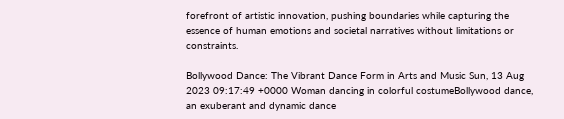forefront of artistic innovation, pushing boundaries while capturing the essence of human emotions and societal narratives without limitations or constraints.

Bollywood Dance: The Vibrant Dance Form in Arts and Music Sun, 13 Aug 2023 09:17:49 +0000 Woman dancing in colorful costumeBollywood dance, an exuberant and dynamic dance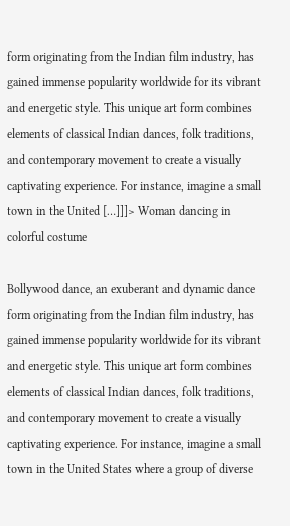form originating from the Indian film industry, has gained immense popularity worldwide for its vibrant and energetic style. This unique art form combines elements of classical Indian dances, folk traditions, and contemporary movement to create a visually captivating experience. For instance, imagine a small town in the United […]]]> Woman dancing in colorful costume

Bollywood dance, an exuberant and dynamic dance form originating from the Indian film industry, has gained immense popularity worldwide for its vibrant and energetic style. This unique art form combines elements of classical Indian dances, folk traditions, and contemporary movement to create a visually captivating experience. For instance, imagine a small town in the United States where a group of diverse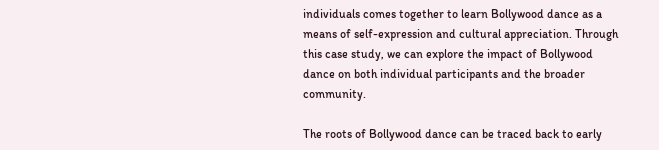individuals comes together to learn Bollywood dance as a means of self-expression and cultural appreciation. Through this case study, we can explore the impact of Bollywood dance on both individual participants and the broader community.

The roots of Bollywood dance can be traced back to early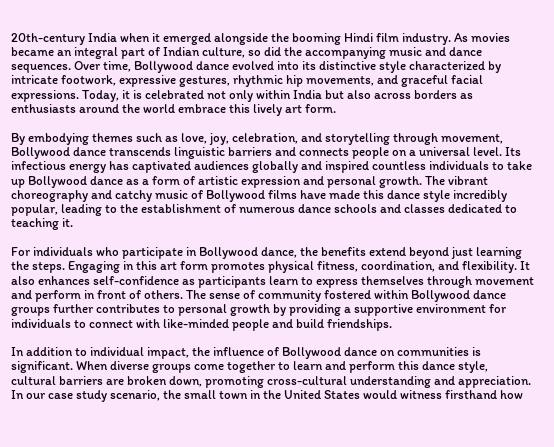20th-century India when it emerged alongside the booming Hindi film industry. As movies became an integral part of Indian culture, so did the accompanying music and dance sequences. Over time, Bollywood dance evolved into its distinctive style characterized by intricate footwork, expressive gestures, rhythmic hip movements, and graceful facial expressions. Today, it is celebrated not only within India but also across borders as enthusiasts around the world embrace this lively art form.

By embodying themes such as love, joy, celebration, and storytelling through movement, Bollywood dance transcends linguistic barriers and connects people on a universal level. Its infectious energy has captivated audiences globally and inspired countless individuals to take up Bollywood dance as a form of artistic expression and personal growth. The vibrant choreography and catchy music of Bollywood films have made this dance style incredibly popular, leading to the establishment of numerous dance schools and classes dedicated to teaching it.

For individuals who participate in Bollywood dance, the benefits extend beyond just learning the steps. Engaging in this art form promotes physical fitness, coordination, and flexibility. It also enhances self-confidence as participants learn to express themselves through movement and perform in front of others. The sense of community fostered within Bollywood dance groups further contributes to personal growth by providing a supportive environment for individuals to connect with like-minded people and build friendships.

In addition to individual impact, the influence of Bollywood dance on communities is significant. When diverse groups come together to learn and perform this dance style, cultural barriers are broken down, promoting cross-cultural understanding and appreciation. In our case study scenario, the small town in the United States would witness firsthand how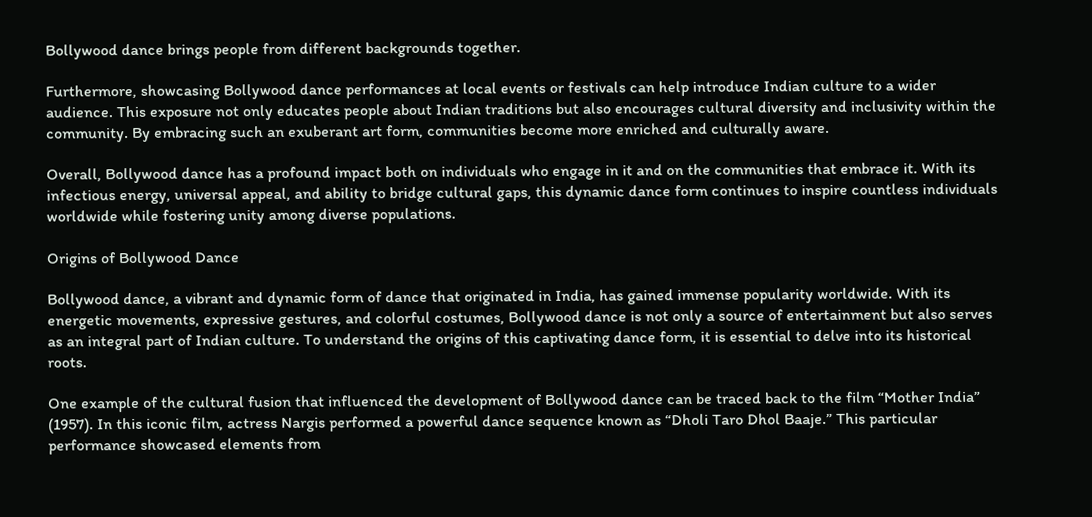Bollywood dance brings people from different backgrounds together.

Furthermore, showcasing Bollywood dance performances at local events or festivals can help introduce Indian culture to a wider audience. This exposure not only educates people about Indian traditions but also encourages cultural diversity and inclusivity within the community. By embracing such an exuberant art form, communities become more enriched and culturally aware.

Overall, Bollywood dance has a profound impact both on individuals who engage in it and on the communities that embrace it. With its infectious energy, universal appeal, and ability to bridge cultural gaps, this dynamic dance form continues to inspire countless individuals worldwide while fostering unity among diverse populations.

Origins of Bollywood Dance

Bollywood dance, a vibrant and dynamic form of dance that originated in India, has gained immense popularity worldwide. With its energetic movements, expressive gestures, and colorful costumes, Bollywood dance is not only a source of entertainment but also serves as an integral part of Indian culture. To understand the origins of this captivating dance form, it is essential to delve into its historical roots.

One example of the cultural fusion that influenced the development of Bollywood dance can be traced back to the film “Mother India” (1957). In this iconic film, actress Nargis performed a powerful dance sequence known as “Dholi Taro Dhol Baaje.” This particular performance showcased elements from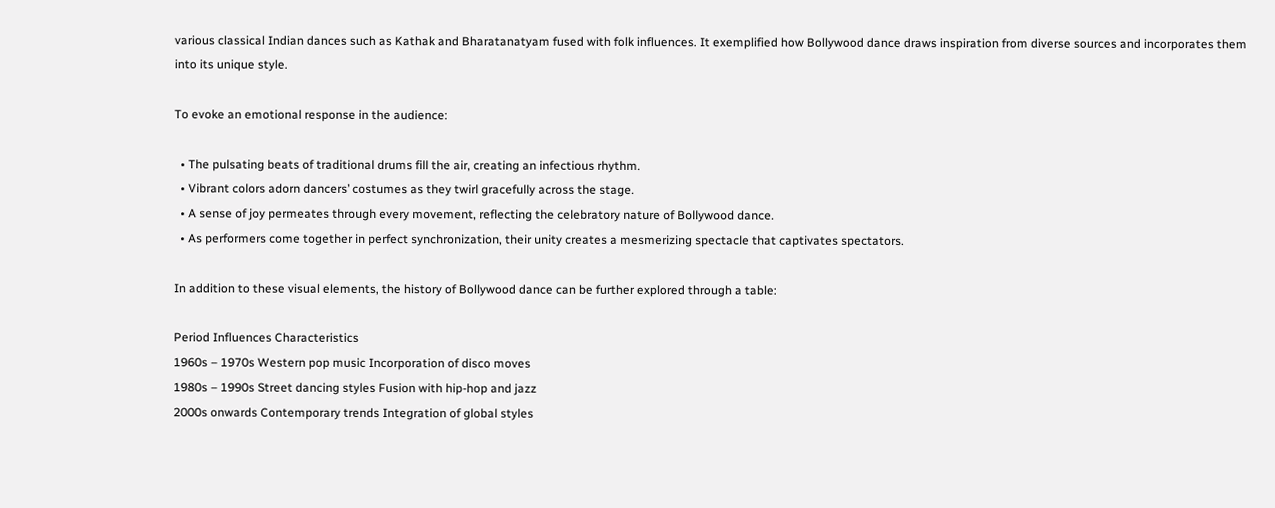various classical Indian dances such as Kathak and Bharatanatyam fused with folk influences. It exemplified how Bollywood dance draws inspiration from diverse sources and incorporates them into its unique style.

To evoke an emotional response in the audience:

  • The pulsating beats of traditional drums fill the air, creating an infectious rhythm.
  • Vibrant colors adorn dancers’ costumes as they twirl gracefully across the stage.
  • A sense of joy permeates through every movement, reflecting the celebratory nature of Bollywood dance.
  • As performers come together in perfect synchronization, their unity creates a mesmerizing spectacle that captivates spectators.

In addition to these visual elements, the history of Bollywood dance can be further explored through a table:

Period Influences Characteristics
1960s – 1970s Western pop music Incorporation of disco moves
1980s – 1990s Street dancing styles Fusion with hip-hop and jazz
2000s onwards Contemporary trends Integration of global styles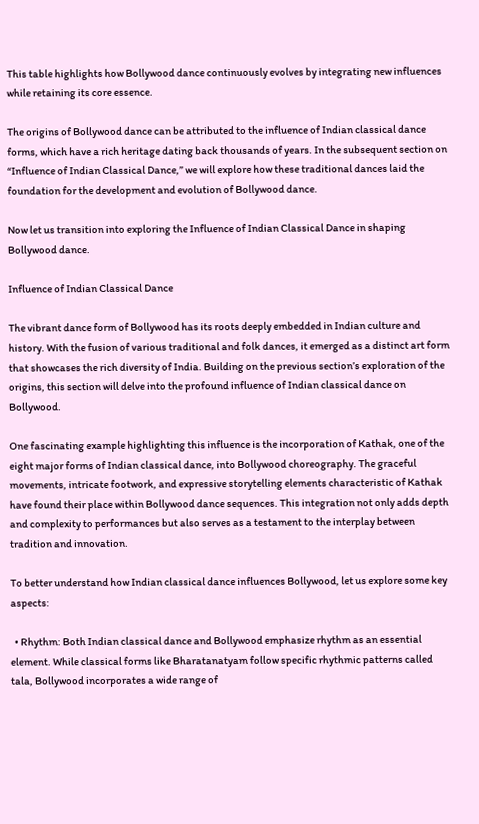This table highlights how Bollywood dance continuously evolves by integrating new influences while retaining its core essence.

The origins of Bollywood dance can be attributed to the influence of Indian classical dance forms, which have a rich heritage dating back thousands of years. In the subsequent section on “Influence of Indian Classical Dance,” we will explore how these traditional dances laid the foundation for the development and evolution of Bollywood dance.

Now let us transition into exploring the Influence of Indian Classical Dance in shaping Bollywood dance.

Influence of Indian Classical Dance

The vibrant dance form of Bollywood has its roots deeply embedded in Indian culture and history. With the fusion of various traditional and folk dances, it emerged as a distinct art form that showcases the rich diversity of India. Building on the previous section’s exploration of the origins, this section will delve into the profound influence of Indian classical dance on Bollywood.

One fascinating example highlighting this influence is the incorporation of Kathak, one of the eight major forms of Indian classical dance, into Bollywood choreography. The graceful movements, intricate footwork, and expressive storytelling elements characteristic of Kathak have found their place within Bollywood dance sequences. This integration not only adds depth and complexity to performances but also serves as a testament to the interplay between tradition and innovation.

To better understand how Indian classical dance influences Bollywood, let us explore some key aspects:

  • Rhythm: Both Indian classical dance and Bollywood emphasize rhythm as an essential element. While classical forms like Bharatanatyam follow specific rhythmic patterns called tala, Bollywood incorporates a wide range of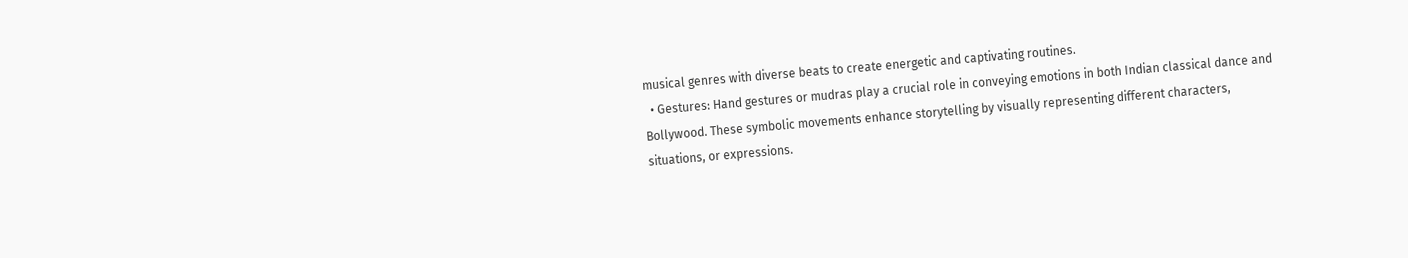musical genres with diverse beats to create energetic and captivating routines.
  • Gestures: Hand gestures or mudras play a crucial role in conveying emotions in both Indian classical dance and Bollywood. These symbolic movements enhance storytelling by visually representing different characters, situations, or expressions.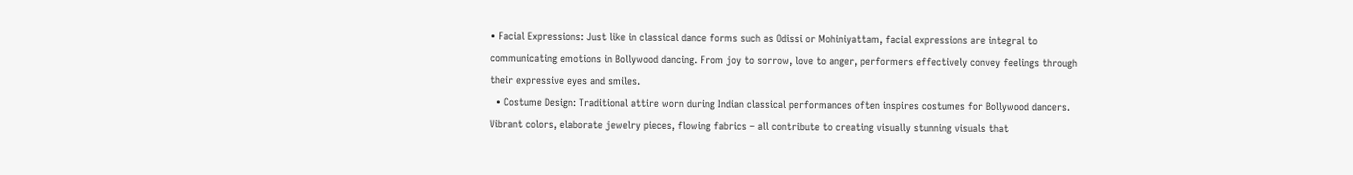• Facial Expressions: Just like in classical dance forms such as Odissi or Mohiniyattam, facial expressions are integral to communicating emotions in Bollywood dancing. From joy to sorrow, love to anger, performers effectively convey feelings through their expressive eyes and smiles.
  • Costume Design: Traditional attire worn during Indian classical performances often inspires costumes for Bollywood dancers. Vibrant colors, elaborate jewelry pieces, flowing fabrics – all contribute to creating visually stunning visuals that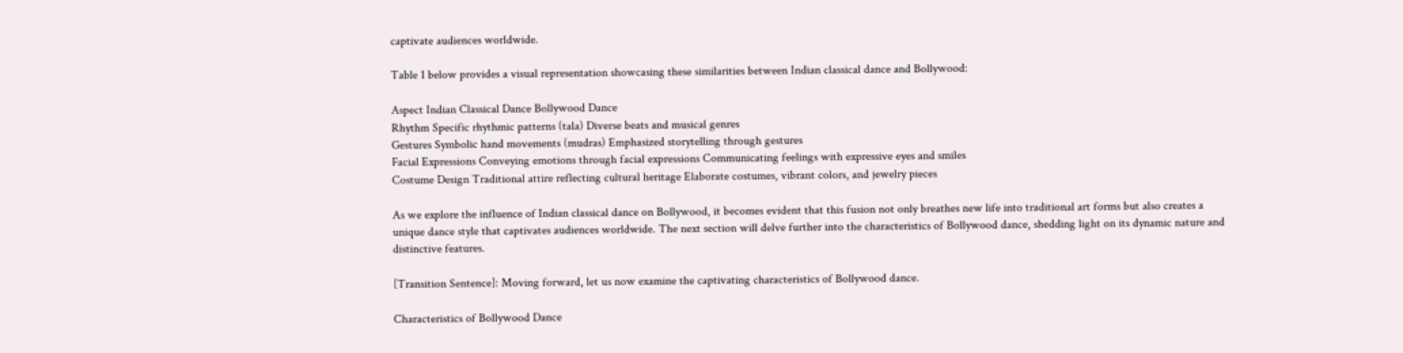captivate audiences worldwide.

Table 1 below provides a visual representation showcasing these similarities between Indian classical dance and Bollywood:

Aspect Indian Classical Dance Bollywood Dance
Rhythm Specific rhythmic patterns (tala) Diverse beats and musical genres
Gestures Symbolic hand movements (mudras) Emphasized storytelling through gestures
Facial Expressions Conveying emotions through facial expressions Communicating feelings with expressive eyes and smiles
Costume Design Traditional attire reflecting cultural heritage Elaborate costumes, vibrant colors, and jewelry pieces

As we explore the influence of Indian classical dance on Bollywood, it becomes evident that this fusion not only breathes new life into traditional art forms but also creates a unique dance style that captivates audiences worldwide. The next section will delve further into the characteristics of Bollywood dance, shedding light on its dynamic nature and distinctive features.

[Transition Sentence]: Moving forward, let us now examine the captivating characteristics of Bollywood dance.

Characteristics of Bollywood Dance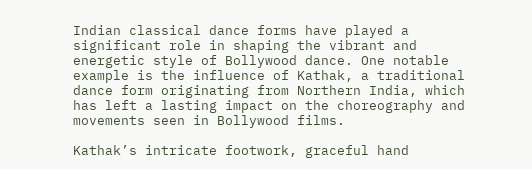Indian classical dance forms have played a significant role in shaping the vibrant and energetic style of Bollywood dance. One notable example is the influence of Kathak, a traditional dance form originating from Northern India, which has left a lasting impact on the choreography and movements seen in Bollywood films.

Kathak’s intricate footwork, graceful hand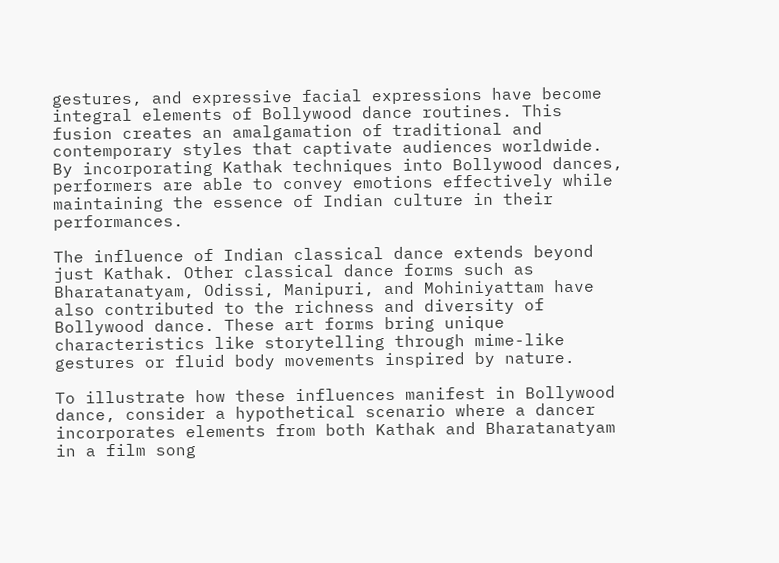gestures, and expressive facial expressions have become integral elements of Bollywood dance routines. This fusion creates an amalgamation of traditional and contemporary styles that captivate audiences worldwide. By incorporating Kathak techniques into Bollywood dances, performers are able to convey emotions effectively while maintaining the essence of Indian culture in their performances.

The influence of Indian classical dance extends beyond just Kathak. Other classical dance forms such as Bharatanatyam, Odissi, Manipuri, and Mohiniyattam have also contributed to the richness and diversity of Bollywood dance. These art forms bring unique characteristics like storytelling through mime-like gestures or fluid body movements inspired by nature.

To illustrate how these influences manifest in Bollywood dance, consider a hypothetical scenario where a dancer incorporates elements from both Kathak and Bharatanatyam in a film song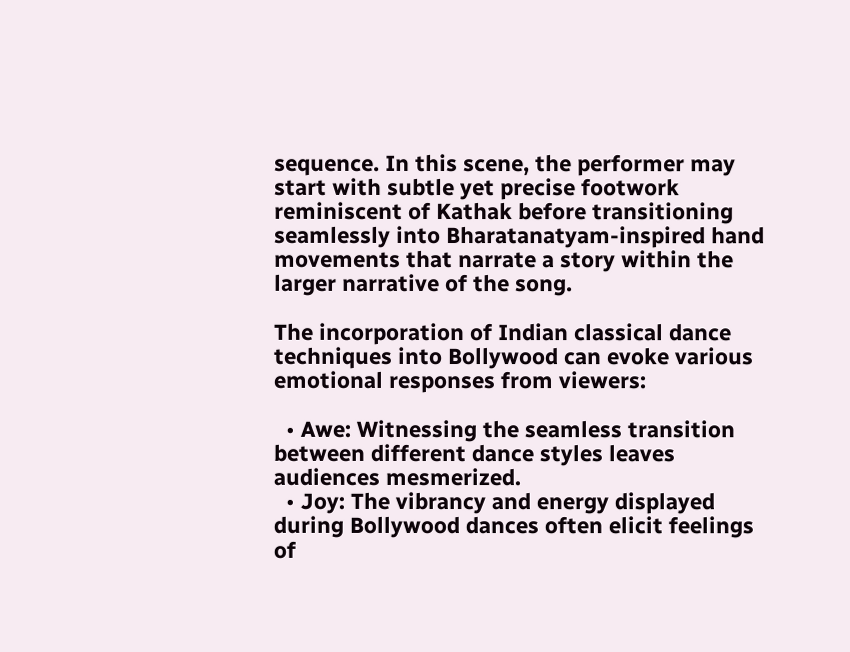sequence. In this scene, the performer may start with subtle yet precise footwork reminiscent of Kathak before transitioning seamlessly into Bharatanatyam-inspired hand movements that narrate a story within the larger narrative of the song.

The incorporation of Indian classical dance techniques into Bollywood can evoke various emotional responses from viewers:

  • Awe: Witnessing the seamless transition between different dance styles leaves audiences mesmerized.
  • Joy: The vibrancy and energy displayed during Bollywood dances often elicit feelings of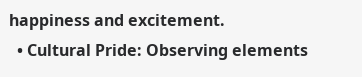happiness and excitement.
  • Cultural Pride: Observing elements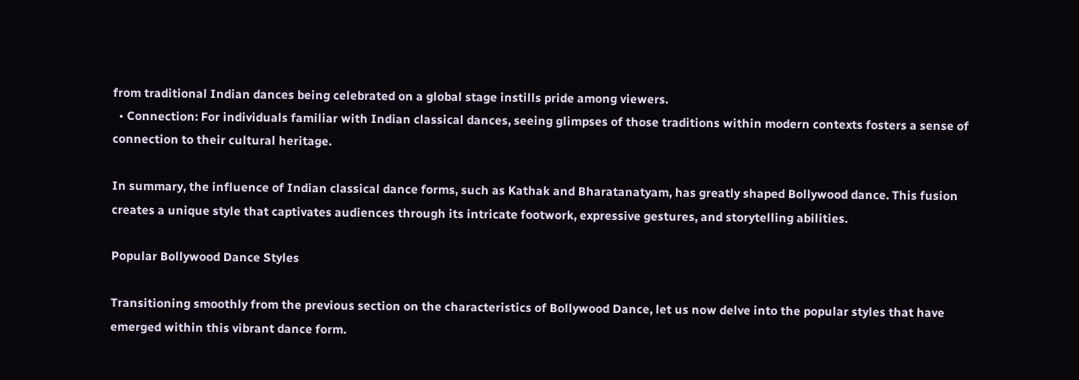from traditional Indian dances being celebrated on a global stage instills pride among viewers.
  • Connection: For individuals familiar with Indian classical dances, seeing glimpses of those traditions within modern contexts fosters a sense of connection to their cultural heritage.

In summary, the influence of Indian classical dance forms, such as Kathak and Bharatanatyam, has greatly shaped Bollywood dance. This fusion creates a unique style that captivates audiences through its intricate footwork, expressive gestures, and storytelling abilities.

Popular Bollywood Dance Styles

Transitioning smoothly from the previous section on the characteristics of Bollywood Dance, let us now delve into the popular styles that have emerged within this vibrant dance form.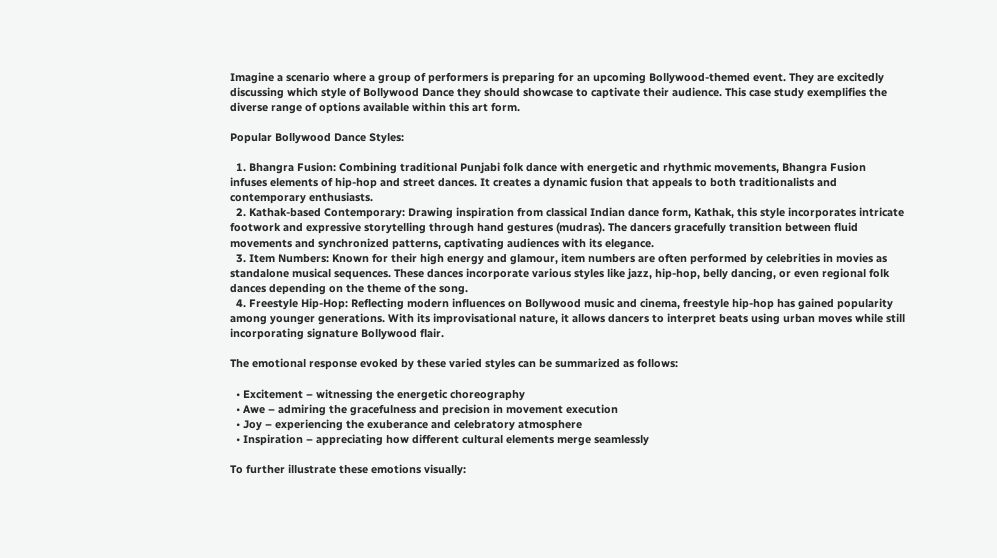Imagine a scenario where a group of performers is preparing for an upcoming Bollywood-themed event. They are excitedly discussing which style of Bollywood Dance they should showcase to captivate their audience. This case study exemplifies the diverse range of options available within this art form.

Popular Bollywood Dance Styles:

  1. Bhangra Fusion: Combining traditional Punjabi folk dance with energetic and rhythmic movements, Bhangra Fusion infuses elements of hip-hop and street dances. It creates a dynamic fusion that appeals to both traditionalists and contemporary enthusiasts.
  2. Kathak-based Contemporary: Drawing inspiration from classical Indian dance form, Kathak, this style incorporates intricate footwork and expressive storytelling through hand gestures (mudras). The dancers gracefully transition between fluid movements and synchronized patterns, captivating audiences with its elegance.
  3. Item Numbers: Known for their high energy and glamour, item numbers are often performed by celebrities in movies as standalone musical sequences. These dances incorporate various styles like jazz, hip-hop, belly dancing, or even regional folk dances depending on the theme of the song.
  4. Freestyle Hip-Hop: Reflecting modern influences on Bollywood music and cinema, freestyle hip-hop has gained popularity among younger generations. With its improvisational nature, it allows dancers to interpret beats using urban moves while still incorporating signature Bollywood flair.

The emotional response evoked by these varied styles can be summarized as follows:

  • Excitement – witnessing the energetic choreography
  • Awe – admiring the gracefulness and precision in movement execution
  • Joy – experiencing the exuberance and celebratory atmosphere
  • Inspiration – appreciating how different cultural elements merge seamlessly

To further illustrate these emotions visually: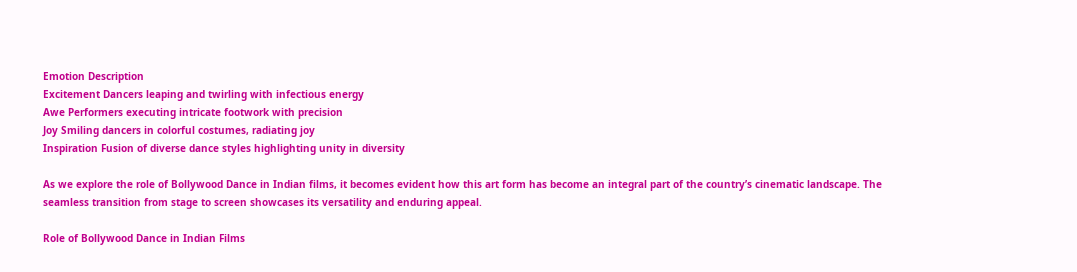Emotion Description
Excitement Dancers leaping and twirling with infectious energy
Awe Performers executing intricate footwork with precision
Joy Smiling dancers in colorful costumes, radiating joy
Inspiration Fusion of diverse dance styles highlighting unity in diversity

As we explore the role of Bollywood Dance in Indian films, it becomes evident how this art form has become an integral part of the country’s cinematic landscape. The seamless transition from stage to screen showcases its versatility and enduring appeal.

Role of Bollywood Dance in Indian Films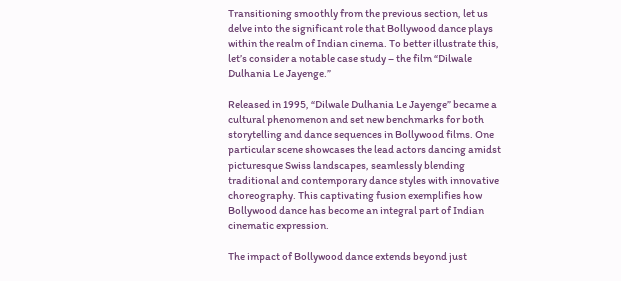Transitioning smoothly from the previous section, let us delve into the significant role that Bollywood dance plays within the realm of Indian cinema. To better illustrate this, let’s consider a notable case study – the film “Dilwale Dulhania Le Jayenge.”

Released in 1995, “Dilwale Dulhania Le Jayenge” became a cultural phenomenon and set new benchmarks for both storytelling and dance sequences in Bollywood films. One particular scene showcases the lead actors dancing amidst picturesque Swiss landscapes, seamlessly blending traditional and contemporary dance styles with innovative choreography. This captivating fusion exemplifies how Bollywood dance has become an integral part of Indian cinematic expression.

The impact of Bollywood dance extends beyond just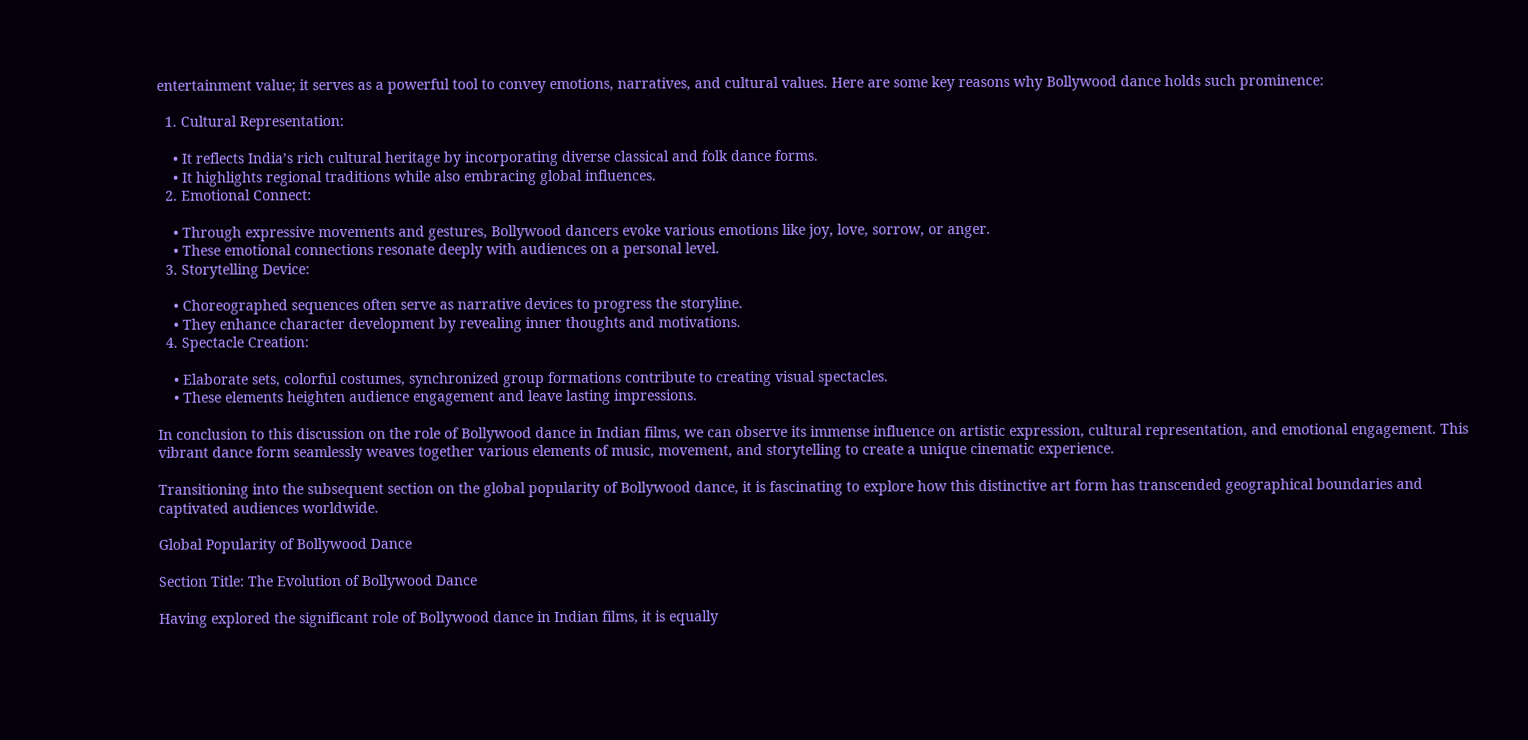entertainment value; it serves as a powerful tool to convey emotions, narratives, and cultural values. Here are some key reasons why Bollywood dance holds such prominence:

  1. Cultural Representation:

    • It reflects India’s rich cultural heritage by incorporating diverse classical and folk dance forms.
    • It highlights regional traditions while also embracing global influences.
  2. Emotional Connect:

    • Through expressive movements and gestures, Bollywood dancers evoke various emotions like joy, love, sorrow, or anger.
    • These emotional connections resonate deeply with audiences on a personal level.
  3. Storytelling Device:

    • Choreographed sequences often serve as narrative devices to progress the storyline.
    • They enhance character development by revealing inner thoughts and motivations.
  4. Spectacle Creation:

    • Elaborate sets, colorful costumes, synchronized group formations contribute to creating visual spectacles.
    • These elements heighten audience engagement and leave lasting impressions.

In conclusion to this discussion on the role of Bollywood dance in Indian films, we can observe its immense influence on artistic expression, cultural representation, and emotional engagement. This vibrant dance form seamlessly weaves together various elements of music, movement, and storytelling to create a unique cinematic experience.

Transitioning into the subsequent section on the global popularity of Bollywood dance, it is fascinating to explore how this distinctive art form has transcended geographical boundaries and captivated audiences worldwide.

Global Popularity of Bollywood Dance

Section Title: The Evolution of Bollywood Dance

Having explored the significant role of Bollywood dance in Indian films, it is equally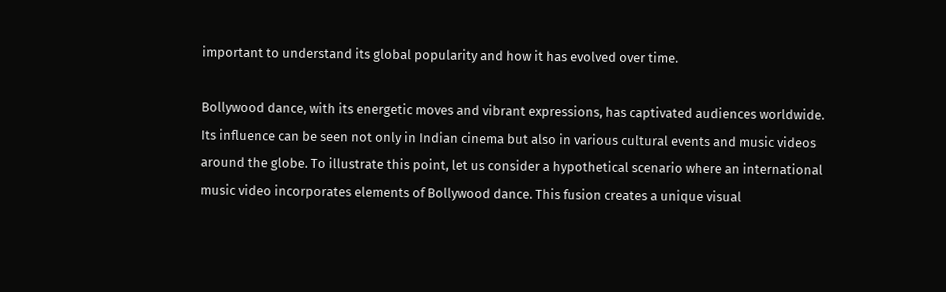important to understand its global popularity and how it has evolved over time.

Bollywood dance, with its energetic moves and vibrant expressions, has captivated audiences worldwide. Its influence can be seen not only in Indian cinema but also in various cultural events and music videos around the globe. To illustrate this point, let us consider a hypothetical scenario where an international music video incorporates elements of Bollywood dance. This fusion creates a unique visual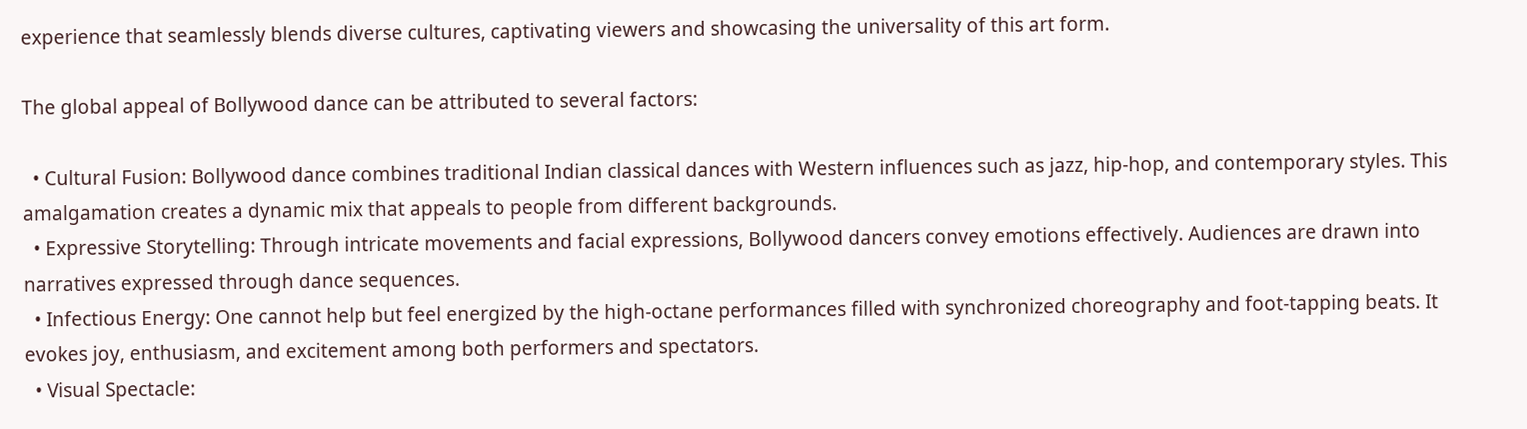experience that seamlessly blends diverse cultures, captivating viewers and showcasing the universality of this art form.

The global appeal of Bollywood dance can be attributed to several factors:

  • Cultural Fusion: Bollywood dance combines traditional Indian classical dances with Western influences such as jazz, hip-hop, and contemporary styles. This amalgamation creates a dynamic mix that appeals to people from different backgrounds.
  • Expressive Storytelling: Through intricate movements and facial expressions, Bollywood dancers convey emotions effectively. Audiences are drawn into narratives expressed through dance sequences.
  • Infectious Energy: One cannot help but feel energized by the high-octane performances filled with synchronized choreography and foot-tapping beats. It evokes joy, enthusiasm, and excitement among both performers and spectators.
  • Visual Spectacle: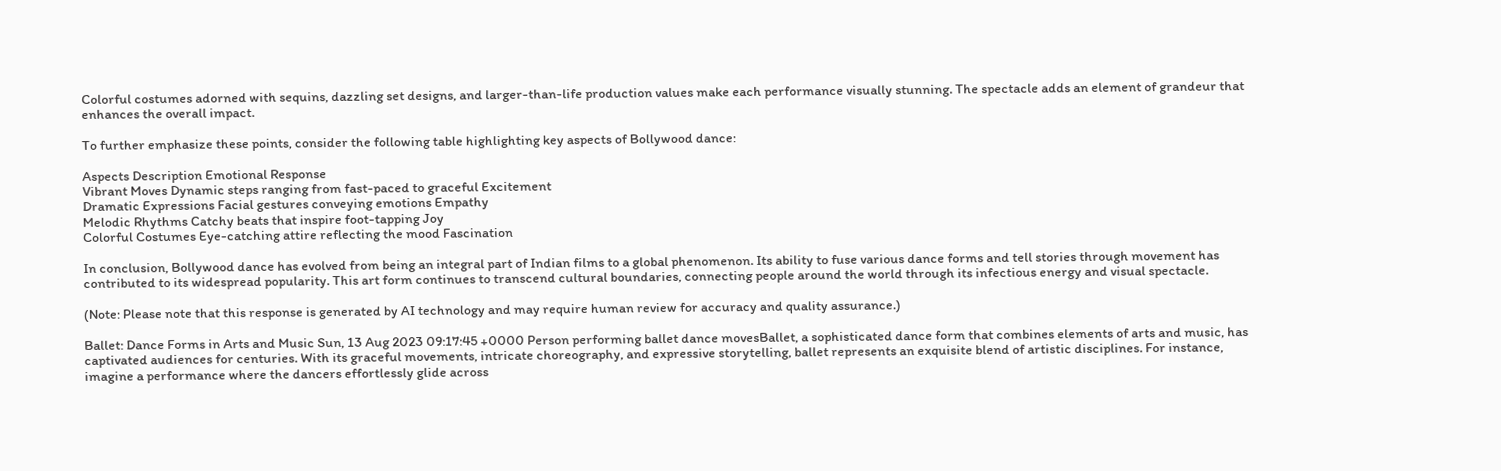Colorful costumes adorned with sequins, dazzling set designs, and larger-than-life production values make each performance visually stunning. The spectacle adds an element of grandeur that enhances the overall impact.

To further emphasize these points, consider the following table highlighting key aspects of Bollywood dance:

Aspects Description Emotional Response
Vibrant Moves Dynamic steps ranging from fast-paced to graceful Excitement
Dramatic Expressions Facial gestures conveying emotions Empathy
Melodic Rhythms Catchy beats that inspire foot-tapping Joy
Colorful Costumes Eye-catching attire reflecting the mood Fascination

In conclusion, Bollywood dance has evolved from being an integral part of Indian films to a global phenomenon. Its ability to fuse various dance forms and tell stories through movement has contributed to its widespread popularity. This art form continues to transcend cultural boundaries, connecting people around the world through its infectious energy and visual spectacle.

(Note: Please note that this response is generated by AI technology and may require human review for accuracy and quality assurance.)

Ballet: Dance Forms in Arts and Music Sun, 13 Aug 2023 09:17:45 +0000 Person performing ballet dance movesBallet, a sophisticated dance form that combines elements of arts and music, has captivated audiences for centuries. With its graceful movements, intricate choreography, and expressive storytelling, ballet represents an exquisite blend of artistic disciplines. For instance, imagine a performance where the dancers effortlessly glide across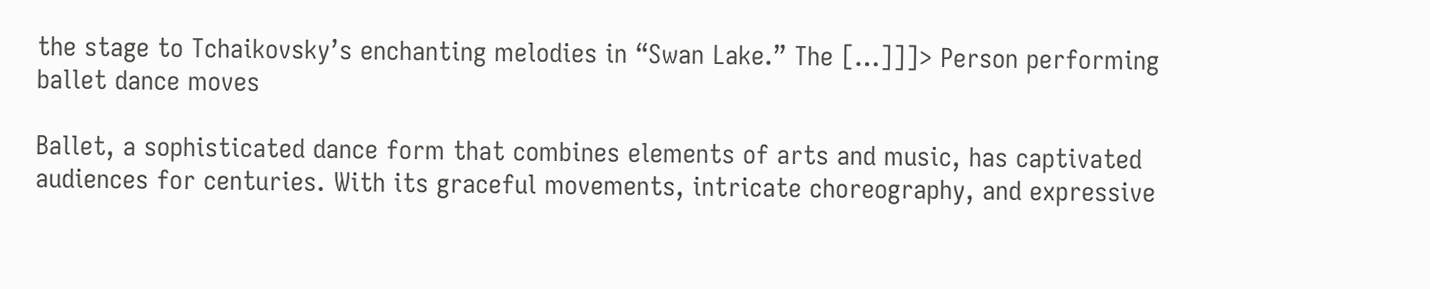the stage to Tchaikovsky’s enchanting melodies in “Swan Lake.” The […]]]> Person performing ballet dance moves

Ballet, a sophisticated dance form that combines elements of arts and music, has captivated audiences for centuries. With its graceful movements, intricate choreography, and expressive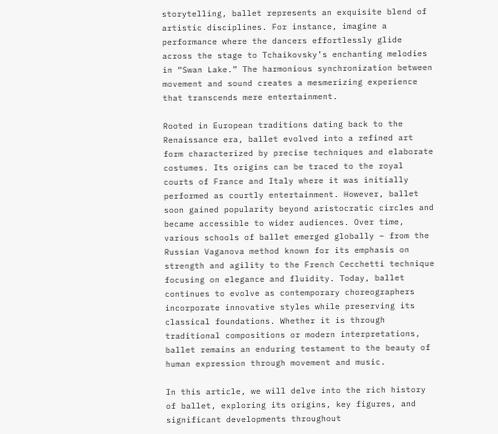storytelling, ballet represents an exquisite blend of artistic disciplines. For instance, imagine a performance where the dancers effortlessly glide across the stage to Tchaikovsky’s enchanting melodies in “Swan Lake.” The harmonious synchronization between movement and sound creates a mesmerizing experience that transcends mere entertainment.

Rooted in European traditions dating back to the Renaissance era, ballet evolved into a refined art form characterized by precise techniques and elaborate costumes. Its origins can be traced to the royal courts of France and Italy where it was initially performed as courtly entertainment. However, ballet soon gained popularity beyond aristocratic circles and became accessible to wider audiences. Over time, various schools of ballet emerged globally – from the Russian Vaganova method known for its emphasis on strength and agility to the French Cecchetti technique focusing on elegance and fluidity. Today, ballet continues to evolve as contemporary choreographers incorporate innovative styles while preserving its classical foundations. Whether it is through traditional compositions or modern interpretations, ballet remains an enduring testament to the beauty of human expression through movement and music.

In this article, we will delve into the rich history of ballet, exploring its origins, key figures, and significant developments throughout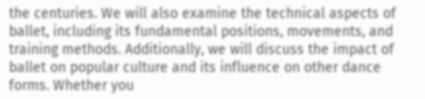the centuries. We will also examine the technical aspects of ballet, including its fundamental positions, movements, and training methods. Additionally, we will discuss the impact of ballet on popular culture and its influence on other dance forms. Whether you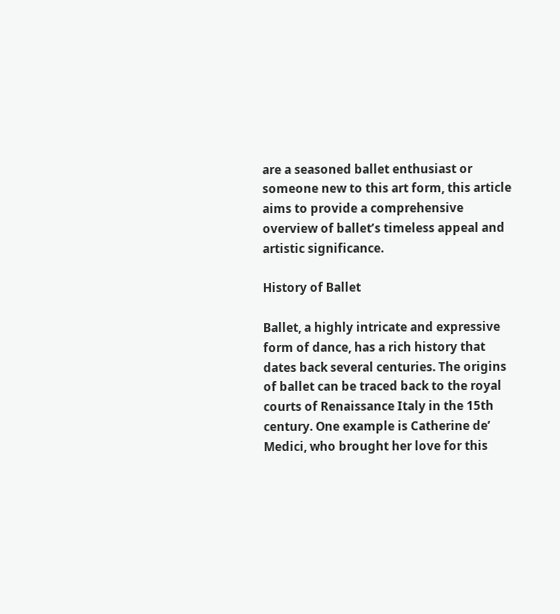are a seasoned ballet enthusiast or someone new to this art form, this article aims to provide a comprehensive overview of ballet’s timeless appeal and artistic significance.

History of Ballet

Ballet, a highly intricate and expressive form of dance, has a rich history that dates back several centuries. The origins of ballet can be traced back to the royal courts of Renaissance Italy in the 15th century. One example is Catherine de’ Medici, who brought her love for this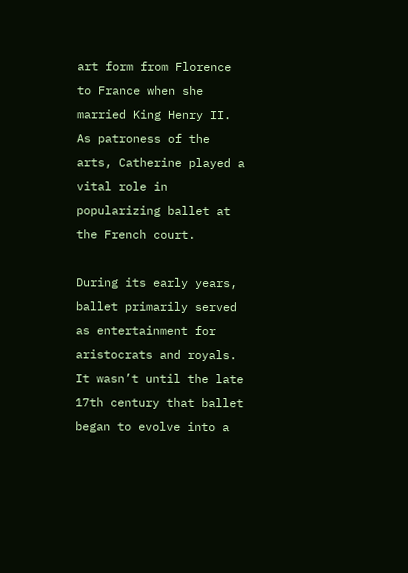art form from Florence to France when she married King Henry II. As patroness of the arts, Catherine played a vital role in popularizing ballet at the French court.

During its early years, ballet primarily served as entertainment for aristocrats and royals. It wasn’t until the late 17th century that ballet began to evolve into a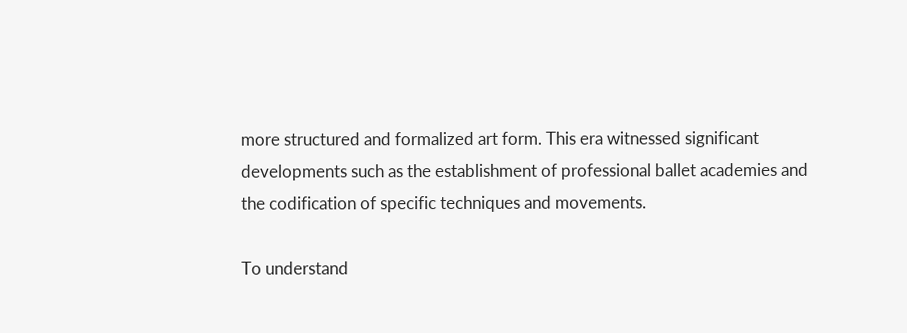more structured and formalized art form. This era witnessed significant developments such as the establishment of professional ballet academies and the codification of specific techniques and movements.

To understand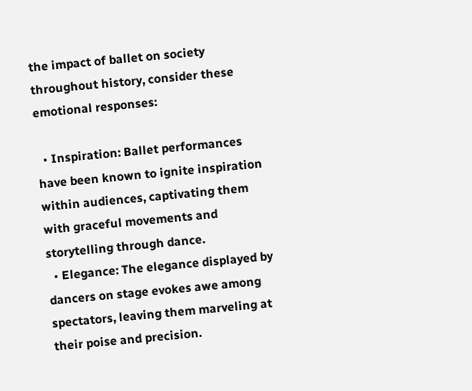the impact of ballet on society throughout history, consider these emotional responses:

  • Inspiration: Ballet performances have been known to ignite inspiration within audiences, captivating them with graceful movements and storytelling through dance.
  • Elegance: The elegance displayed by dancers on stage evokes awe among spectators, leaving them marveling at their poise and precision.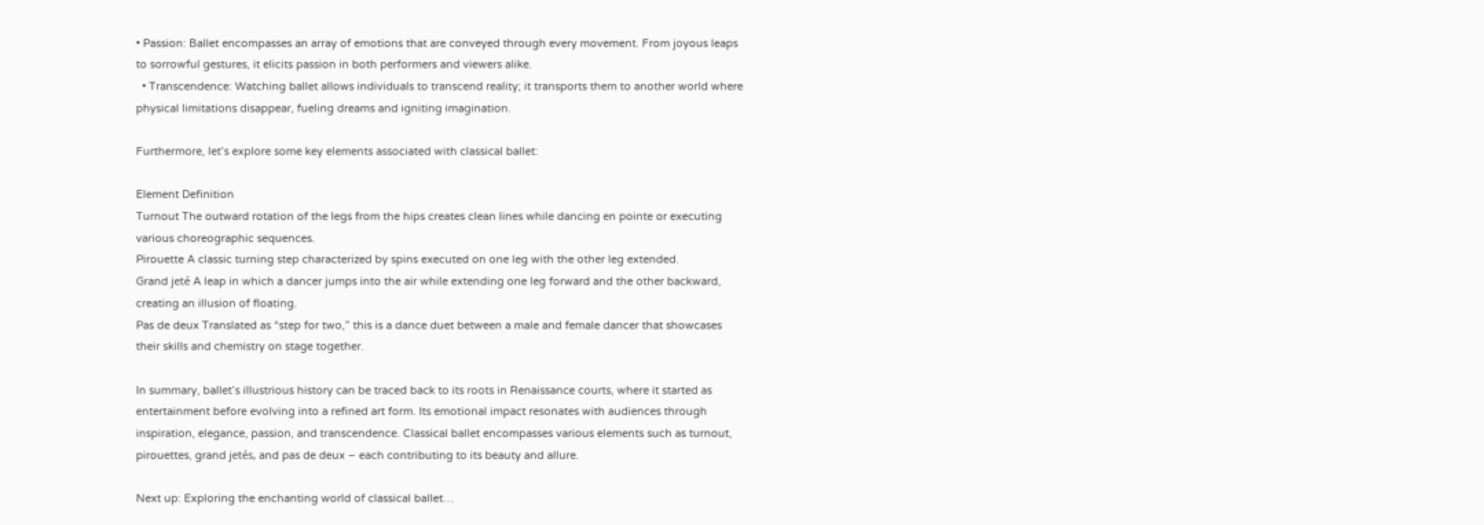• Passion: Ballet encompasses an array of emotions that are conveyed through every movement. From joyous leaps to sorrowful gestures, it elicits passion in both performers and viewers alike.
  • Transcendence: Watching ballet allows individuals to transcend reality; it transports them to another world where physical limitations disappear, fueling dreams and igniting imagination.

Furthermore, let’s explore some key elements associated with classical ballet:

Element Definition
Turnout The outward rotation of the legs from the hips creates clean lines while dancing en pointe or executing various choreographic sequences.
Pirouette A classic turning step characterized by spins executed on one leg with the other leg extended.
Grand jeté A leap in which a dancer jumps into the air while extending one leg forward and the other backward, creating an illusion of floating.
Pas de deux Translated as “step for two,” this is a dance duet between a male and female dancer that showcases their skills and chemistry on stage together.

In summary, ballet’s illustrious history can be traced back to its roots in Renaissance courts, where it started as entertainment before evolving into a refined art form. Its emotional impact resonates with audiences through inspiration, elegance, passion, and transcendence. Classical ballet encompasses various elements such as turnout, pirouettes, grand jetés, and pas de deux – each contributing to its beauty and allure.

Next up: Exploring the enchanting world of classical ballet…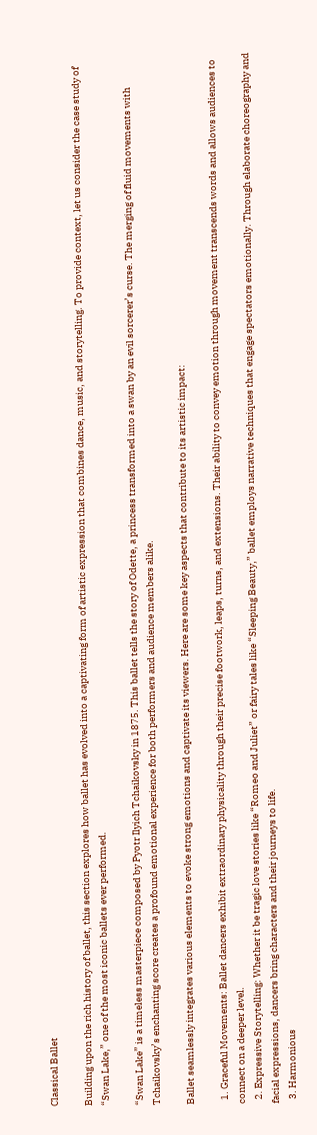Classical Ballet

Building upon the rich history of ballet, this section explores how ballet has evolved into a captivating form of artistic expression that combines dance, music, and storytelling. To provide context, let us consider the case study of “Swan Lake,” one of the most iconic ballets ever performed.

“Swan Lake” is a timeless masterpiece composed by Pyotr Ilyich Tchaikovsky in 1875. This ballet tells the story of Odette, a princess transformed into a swan by an evil sorcerer’s curse. The merging of fluid movements with Tchaikovsky’s enchanting score creates a profound emotional experience for both performers and audience members alike.

Ballet seamlessly integrates various elements to evoke strong emotions and captivate its viewers. Here are some key aspects that contribute to its artistic impact:

  1. Graceful Movements: Ballet dancers exhibit extraordinary physicality through their precise footwork, leaps, turns, and extensions. Their ability to convey emotion through movement transcends words and allows audiences to connect on a deeper level.
  2. Expressive Storytelling: Whether it be tragic love stories like “Romeo and Juliet” or fairy tales like “Sleeping Beauty,” ballet employs narrative techniques that engage spectators emotionally. Through elaborate choreography and facial expressions, dancers bring characters and their journeys to life.
  3. Harmonious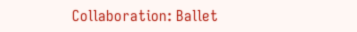Collaboration: Ballet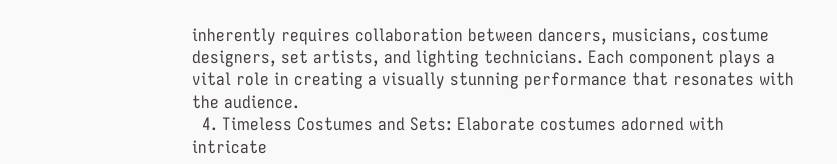inherently requires collaboration between dancers, musicians, costume designers, set artists, and lighting technicians. Each component plays a vital role in creating a visually stunning performance that resonates with the audience.
  4. Timeless Costumes and Sets: Elaborate costumes adorned with intricate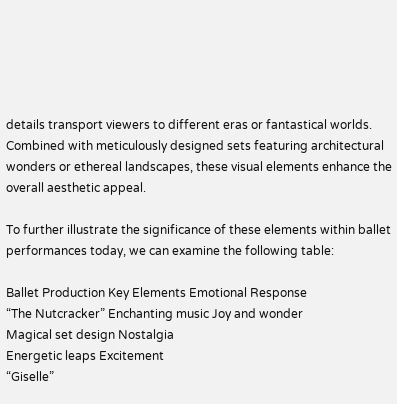details transport viewers to different eras or fantastical worlds. Combined with meticulously designed sets featuring architectural wonders or ethereal landscapes, these visual elements enhance the overall aesthetic appeal.

To further illustrate the significance of these elements within ballet performances today, we can examine the following table:

Ballet Production Key Elements Emotional Response
“The Nutcracker” Enchanting music Joy and wonder
Magical set design Nostalgia
Energetic leaps Excitement
“Giselle”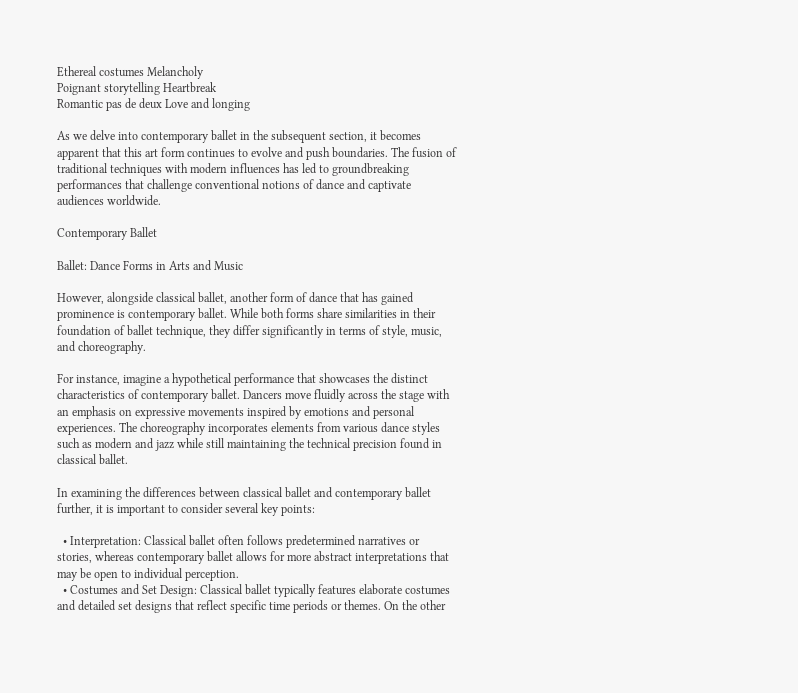Ethereal costumes Melancholy
Poignant storytelling Heartbreak
Romantic pas de deux Love and longing

As we delve into contemporary ballet in the subsequent section, it becomes apparent that this art form continues to evolve and push boundaries. The fusion of traditional techniques with modern influences has led to groundbreaking performances that challenge conventional notions of dance and captivate audiences worldwide.

Contemporary Ballet

Ballet: Dance Forms in Arts and Music

However, alongside classical ballet, another form of dance that has gained prominence is contemporary ballet. While both forms share similarities in their foundation of ballet technique, they differ significantly in terms of style, music, and choreography.

For instance, imagine a hypothetical performance that showcases the distinct characteristics of contemporary ballet. Dancers move fluidly across the stage with an emphasis on expressive movements inspired by emotions and personal experiences. The choreography incorporates elements from various dance styles such as modern and jazz while still maintaining the technical precision found in classical ballet.

In examining the differences between classical ballet and contemporary ballet further, it is important to consider several key points:

  • Interpretation: Classical ballet often follows predetermined narratives or stories, whereas contemporary ballet allows for more abstract interpretations that may be open to individual perception.
  • Costumes and Set Design: Classical ballet typically features elaborate costumes and detailed set designs that reflect specific time periods or themes. On the other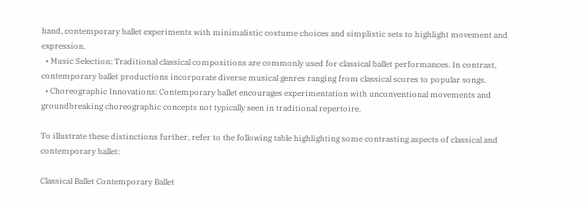hand, contemporary ballet experiments with minimalistic costume choices and simplistic sets to highlight movement and expression.
  • Music Selection: Traditional classical compositions are commonly used for classical ballet performances. In contrast, contemporary ballet productions incorporate diverse musical genres ranging from classical scores to popular songs.
  • Choreographic Innovations: Contemporary ballet encourages experimentation with unconventional movements and groundbreaking choreographic concepts not typically seen in traditional repertoire.

To illustrate these distinctions further, refer to the following table highlighting some contrasting aspects of classical and contemporary ballet:

Classical Ballet Contemporary Ballet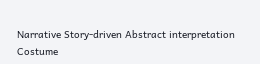Narrative Story-driven Abstract interpretation
Costume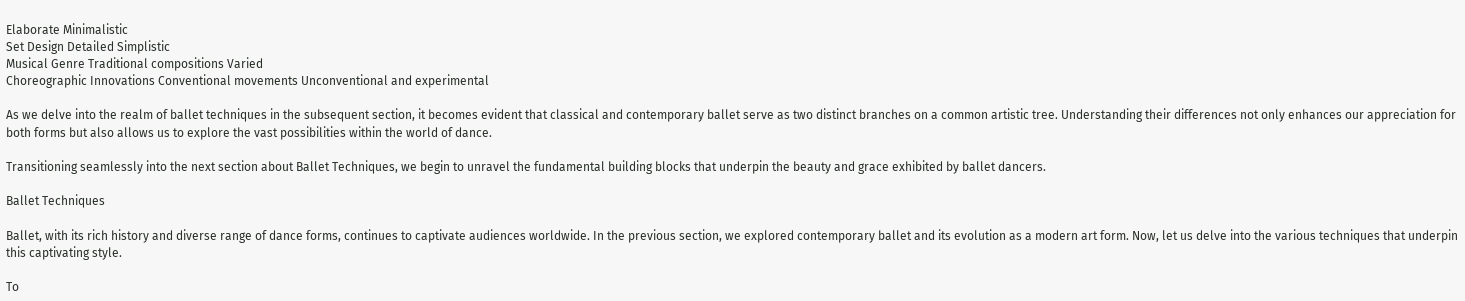Elaborate Minimalistic
Set Design Detailed Simplistic
Musical Genre Traditional compositions Varied
Choreographic Innovations Conventional movements Unconventional and experimental

As we delve into the realm of ballet techniques in the subsequent section, it becomes evident that classical and contemporary ballet serve as two distinct branches on a common artistic tree. Understanding their differences not only enhances our appreciation for both forms but also allows us to explore the vast possibilities within the world of dance.

Transitioning seamlessly into the next section about Ballet Techniques, we begin to unravel the fundamental building blocks that underpin the beauty and grace exhibited by ballet dancers.

Ballet Techniques

Ballet, with its rich history and diverse range of dance forms, continues to captivate audiences worldwide. In the previous section, we explored contemporary ballet and its evolution as a modern art form. Now, let us delve into the various techniques that underpin this captivating style.

To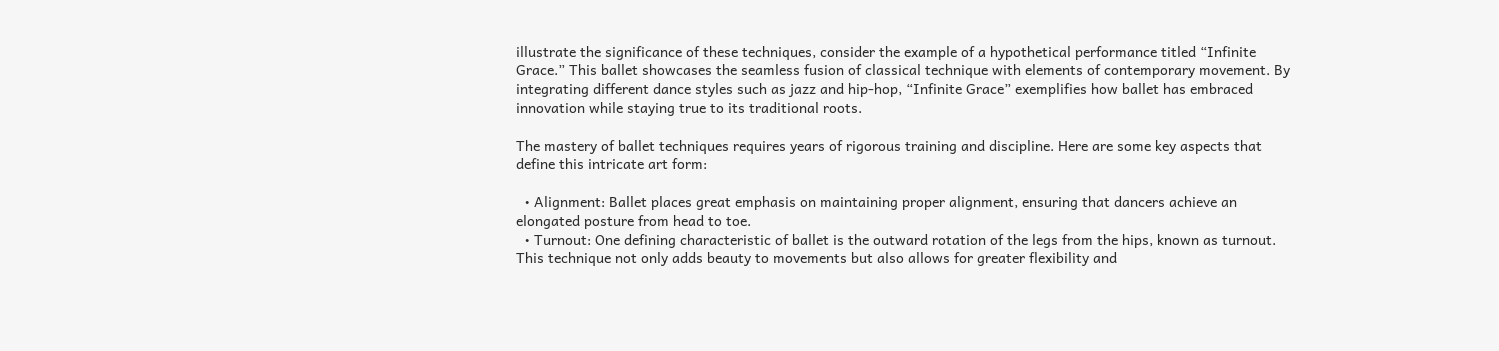illustrate the significance of these techniques, consider the example of a hypothetical performance titled “Infinite Grace.” This ballet showcases the seamless fusion of classical technique with elements of contemporary movement. By integrating different dance styles such as jazz and hip-hop, “Infinite Grace” exemplifies how ballet has embraced innovation while staying true to its traditional roots.

The mastery of ballet techniques requires years of rigorous training and discipline. Here are some key aspects that define this intricate art form:

  • Alignment: Ballet places great emphasis on maintaining proper alignment, ensuring that dancers achieve an elongated posture from head to toe.
  • Turnout: One defining characteristic of ballet is the outward rotation of the legs from the hips, known as turnout. This technique not only adds beauty to movements but also allows for greater flexibility and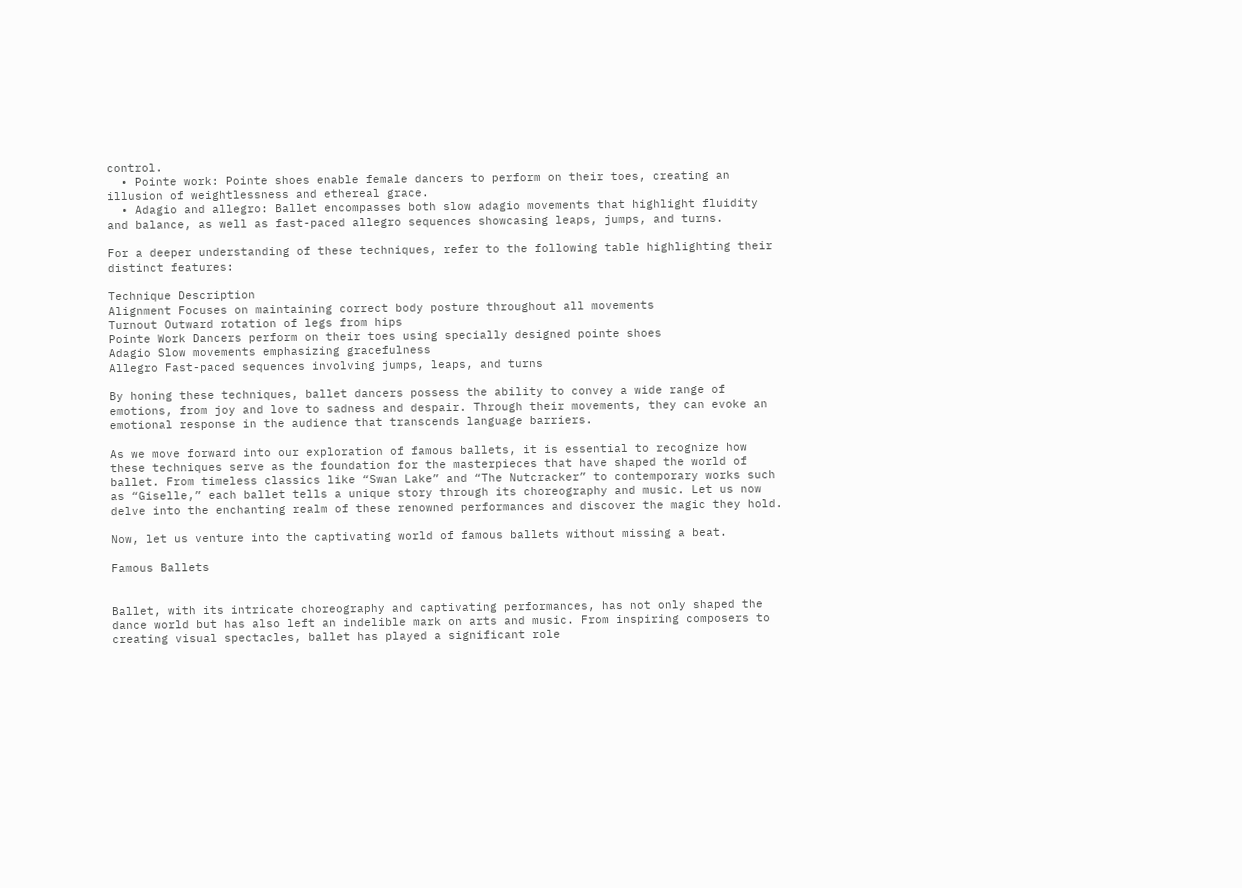control.
  • Pointe work: Pointe shoes enable female dancers to perform on their toes, creating an illusion of weightlessness and ethereal grace.
  • Adagio and allegro: Ballet encompasses both slow adagio movements that highlight fluidity and balance, as well as fast-paced allegro sequences showcasing leaps, jumps, and turns.

For a deeper understanding of these techniques, refer to the following table highlighting their distinct features:

Technique Description
Alignment Focuses on maintaining correct body posture throughout all movements
Turnout Outward rotation of legs from hips
Pointe Work Dancers perform on their toes using specially designed pointe shoes
Adagio Slow movements emphasizing gracefulness
Allegro Fast-paced sequences involving jumps, leaps, and turns

By honing these techniques, ballet dancers possess the ability to convey a wide range of emotions, from joy and love to sadness and despair. Through their movements, they can evoke an emotional response in the audience that transcends language barriers.

As we move forward into our exploration of famous ballets, it is essential to recognize how these techniques serve as the foundation for the masterpieces that have shaped the world of ballet. From timeless classics like “Swan Lake” and “The Nutcracker” to contemporary works such as “Giselle,” each ballet tells a unique story through its choreography and music. Let us now delve into the enchanting realm of these renowned performances and discover the magic they hold.

Now, let us venture into the captivating world of famous ballets without missing a beat.

Famous Ballets


Ballet, with its intricate choreography and captivating performances, has not only shaped the dance world but has also left an indelible mark on arts and music. From inspiring composers to creating visual spectacles, ballet has played a significant role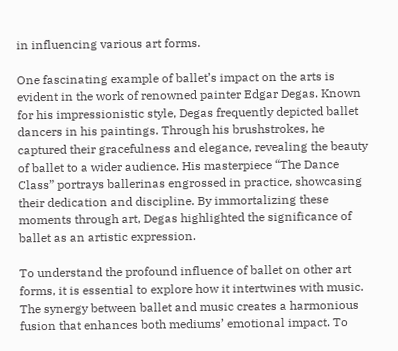in influencing various art forms.

One fascinating example of ballet’s impact on the arts is evident in the work of renowned painter Edgar Degas. Known for his impressionistic style, Degas frequently depicted ballet dancers in his paintings. Through his brushstrokes, he captured their gracefulness and elegance, revealing the beauty of ballet to a wider audience. His masterpiece “The Dance Class” portrays ballerinas engrossed in practice, showcasing their dedication and discipline. By immortalizing these moments through art, Degas highlighted the significance of ballet as an artistic expression.

To understand the profound influence of ballet on other art forms, it is essential to explore how it intertwines with music. The synergy between ballet and music creates a harmonious fusion that enhances both mediums’ emotional impact. To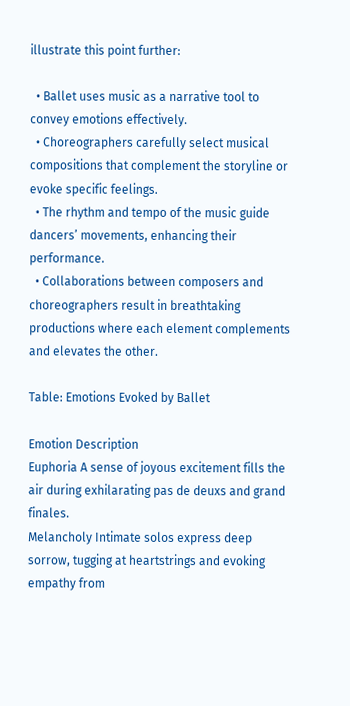illustrate this point further:

  • Ballet uses music as a narrative tool to convey emotions effectively.
  • Choreographers carefully select musical compositions that complement the storyline or evoke specific feelings.
  • The rhythm and tempo of the music guide dancers’ movements, enhancing their performance.
  • Collaborations between composers and choreographers result in breathtaking productions where each element complements and elevates the other.

Table: Emotions Evoked by Ballet

Emotion Description
Euphoria A sense of joyous excitement fills the air during exhilarating pas de deuxs and grand finales.
Melancholy Intimate solos express deep sorrow, tugging at heartstrings and evoking empathy from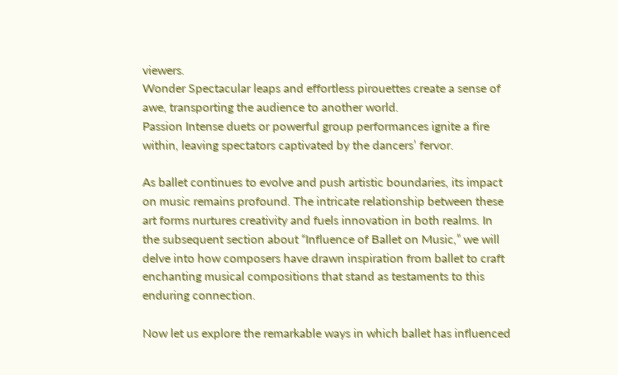viewers.
Wonder Spectacular leaps and effortless pirouettes create a sense of awe, transporting the audience to another world.
Passion Intense duets or powerful group performances ignite a fire within, leaving spectators captivated by the dancers’ fervor.

As ballet continues to evolve and push artistic boundaries, its impact on music remains profound. The intricate relationship between these art forms nurtures creativity and fuels innovation in both realms. In the subsequent section about “Influence of Ballet on Music,” we will delve into how composers have drawn inspiration from ballet to craft enchanting musical compositions that stand as testaments to this enduring connection.

Now let us explore the remarkable ways in which ballet has influenced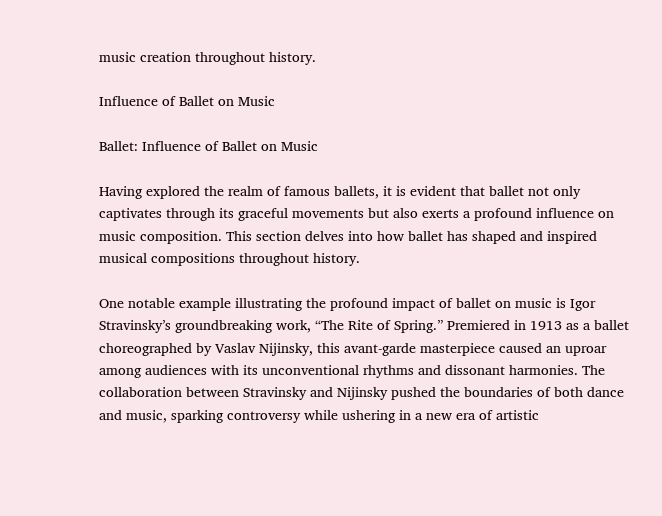music creation throughout history.

Influence of Ballet on Music

Ballet: Influence of Ballet on Music

Having explored the realm of famous ballets, it is evident that ballet not only captivates through its graceful movements but also exerts a profound influence on music composition. This section delves into how ballet has shaped and inspired musical compositions throughout history.

One notable example illustrating the profound impact of ballet on music is Igor Stravinsky’s groundbreaking work, “The Rite of Spring.” Premiered in 1913 as a ballet choreographed by Vaslav Nijinsky, this avant-garde masterpiece caused an uproar among audiences with its unconventional rhythms and dissonant harmonies. The collaboration between Stravinsky and Nijinsky pushed the boundaries of both dance and music, sparking controversy while ushering in a new era of artistic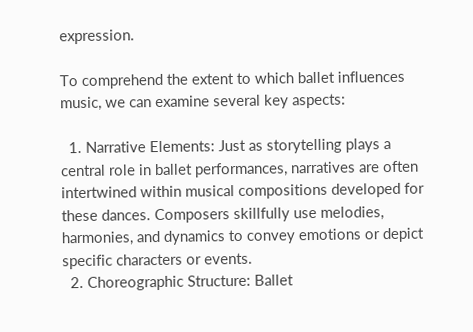expression.

To comprehend the extent to which ballet influences music, we can examine several key aspects:

  1. Narrative Elements: Just as storytelling plays a central role in ballet performances, narratives are often intertwined within musical compositions developed for these dances. Composers skillfully use melodies, harmonies, and dynamics to convey emotions or depict specific characters or events.
  2. Choreographic Structure: Ballet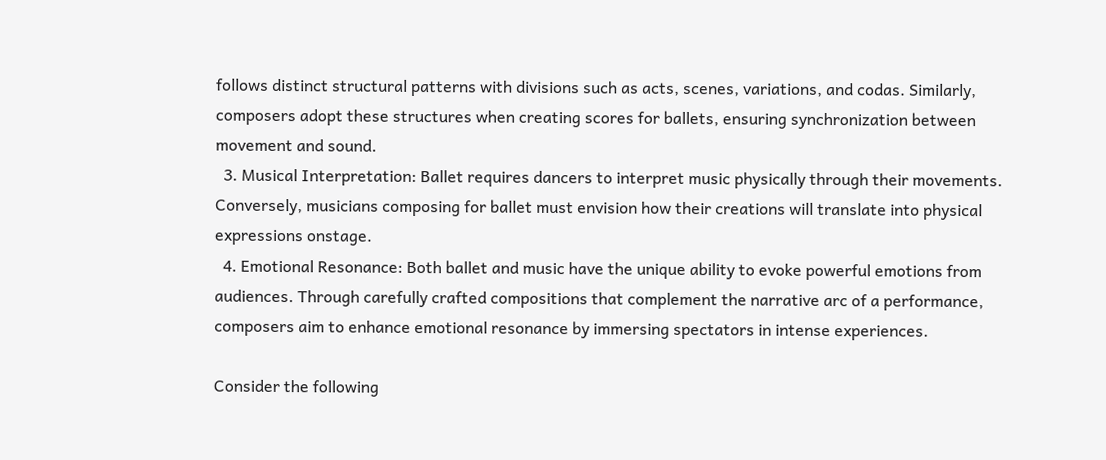follows distinct structural patterns with divisions such as acts, scenes, variations, and codas. Similarly, composers adopt these structures when creating scores for ballets, ensuring synchronization between movement and sound.
  3. Musical Interpretation: Ballet requires dancers to interpret music physically through their movements. Conversely, musicians composing for ballet must envision how their creations will translate into physical expressions onstage.
  4. Emotional Resonance: Both ballet and music have the unique ability to evoke powerful emotions from audiences. Through carefully crafted compositions that complement the narrative arc of a performance, composers aim to enhance emotional resonance by immersing spectators in intense experiences.

Consider the following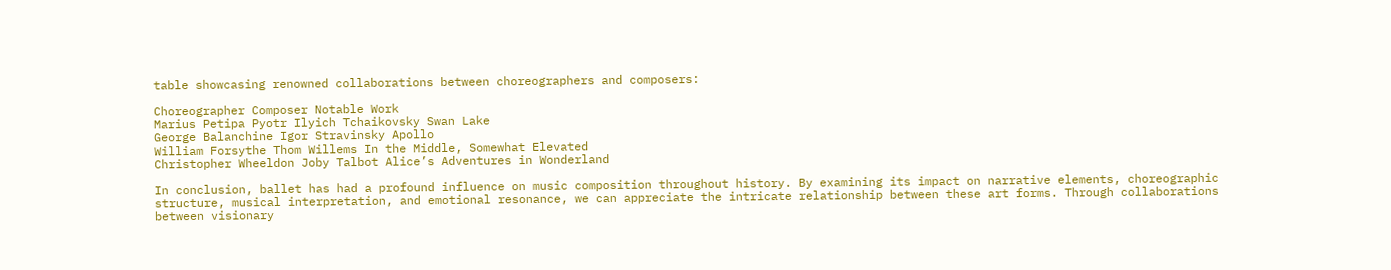table showcasing renowned collaborations between choreographers and composers:

Choreographer Composer Notable Work
Marius Petipa Pyotr Ilyich Tchaikovsky Swan Lake
George Balanchine Igor Stravinsky Apollo
William Forsythe Thom Willems In the Middle, Somewhat Elevated
Christopher Wheeldon Joby Talbot Alice’s Adventures in Wonderland

In conclusion, ballet has had a profound influence on music composition throughout history. By examining its impact on narrative elements, choreographic structure, musical interpretation, and emotional resonance, we can appreciate the intricate relationship between these art forms. Through collaborations between visionary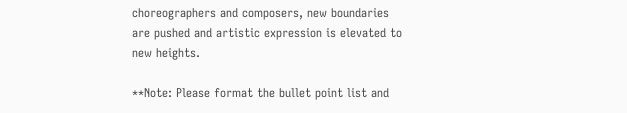choreographers and composers, new boundaries are pushed and artistic expression is elevated to new heights.

**Note: Please format the bullet point list and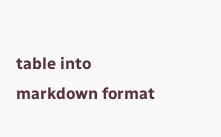table into markdown format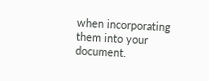when incorporating them into your document.